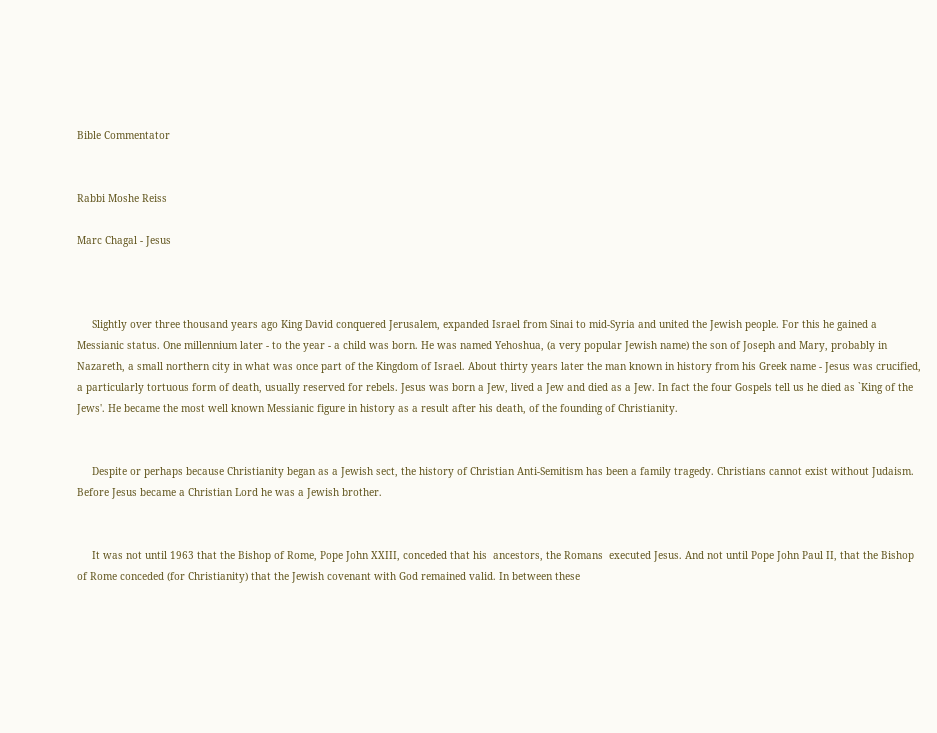Bible Commentator


Rabbi Moshe Reiss

Marc Chagal - Jesus



     Slightly over three thousand years ago King David conquered Jerusalem, expanded Israel from Sinai to mid-Syria and united the Jewish people. For this he gained a Messianic status. One millennium later - to the year - a child was born. He was named Yehoshua, (a very popular Jewish name) the son of Joseph and Mary, probably in Nazareth, a small northern city in what was once part of the Kingdom of Israel. About thirty years later the man known in history from his Greek name - Jesus was crucified, a particularly tortuous form of death, usually reserved for rebels. Jesus was born a Jew, lived a Jew and died as a Jew. In fact the four Gospels tell us he died as `King of the Jews'. He became the most well known Messianic figure in history as a result after his death, of the founding of Christianity.


     Despite or perhaps because Christianity began as a Jewish sect, the history of Christian Anti-Semitism has been a family tragedy. Christians cannot exist without Judaism. Before Jesus became a Christian Lord he was a Jewish brother.


     It was not until 1963 that the Bishop of Rome, Pope John XXIII, conceded that his  ancestors, the Romans  executed Jesus. And not until Pope John Paul II, that the Bishop of Rome conceded (for Christianity) that the Jewish covenant with God remained valid. In between these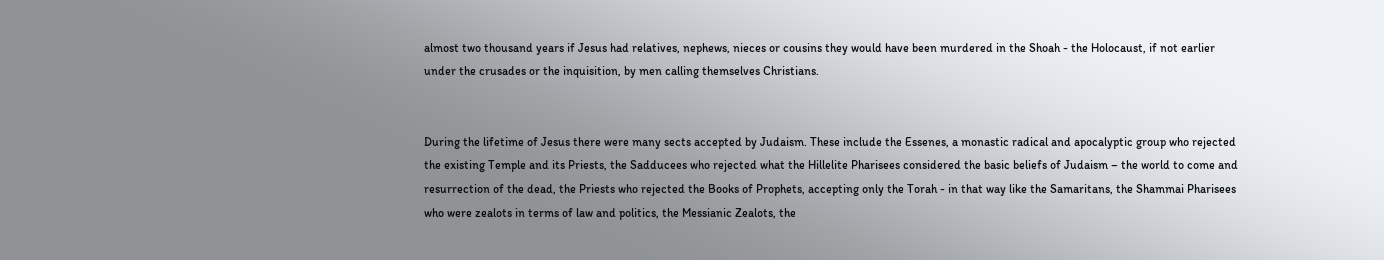almost two thousand years if Jesus had relatives, nephews, nieces or cousins they would have been murdered in the Shoah - the Holocaust, if not earlier under the crusades or the inquisition, by men calling themselves Christians.


During the lifetime of Jesus there were many sects accepted by Judaism. These include the Essenes, a monastic radical and apocalyptic group who rejected the existing Temple and its Priests, the Sadducees who rejected what the Hillelite Pharisees considered the basic beliefs of Judaism – the world to come and resurrection of the dead, the Priests who rejected the Books of Prophets, accepting only the Torah - in that way like the Samaritans, the Shammai Pharisees who were zealots in terms of law and politics, the Messianic Zealots, the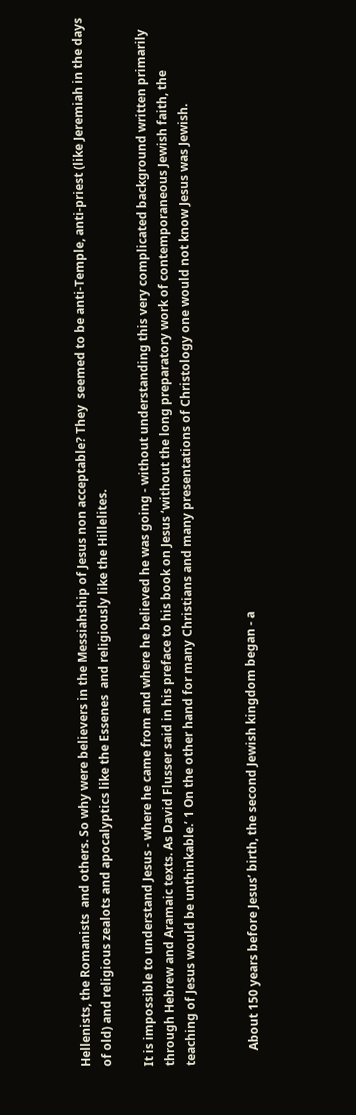Hellenists, the Romanists  and others. So why were believers in the Messiahship of Jesus non acceptable? They  seemed to be anti-Temple, anti-priest (like Jeremiah in the days of old) and religious zealots and apocalyptics like the Essenes  and religiously like the Hillelites.

It is impossible to understand Jesus - where he came from and where he believed he was going - without understanding this very complicated background written primarily through Hebrew and Aramaic texts. As David Flusser said in his preface to his book on Jesus ‘without the long preparatory work of contemporaneous Jewish faith, the teaching of Jesus would be unthinkable.’ 1 On the other hand for many Christians and many presentations of Christology one would not know Jesus was Jewish.


     About 150 years before Jesus’ birth, the second Jewish kingdom began - a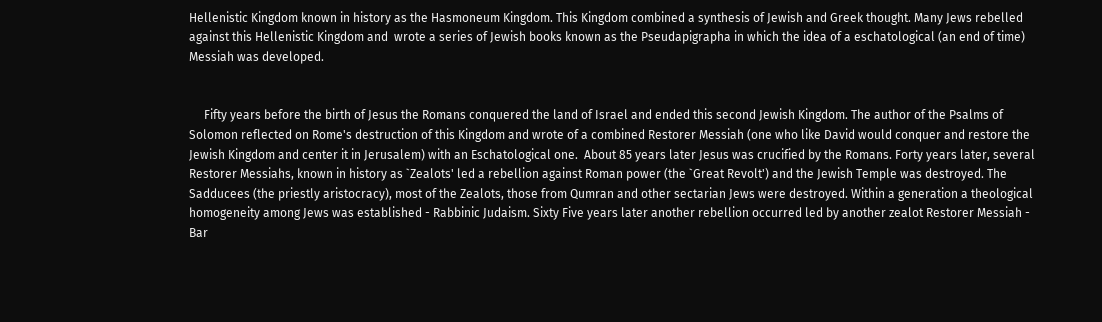Hellenistic Kingdom known in history as the Hasmoneum Kingdom. This Kingdom combined a synthesis of Jewish and Greek thought. Many Jews rebelled against this Hellenistic Kingdom and  wrote a series of Jewish books known as the Pseudapigrapha in which the idea of a eschatological (an end of time) Messiah was developed.


     Fifty years before the birth of Jesus the Romans conquered the land of Israel and ended this second Jewish Kingdom. The author of the Psalms of Solomon reflected on Rome's destruction of this Kingdom and wrote of a combined Restorer Messiah (one who like David would conquer and restore the Jewish Kingdom and center it in Jerusalem) with an Eschatological one.  About 85 years later Jesus was crucified by the Romans. Forty years later, several Restorer Messiahs, known in history as `Zealots' led a rebellion against Roman power (the `Great Revolt') and the Jewish Temple was destroyed. The Sadducees (the priestly aristocracy), most of the Zealots, those from Qumran and other sectarian Jews were destroyed. Within a generation a theological homogeneity among Jews was established - Rabbinic Judaism. Sixty Five years later another rebellion occurred led by another zealot Restorer Messiah - Bar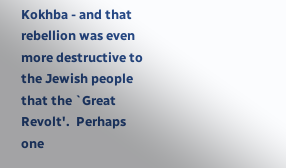Kokhba - and that rebellion was even more destructive to the Jewish people that the `Great Revolt'.  Perhaps one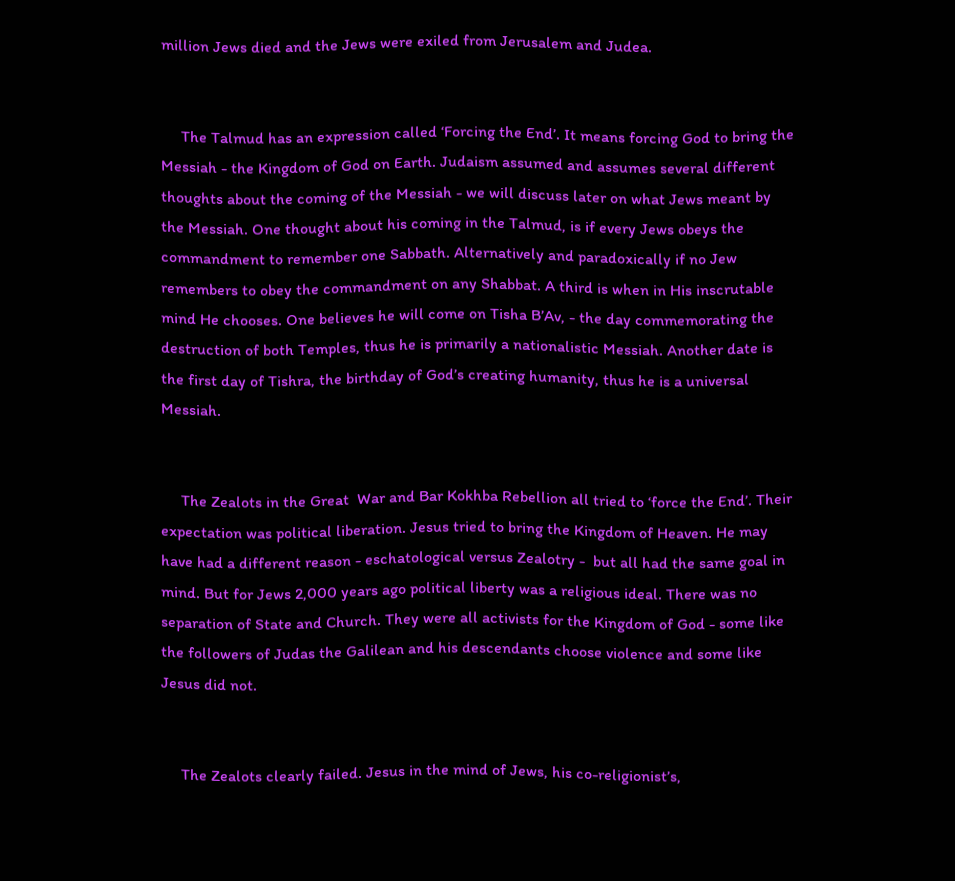million Jews died and the Jews were exiled from Jerusalem and Judea.


     The Talmud has an expression called ‘Forcing the End’. It means forcing God to bring the Messiah - the Kingdom of God on Earth. Judaism assumed and assumes several different thoughts about the coming of the Messiah - we will discuss later on what Jews meant by the Messiah. One thought about his coming in the Talmud, is if every Jews obeys the commandment to remember one Sabbath. Alternatively and paradoxically if no Jew remembers to obey the commandment on any Shabbat. A third is when in His inscrutable mind He chooses. One believes he will come on Tisha B’Av, - the day commemorating the destruction of both Temples, thus he is primarily a nationalistic Messiah. Another date is the first day of Tishra, the birthday of God’s creating humanity, thus he is a universal Messiah.


     The Zealots in the Great  War and Bar Kokhba Rebellion all tried to ‘force the End’. Their expectation was political liberation. Jesus tried to bring the Kingdom of Heaven. He may have had a different reason - eschatological versus Zealotry -  but all had the same goal in mind. But for Jews 2,000 years ago political liberty was a religious ideal. There was no separation of State and Church. They were all activists for the Kingdom of God - some like the followers of Judas the Galilean and his descendants choose violence and some like Jesus did not.


     The Zealots clearly failed. Jesus in the mind of Jews, his co-religionist’s,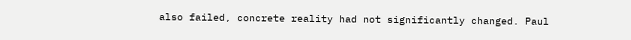also failed, concrete reality had not significantly changed. Paul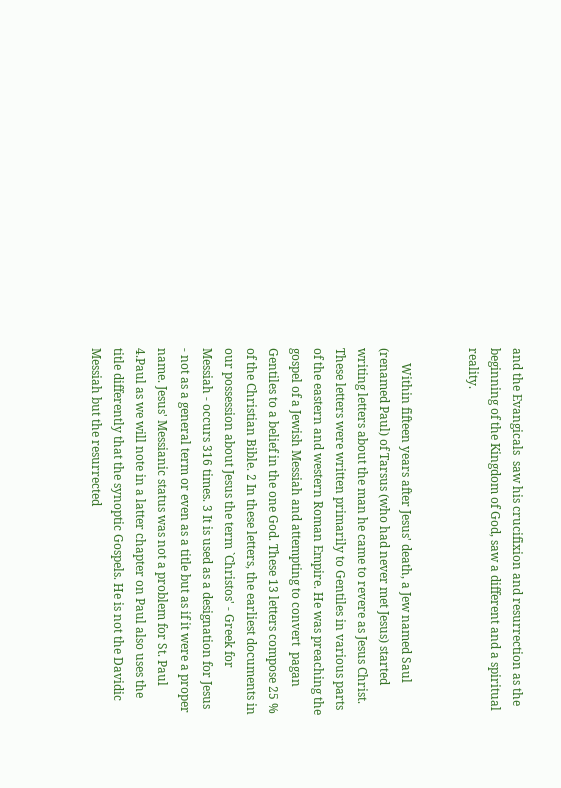and the Evangicals  saw his crucifixion and resurrection as the beginning of the Kingdom of God, saw a different and a spiritual reality.


     Within fifteen years after Jesus' death, a Jew named Saul (renamed Paul) of Tarsus (who had never met Jesus) started writing letters about the man he came to revere as Jesus Christ. These letters were written primarily to Gentiles in various parts of the eastern and western Roman Empire. He was preaching the gospel of a Jewish Messiah and attempting to convert  pagan Gentiles to a belief in the one God. These 13 letters compose 25 % of the Christian Bible. 2 In these letters, the earliest documents in our possession about Jesus the term `Christos' - Greek for Messiah - occurs 316 times. 3 It is used as a designation for Jesus - not as a general term or even as a title but as if it were a proper name. Jesus' Messianic status was not a problem for St. Paul 4.Paul as we will note in a latter chapter on Paul also uses the title differently that the synoptic Gospels. He is not the Davidic Messiah but the resurrected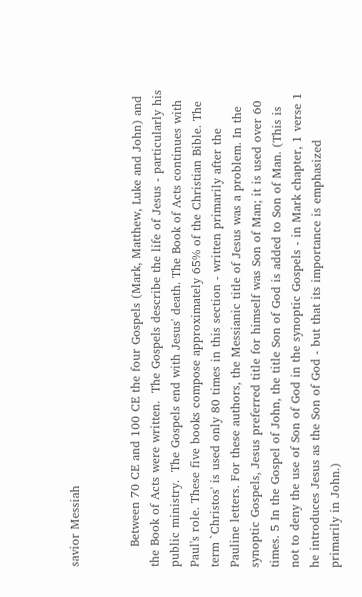savior Messiah


     Between 70 CE and 100 CE the four Gospels (Mark, Matthew, Luke and John) and the Book of Acts were written.  The Gospels describe the life of Jesus - particularly his public ministry.  The Gospels end with Jesus' death. The Book of Acts continues with Paul's role. These five books compose approximately 65% of the Christian Bible. The term `Christos' is used only 80 times in this section - written primarily after the Pauline letters. For these authors, the Messianic title of Jesus was a problem. In the synoptic Gospels, Jesus preferred title for himself was Son of Man; it is used over 60 times. 5 In the Gospel of John, the title Son of God is added to Son of Man. (This is not to deny the use of Son of God in the synoptic Gospels - in Mark chapter, 1 verse 1 he introduces Jesus as the Son of God - but that its importance is emphasized primarily in John.)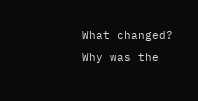What changed?  Why was the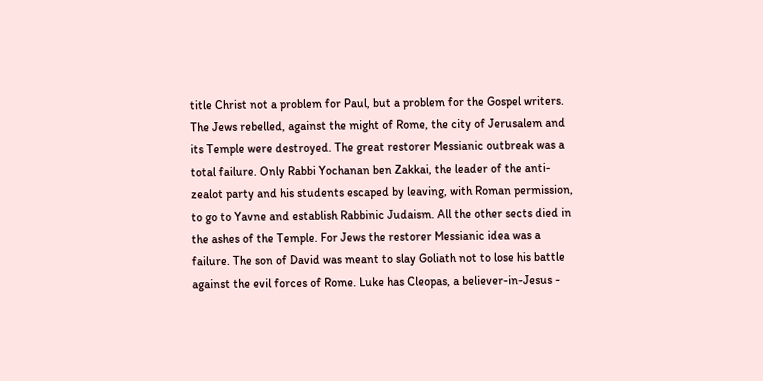title Christ not a problem for Paul, but a problem for the Gospel writers. The Jews rebelled, against the might of Rome, the city of Jerusalem and its Temple were destroyed. The great restorer Messianic outbreak was a total failure. Only Rabbi Yochanan ben Zakkai, the leader of the anti-zealot party and his students escaped by leaving, with Roman permission, to go to Yavne and establish Rabbinic Judaism. All the other sects died in the ashes of the Temple. For Jews the restorer Messianic idea was a failure. The son of David was meant to slay Goliath not to lose his battle against the evil forces of Rome. Luke has Cleopas, a believer-in-Jesus -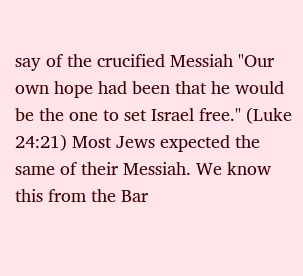say of the crucified Messiah "Our own hope had been that he would be the one to set Israel free." (Luke 24:21) Most Jews expected the same of their Messiah. We know this from the Bar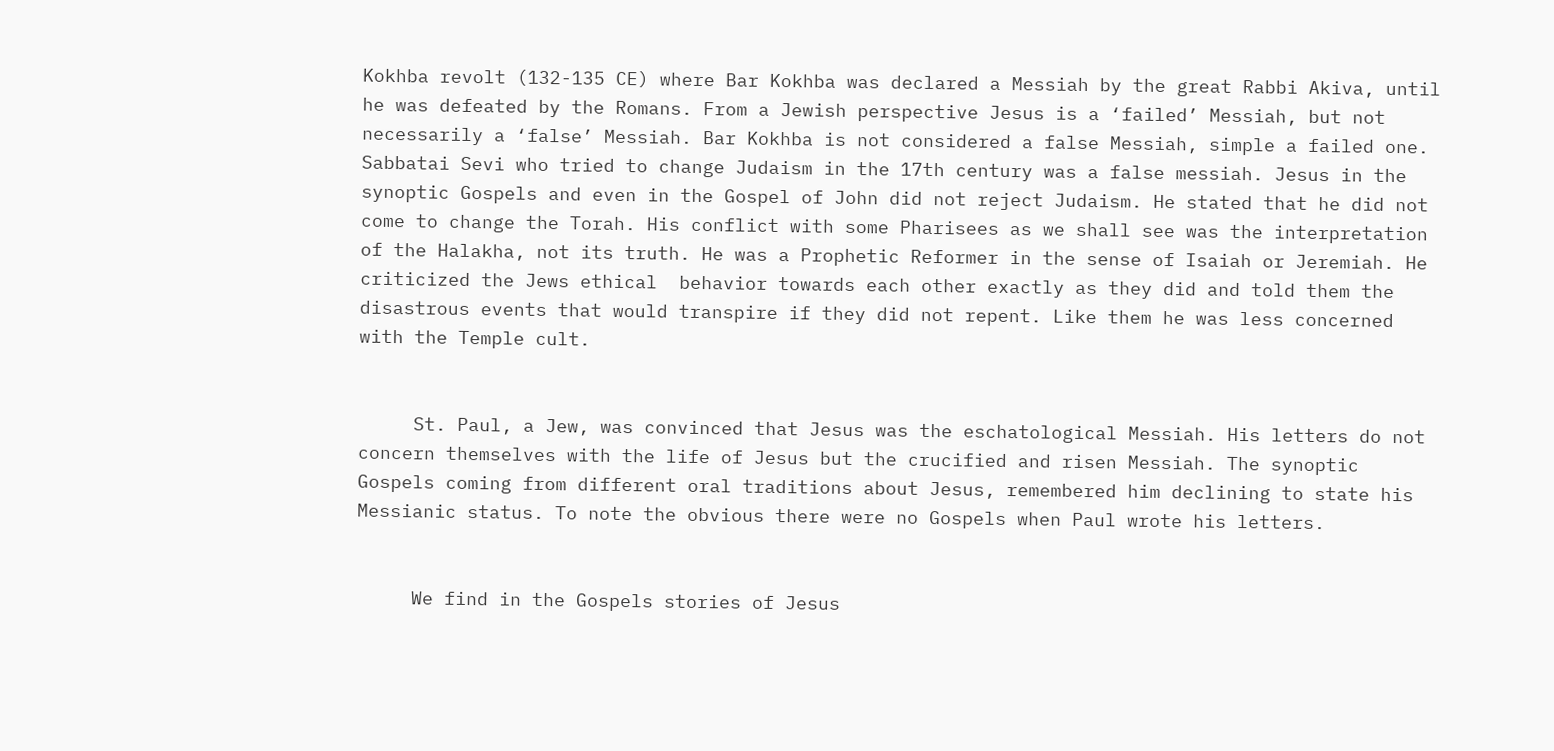Kokhba revolt (132-135 CE) where Bar Kokhba was declared a Messiah by the great Rabbi Akiva, until he was defeated by the Romans. From a Jewish perspective Jesus is a ‘failed’ Messiah, but not necessarily a ‘false’ Messiah. Bar Kokhba is not considered a false Messiah, simple a failed one. Sabbatai Sevi who tried to change Judaism in the 17th century was a false messiah. Jesus in the synoptic Gospels and even in the Gospel of John did not reject Judaism. He stated that he did not come to change the Torah. His conflict with some Pharisees as we shall see was the interpretation of the Halakha, not its truth. He was a Prophetic Reformer in the sense of Isaiah or Jeremiah. He criticized the Jews ethical  behavior towards each other exactly as they did and told them the disastrous events that would transpire if they did not repent. Like them he was less concerned with the Temple cult.


     St. Paul, a Jew, was convinced that Jesus was the eschatological Messiah. His letters do not concern themselves with the life of Jesus but the crucified and risen Messiah. The synoptic Gospels coming from different oral traditions about Jesus, remembered him declining to state his Messianic status. To note the obvious there were no Gospels when Paul wrote his letters.


     We find in the Gospels stories of Jesus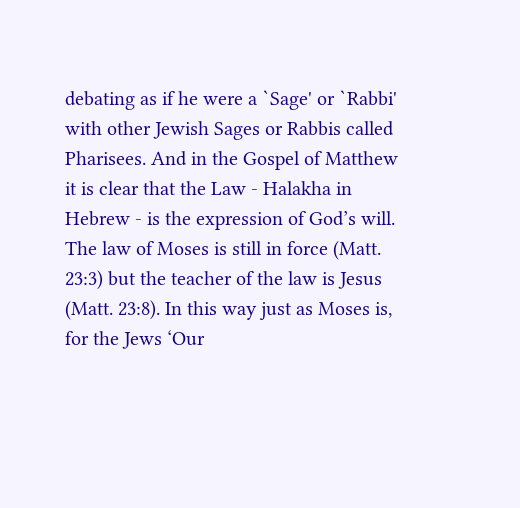debating as if he were a `Sage' or `Rabbi' with other Jewish Sages or Rabbis called Pharisees. And in the Gospel of Matthew it is clear that the Law - Halakha in Hebrew - is the expression of God’s will. The law of Moses is still in force (Matt. 23:3) but the teacher of the law is Jesus (Matt. 23:8). In this way just as Moses is, for the Jews ‘Our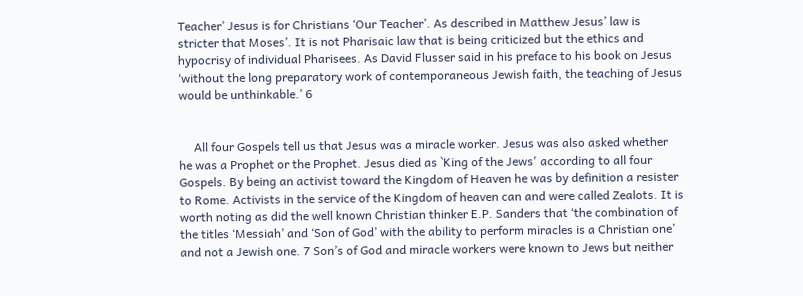Teacher’ Jesus is for Christians ‘Our Teacher’. As described in Matthew Jesus’ law is stricter that Moses’. It is not Pharisaic law that is being criticized but the ethics and hypocrisy of individual Pharisees. As David Flusser said in his preface to his book on Jesus ‘without the long preparatory work of contemporaneous Jewish faith, the teaching of Jesus would be unthinkable.’ 6


     All four Gospels tell us that Jesus was a miracle worker. Jesus was also asked whether he was a Prophet or the Prophet. Jesus died as `King of the Jews' according to all four Gospels. By being an activist toward the Kingdom of Heaven he was by definition a resister to Rome. Activists in the service of the Kingdom of heaven can and were called Zealots. It is worth noting as did the well known Christian thinker E.P. Sanders that ‘the combination of the titles ‘Messiah’ and ‘Son of God’ with the ability to perform miracles is a Christian one’ and not a Jewish one. 7 Son’s of God and miracle workers were known to Jews but neither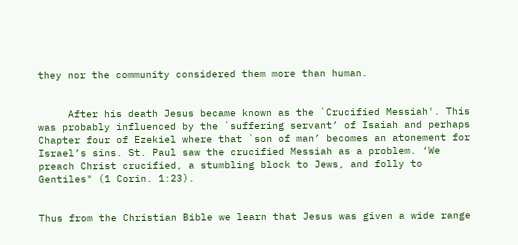they nor the community considered them more than human.


     After his death Jesus became known as the `Crucified Messiah'. This  was probably influenced by the `suffering servant’ of Isaiah and perhaps Chapter four of Ezekiel where that `son of man’ becomes an atonement for Israel’s sins. St. Paul saw the crucified Messiah as a problem. ‘We preach Christ crucified, a stumbling block to Jews, and folly to Gentiles" (1 Corin. 1:23).


Thus from the Christian Bible we learn that Jesus was given a wide range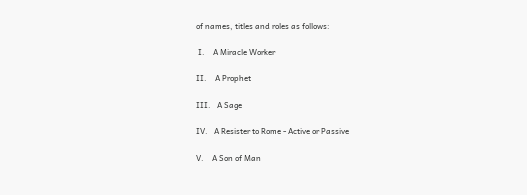of names, titles and roles as follows:

 I.    A Miracle Worker

II.    A Prophet

III.   A Sage

IV.   A Resister to Rome - Active or Passive

V.    A Son of Man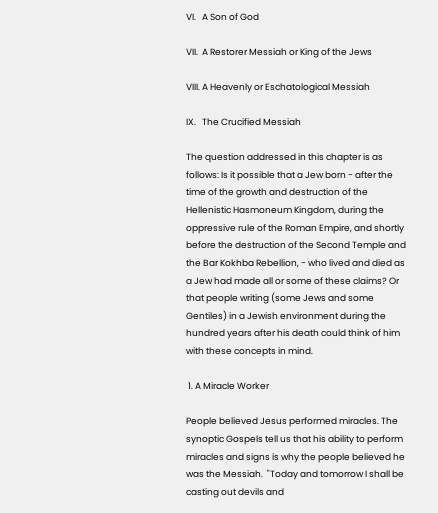VI.   A Son of God

VII.  A Restorer Messiah or King of the Jews

VIII. A Heavenly or Eschatological Messiah

IX.   The Crucified Messiah

The question addressed in this chapter is as follows: Is it possible that a Jew born - after the time of the growth and destruction of the Hellenistic Hasmoneum Kingdom, during the oppressive rule of the Roman Empire, and shortly before the destruction of the Second Temple and the Bar Kokhba Rebellion, - who lived and died as a Jew had made all or some of these claims? Or that people writing (some Jews and some Gentiles) in a Jewish environment during the hundred years after his death could think of him with these concepts in mind.

 1. A Miracle Worker

People believed Jesus performed miracles. The synoptic Gospels tell us that his ability to perform miracles and signs is why the people believed he was the Messiah.  "Today and tomorrow I shall be casting out devils and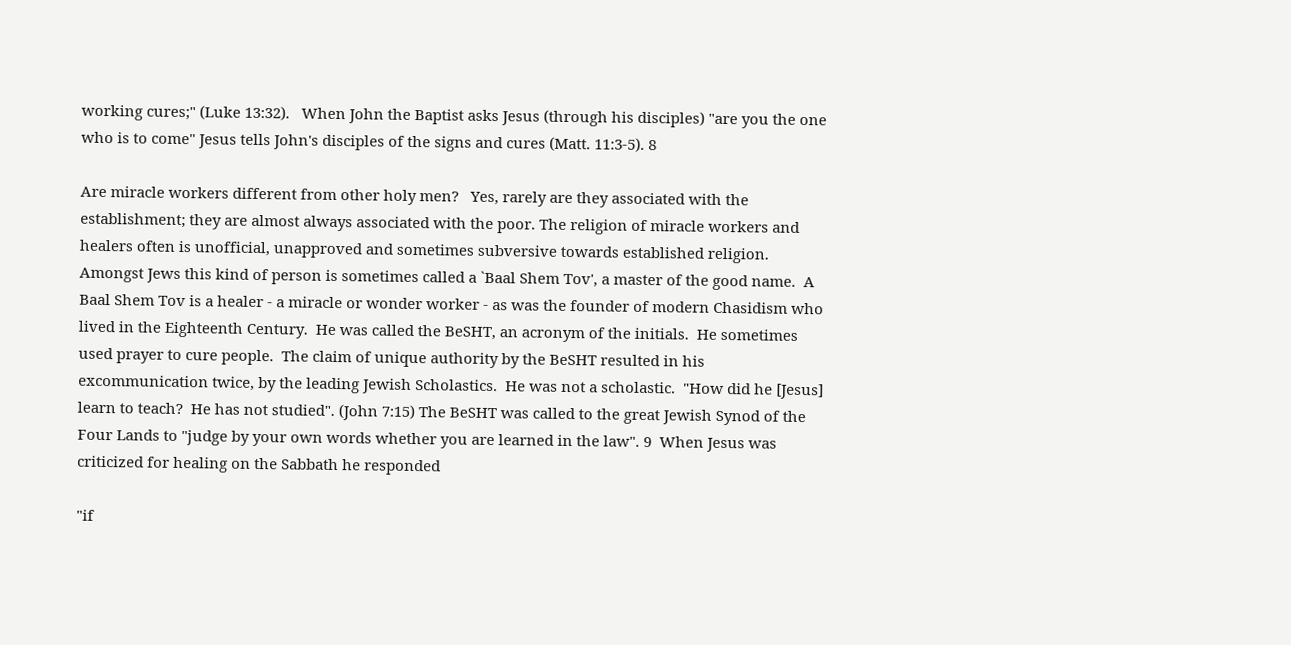working cures;" (Luke 13:32).   When John the Baptist asks Jesus (through his disciples) "are you the one who is to come" Jesus tells John's disciples of the signs and cures (Matt. 11:3-5). 8

Are miracle workers different from other holy men?   Yes, rarely are they associated with the establishment; they are almost always associated with the poor. The religion of miracle workers and healers often is unofficial, unapproved and sometimes subversive towards established religion. Amongst Jews this kind of person is sometimes called a `Baal Shem Tov', a master of the good name.  A Baal Shem Tov is a healer - a miracle or wonder worker - as was the founder of modern Chasidism who lived in the Eighteenth Century.  He was called the BeSHT, an acronym of the initials.  He sometimes used prayer to cure people.  The claim of unique authority by the BeSHT resulted in his excommunication twice, by the leading Jewish Scholastics.  He was not a scholastic.  "How did he [Jesus] learn to teach?  He has not studied". (John 7:15) The BeSHT was called to the great Jewish Synod of the Four Lands to "judge by your own words whether you are learned in the law". 9  When Jesus was criticized for healing on the Sabbath he responded

"if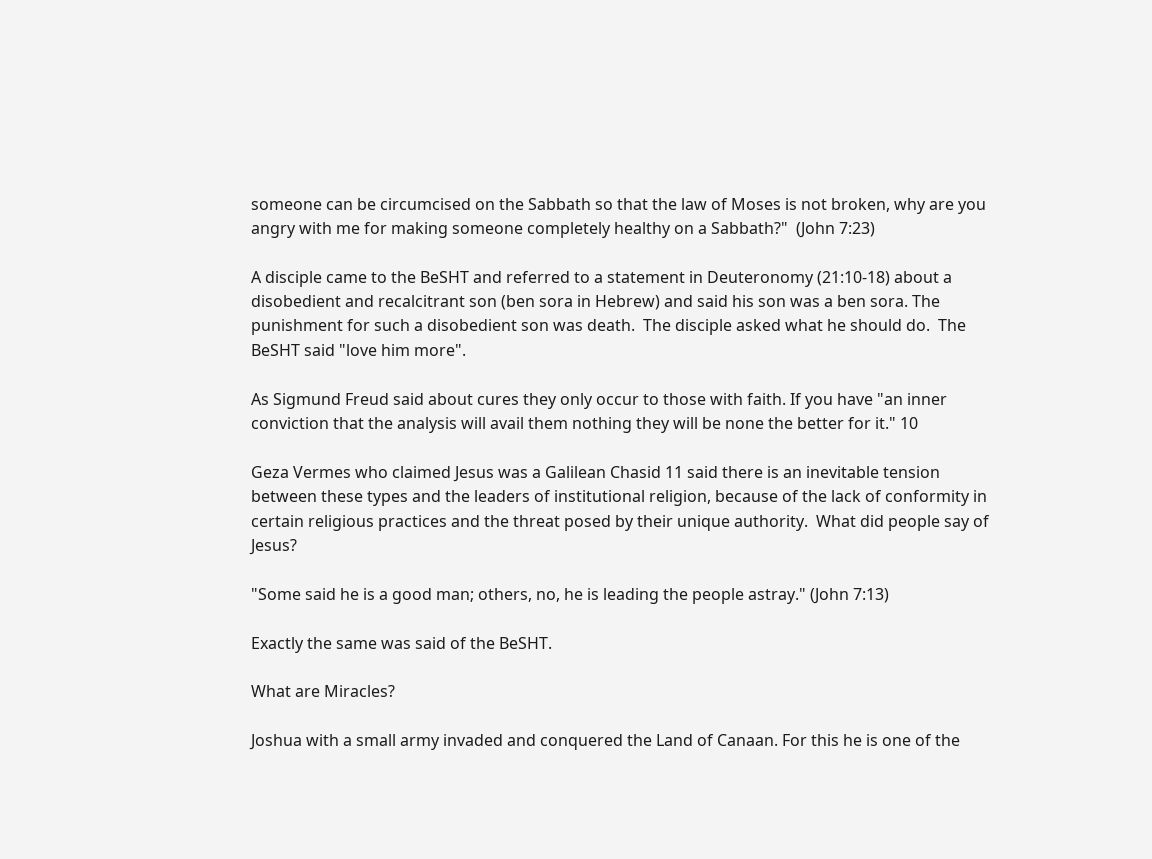someone can be circumcised on the Sabbath so that the law of Moses is not broken, why are you angry with me for making someone completely healthy on a Sabbath?"  (John 7:23)

A disciple came to the BeSHT and referred to a statement in Deuteronomy (21:10-18) about a disobedient and recalcitrant son (ben sora in Hebrew) and said his son was a ben sora. The punishment for such a disobedient son was death.  The disciple asked what he should do.  The BeSHT said "love him more".

As Sigmund Freud said about cures they only occur to those with faith. If you have "an inner conviction that the analysis will avail them nothing they will be none the better for it." 10

Geza Vermes who claimed Jesus was a Galilean Chasid 11 said there is an inevitable tension between these types and the leaders of institutional religion, because of the lack of conformity in certain religious practices and the threat posed by their unique authority.  What did people say of Jesus?

"Some said he is a good man; others, no, he is leading the people astray." (John 7:13)

Exactly the same was said of the BeSHT.

What are Miracles?

Joshua with a small army invaded and conquered the Land of Canaan. For this he is one of the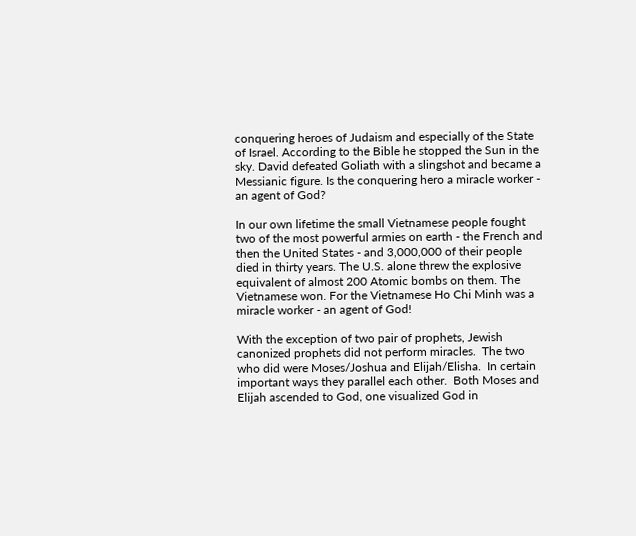conquering heroes of Judaism and especially of the State of Israel. According to the Bible he stopped the Sun in the sky. David defeated Goliath with a slingshot and became a Messianic figure. Is the conquering hero a miracle worker - an agent of God?

In our own lifetime the small Vietnamese people fought two of the most powerful armies on earth - the French and then the United States - and 3,000,000 of their people died in thirty years. The U.S. alone threw the explosive equivalent of almost 200 Atomic bombs on them. The Vietnamese won. For the Vietnamese Ho Chi Minh was a miracle worker - an agent of God!

With the exception of two pair of prophets, Jewish canonized prophets did not perform miracles.  The two who did were Moses/Joshua and Elijah/Elisha.  In certain important ways they parallel each other.  Both Moses and Elijah ascended to God, one visualized God in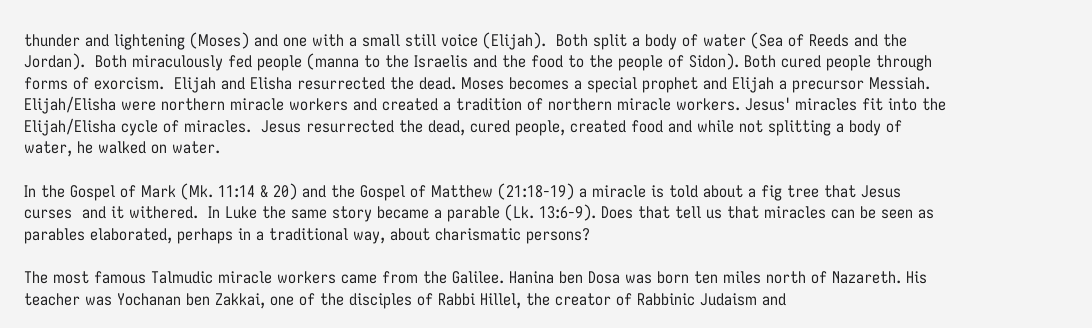thunder and lightening (Moses) and one with a small still voice (Elijah).  Both split a body of water (Sea of Reeds and the Jordan).  Both miraculously fed people (manna to the Israelis and the food to the people of Sidon). Both cured people through forms of exorcism.  Elijah and Elisha resurrected the dead. Moses becomes a special prophet and Elijah a precursor Messiah.  Elijah/Elisha were northern miracle workers and created a tradition of northern miracle workers. Jesus' miracles fit into the Elijah/Elisha cycle of miracles.  Jesus resurrected the dead, cured people, created food and while not splitting a body of water, he walked on water.

In the Gospel of Mark (Mk. 11:14 & 20) and the Gospel of Matthew (21:18-19) a miracle is told about a fig tree that Jesus curses  and it withered.  In Luke the same story became a parable (Lk. 13:6-9). Does that tell us that miracles can be seen as parables elaborated, perhaps in a traditional way, about charismatic persons?

The most famous Talmudic miracle workers came from the Galilee. Hanina ben Dosa was born ten miles north of Nazareth. His teacher was Yochanan ben Zakkai, one of the disciples of Rabbi Hillel, the creator of Rabbinic Judaism and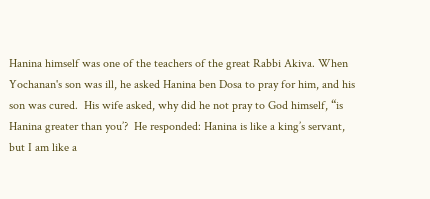Hanina himself was one of the teachers of the great Rabbi Akiva. When Yochanan's son was ill, he asked Hanina ben Dosa to pray for him, and his son was cured.  His wife asked, why did he not pray to God himself, “is Hanina greater than you’?  He responded: Hanina is like a king’s servant, but I am like a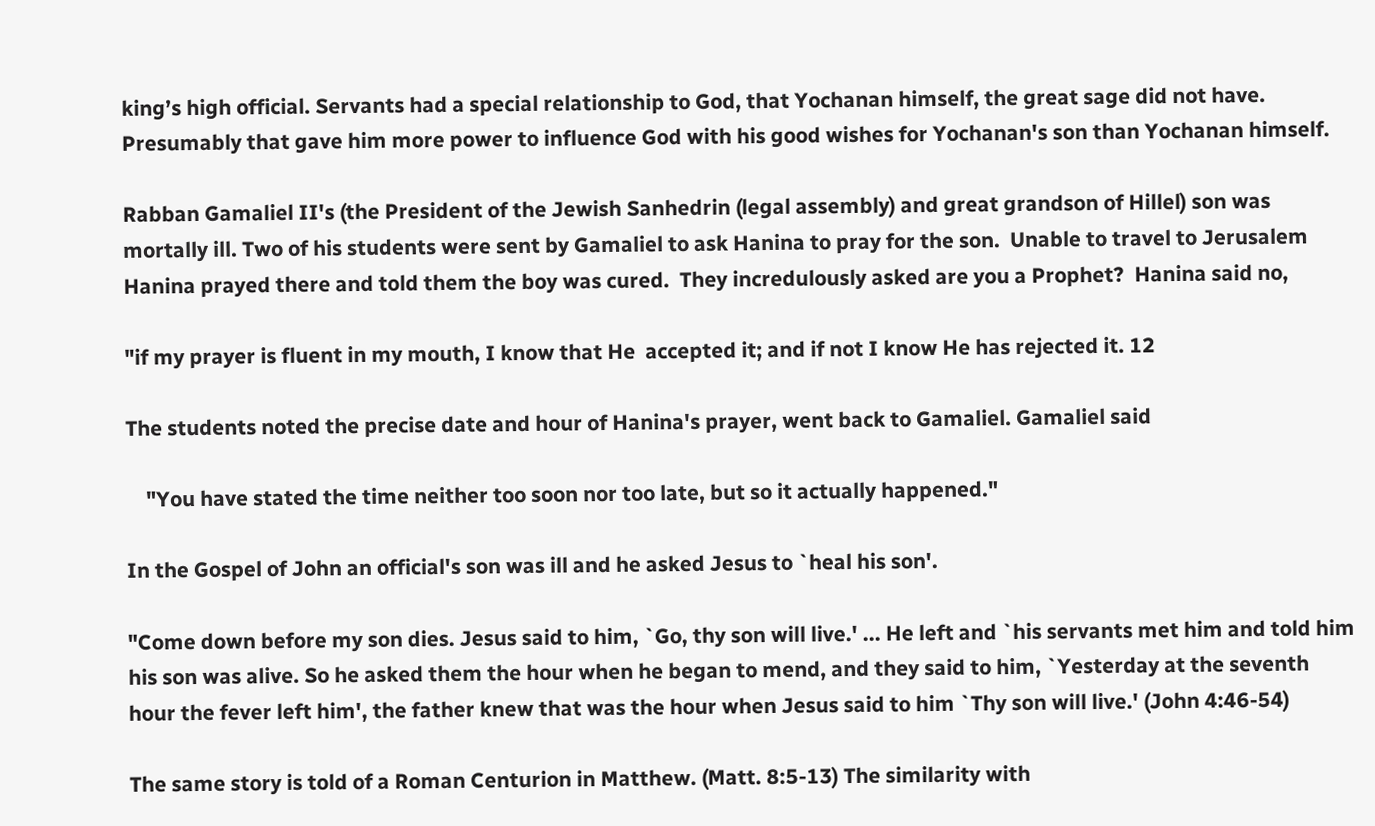king’s high official. Servants had a special relationship to God, that Yochanan himself, the great sage did not have. Presumably that gave him more power to influence God with his good wishes for Yochanan's son than Yochanan himself.

Rabban Gamaliel II's (the President of the Jewish Sanhedrin (legal assembly) and great grandson of Hillel) son was mortally ill. Two of his students were sent by Gamaliel to ask Hanina to pray for the son.  Unable to travel to Jerusalem Hanina prayed there and told them the boy was cured.  They incredulously asked are you a Prophet?  Hanina said no,

"if my prayer is fluent in my mouth, I know that He  accepted it; and if not I know He has rejected it. 12

The students noted the precise date and hour of Hanina's prayer, went back to Gamaliel. Gamaliel said

    "You have stated the time neither too soon nor too late, but so it actually happened."

In the Gospel of John an official's son was ill and he asked Jesus to `heal his son'.

"Come down before my son dies. Jesus said to him, `Go, thy son will live.' ... He left and `his servants met him and told him his son was alive. So he asked them the hour when he began to mend, and they said to him, `Yesterday at the seventh hour the fever left him', the father knew that was the hour when Jesus said to him `Thy son will live.' (John 4:46-54)

The same story is told of a Roman Centurion in Matthew. (Matt. 8:5-13) The similarity with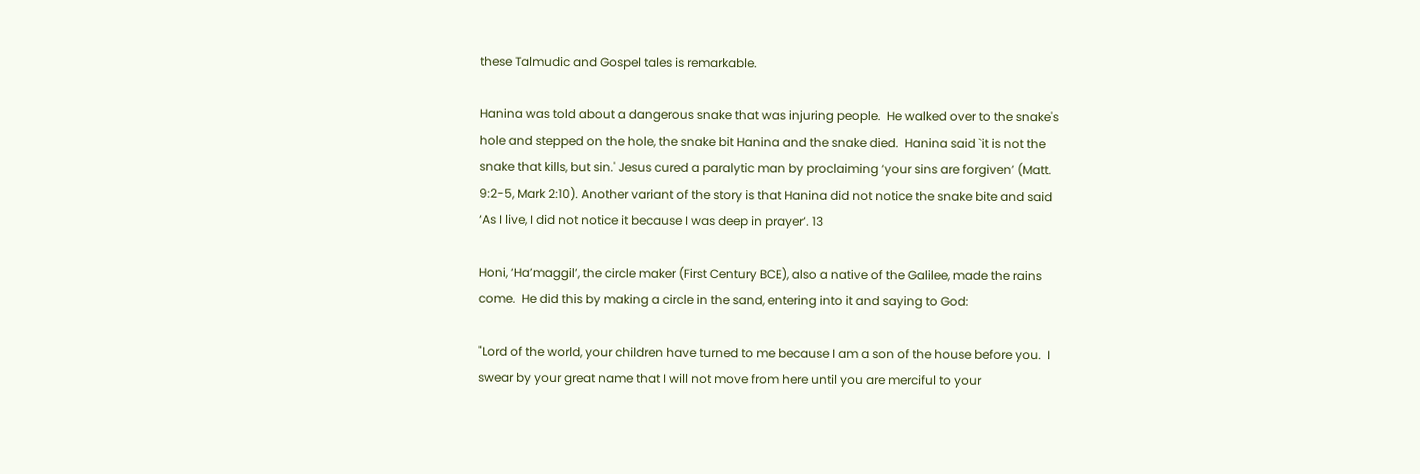these Talmudic and Gospel tales is remarkable.

Hanina was told about a dangerous snake that was injuring people.  He walked over to the snake's hole and stepped on the hole, the snake bit Hanina and the snake died.  Hanina said `it is not the snake that kills, but sin.' Jesus cured a paralytic man by proclaiming ‘your sins are forgiven’ (Matt. 9:2-5, Mark 2:10). Another variant of the story is that Hanina did not notice the snake bite and said ‘As I live, I did not notice it because I was deep in prayer’. 13

Honi, ‘Ha’maggil’, the circle maker (First Century BCE), also a native of the Galilee, made the rains come.  He did this by making a circle in the sand, entering into it and saying to God:

"Lord of the world, your children have turned to me because I am a son of the house before you.  I swear by your great name that I will not move from here until you are merciful to your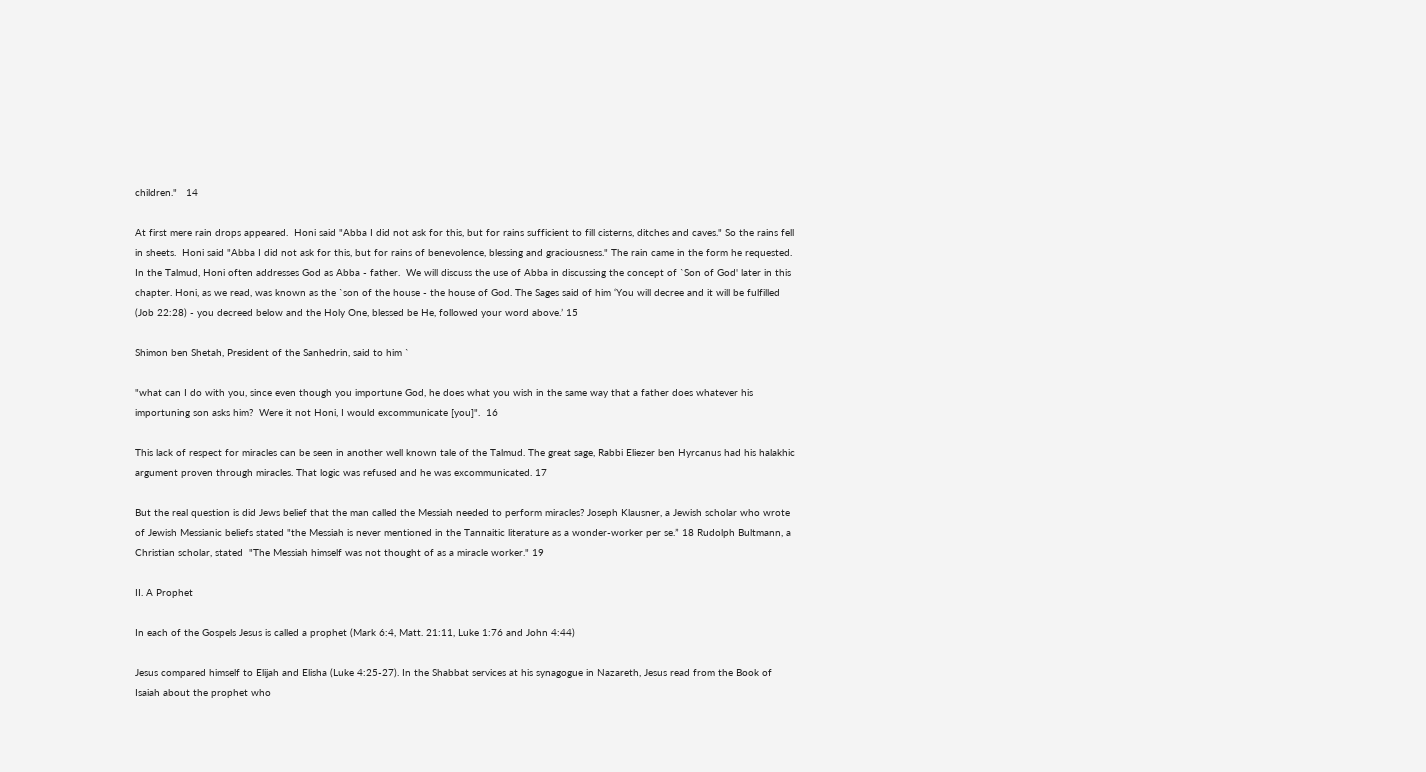children."   14

At first mere rain drops appeared.  Honi said "Abba I did not ask for this, but for rains sufficient to fill cisterns, ditches and caves." So the rains fell in sheets.  Honi said "Abba I did not ask for this, but for rains of benevolence, blessing and graciousness." The rain came in the form he requested.  In the Talmud, Honi often addresses God as Abba - father.  We will discuss the use of Abba in discussing the concept of `Son of God' later in this chapter. Honi, as we read, was known as the `son of the house - the house of God. The Sages said of him ‘You will decree and it will be fulfilled (Job 22:28) - you decreed below and the Holy One, blessed be He, followed your word above.’ 15

Shimon ben Shetah, President of the Sanhedrin, said to him `

"what can I do with you, since even though you importune God, he does what you wish in the same way that a father does whatever his importuning son asks him?  Were it not Honi, I would excommunicate [you]".  16

This lack of respect for miracles can be seen in another well known tale of the Talmud. The great sage, Rabbi Eliezer ben Hyrcanus had his halakhic argument proven through miracles. That logic was refused and he was excommunicated. 17

But the real question is did Jews belief that the man called the Messiah needed to perform miracles? Joseph Klausner, a Jewish scholar who wrote of Jewish Messianic beliefs stated "the Messiah is never mentioned in the Tannaitic literature as a wonder-worker per se.” 18 Rudolph Bultmann, a Christian scholar, stated  "The Messiah himself was not thought of as a miracle worker." 19

II. A Prophet

In each of the Gospels Jesus is called a prophet (Mark 6:4, Matt. 21:11, Luke 1:76 and John 4:44)

Jesus compared himself to Elijah and Elisha (Luke 4:25-27). In the Shabbat services at his synagogue in Nazareth, Jesus read from the Book of Isaiah about the prophet who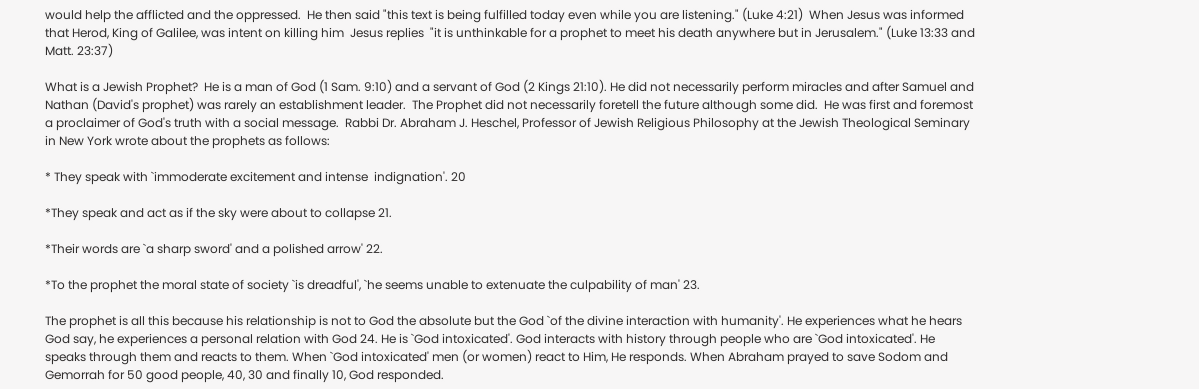would help the afflicted and the oppressed.  He then said "this text is being fulfilled today even while you are listening." (Luke 4:21)  When Jesus was informed that Herod, King of Galilee, was intent on killing him  Jesus replies  "it is unthinkable for a prophet to meet his death anywhere but in Jerusalem." (Luke 13:33 and Matt. 23:37)

What is a Jewish Prophet?  He is a man of God (1 Sam. 9:10) and a servant of God (2 Kings 21:10). He did not necessarily perform miracles and after Samuel and Nathan (David's prophet) was rarely an establishment leader.  The Prophet did not necessarily foretell the future although some did.  He was first and foremost a proclaimer of God's truth with a social message.  Rabbi Dr. Abraham J. Heschel, Professor of Jewish Religious Philosophy at the Jewish Theological Seminary in New York wrote about the prophets as follows:

* They speak with `immoderate excitement and intense  indignation'. 20

*They speak and act as if the sky were about to collapse 21.

*Their words are `a sharp sword' and a polished arrow' 22.

*To the prophet the moral state of society `is dreadful', `he seems unable to extenuate the culpability of man' 23.

The prophet is all this because his relationship is not to God the absolute but the God `of the divine interaction with humanity'. He experiences what he hears God say, he experiences a personal relation with God 24. He is `God intoxicated'. God interacts with history through people who are `God intoxicated'. He speaks through them and reacts to them. When `God intoxicated' men (or women) react to Him, He responds. When Abraham prayed to save Sodom and Gemorrah for 50 good people, 40, 30 and finally 10, God responded.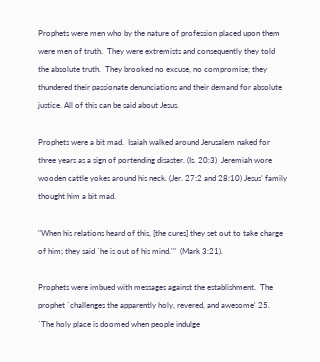Prophets were men who by the nature of profession placed upon them were men of truth.  They were extremists and consequently they told the absolute truth.  They brooked no excuse, no compromise; they thundered their passionate denunciations and their demand for absolute justice. All of this can be said about Jesus.

Prophets were a bit mad.  Isaiah walked around Jerusalem naked for three years as a sign of portending disaster. (Is. 20:3)  Jeremiah wore wooden cattle yokes around his neck. (Jer. 27:2 and 28:10) Jesus' family thought him a bit mad.

"When his relations heard of this, [the cures] they set out to take charge of him; they said `he is out of his mind.'"  (Mark 3:21).

Prophets were imbued with messages against the establishment.  The prophet `challenges the apparently holy, revered, and awesome' 25. `The holy place is doomed when people indulge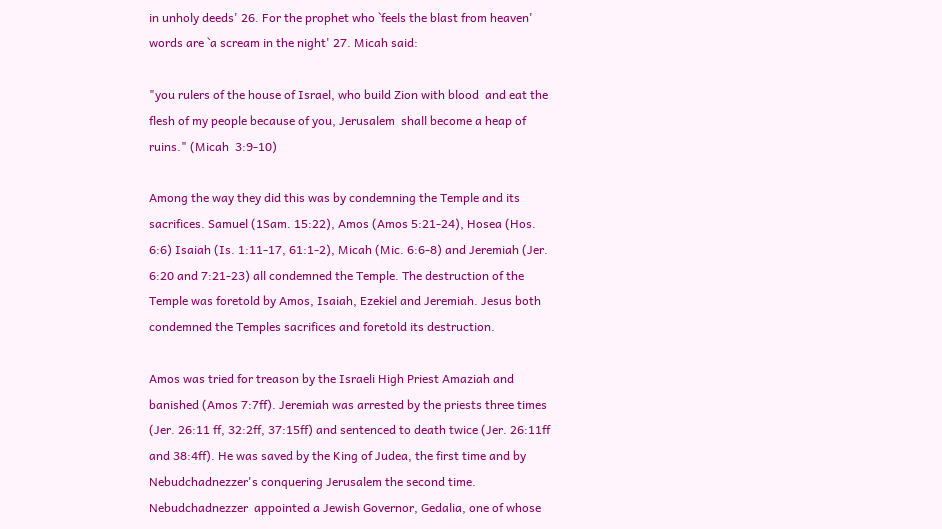in unholy deeds' 26. For the prophet who `feels the blast from heaven' words are `a scream in the night' 27. Micah said:

"you rulers of the house of Israel, who build Zion with blood  and eat the flesh of my people because of you, Jerusalem  shall become a heap of ruins." (Micah  3:9-10)

Among the way they did this was by condemning the Temple and its sacrifices. Samuel (1Sam. 15:22), Amos (Amos 5:21-24), Hosea (Hos. 6:6) Isaiah (Is. 1:11-17, 61:1-2), Micah (Mic. 6:6-8) and Jeremiah (Jer. 6:20 and 7:21-23) all condemned the Temple. The destruction of the Temple was foretold by Amos, Isaiah, Ezekiel and Jeremiah. Jesus both condemned the Temples sacrifices and foretold its destruction.

Amos was tried for treason by the Israeli High Priest Amaziah and banished (Amos 7:7ff). Jeremiah was arrested by the priests three times (Jer. 26:11 ff, 32:2ff, 37:15ff) and sentenced to death twice (Jer. 26:11ff and 38:4ff). He was saved by the King of Judea, the first time and by Nebudchadnezzer's conquering Jerusalem the second time. Nebudchadnezzer  appointed a Jewish Governor, Gedalia, one of whose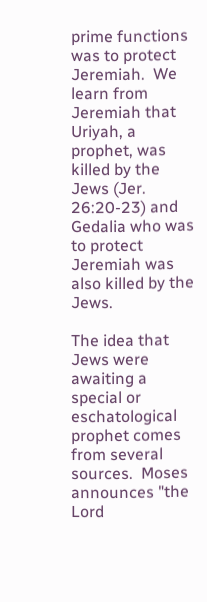prime functions was to protect Jeremiah.  We learn from Jeremiah that Uriyah, a prophet, was killed by the Jews (Jer. 26:20-23) and Gedalia who was to protect Jeremiah was also killed by the Jews.

The idea that Jews were awaiting a special or eschatological prophet comes from several sources.  Moses announces "the Lord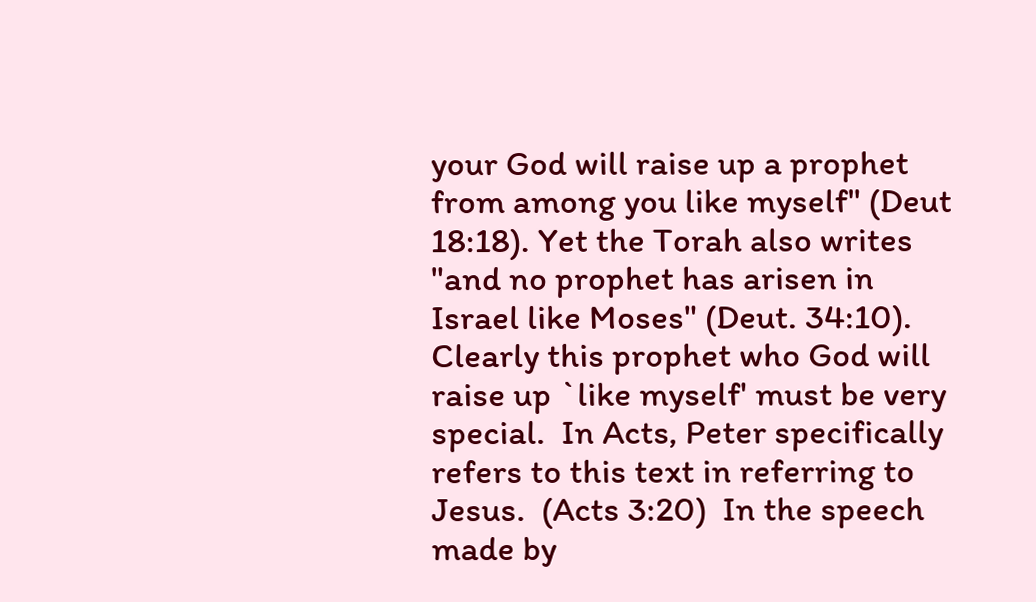your God will raise up a prophet from among you like myself" (Deut 18:18). Yet the Torah also writes "and no prophet has arisen in Israel like Moses" (Deut. 34:10).  Clearly this prophet who God will raise up `like myself' must be very special.  In Acts, Peter specifically refers to this text in referring to Jesus.  (Acts 3:20)  In the speech made by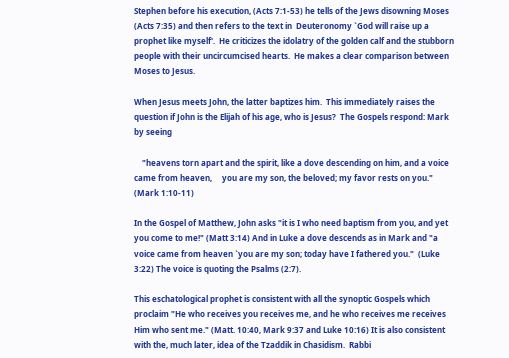Stephen before his execution, (Acts 7:1-53) he tells of the Jews disowning Moses (Acts 7:35) and then refers to the text in  Deuteronomy `God will raise up a prophet like myself'.  He criticizes the idolatry of the golden calf and the stubborn people with their uncircumcised hearts.  He makes a clear comparison between Moses to Jesus.

When Jesus meets John, the latter baptizes him.  This immediately raises the question if John is the Elijah of his age, who is Jesus?  The Gospels respond: Mark by seeing

    "heavens torn apart and the spirit, like a dove descending on him, and a voice came from heaven,     you are my son, the beloved; my favor rests on you." (Mark 1:10-11)

In the Gospel of Matthew, John asks "it is I who need baptism from you, and yet you come to me!" (Matt 3:14) And in Luke a dove descends as in Mark and "a voice came from heaven `you are my son; today have I fathered you."  (Luke 3:22) The voice is quoting the Psalms (2:7).

This eschatological prophet is consistent with all the synoptic Gospels which proclaim "He who receives you receives me, and he who receives me receives Him who sent me." (Matt. 10:40, Mark 9:37 and Luke 10:16) It is also consistent with the, much later, idea of the Tzaddik in Chasidism.  Rabbi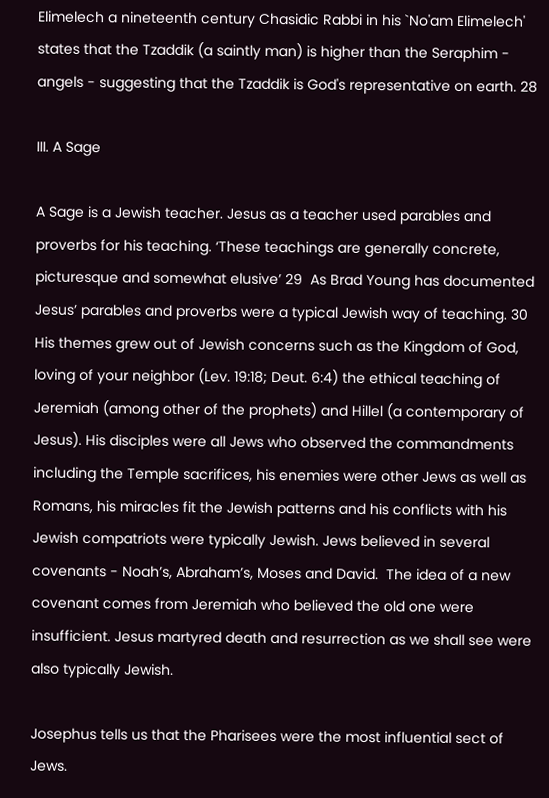Elimelech a nineteenth century Chasidic Rabbi in his `No'am Elimelech' states that the Tzaddik (a saintly man) is higher than the Seraphim - angels - suggesting that the Tzaddik is God's representative on earth. 28

III. A Sage

A Sage is a Jewish teacher. Jesus as a teacher used parables and proverbs for his teaching. ‘These teachings are generally concrete, picturesque and somewhat elusive’ 29  As Brad Young has documented Jesus’ parables and proverbs were a typical Jewish way of teaching. 30 His themes grew out of Jewish concerns such as the Kingdom of God, loving of your neighbor (Lev. 19:18; Deut. 6:4) the ethical teaching of Jeremiah (among other of the prophets) and Hillel (a contemporary of Jesus). His disciples were all Jews who observed the commandments including the Temple sacrifices, his enemies were other Jews as well as Romans, his miracles fit the Jewish patterns and his conflicts with his Jewish compatriots were typically Jewish. Jews believed in several covenants - Noah’s, Abraham’s, Moses and David.  The idea of a new covenant comes from Jeremiah who believed the old one were insufficient. Jesus martyred death and resurrection as we shall see were also typically Jewish.

Josephus tells us that the Pharisees were the most influential sect of Jews.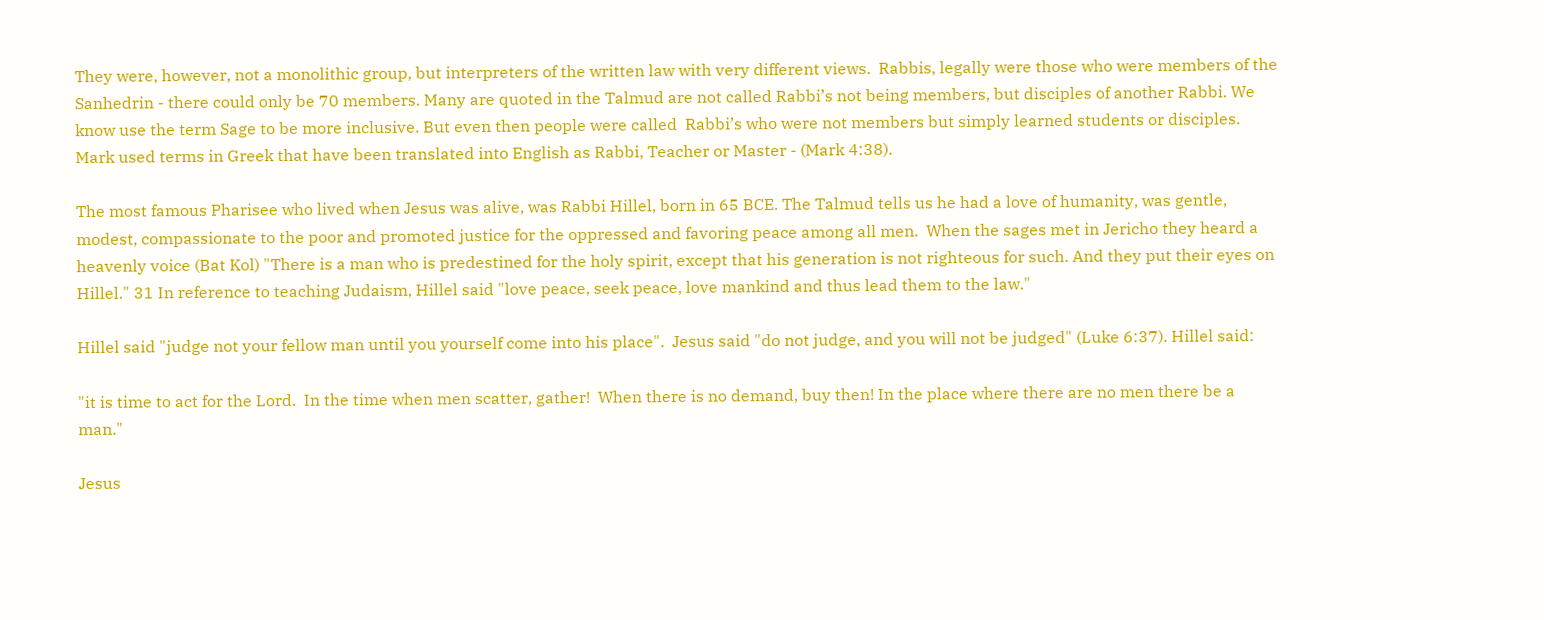They were, however, not a monolithic group, but interpreters of the written law with very different views.  Rabbis, legally were those who were members of the Sanhedrin - there could only be 70 members. Many are quoted in the Talmud are not called Rabbi’s not being members, but disciples of another Rabbi. We know use the term Sage to be more inclusive. But even then people were called  Rabbi’s who were not members but simply learned students or disciples. Mark used terms in Greek that have been translated into English as Rabbi, Teacher or Master - (Mark 4:38).

The most famous Pharisee who lived when Jesus was alive, was Rabbi Hillel, born in 65 BCE. The Talmud tells us he had a love of humanity, was gentle, modest, compassionate to the poor and promoted justice for the oppressed and favoring peace among all men.  When the sages met in Jericho they heard a heavenly voice (Bat Kol) "There is a man who is predestined for the holy spirit, except that his generation is not righteous for such. And they put their eyes on Hillel." 31 In reference to teaching Judaism, Hillel said "love peace, seek peace, love mankind and thus lead them to the law."

Hillel said "judge not your fellow man until you yourself come into his place".  Jesus said "do not judge, and you will not be judged" (Luke 6:37). Hillel said:

"it is time to act for the Lord.  In the time when men scatter, gather!  When there is no demand, buy then! In the place where there are no men there be a man."

Jesus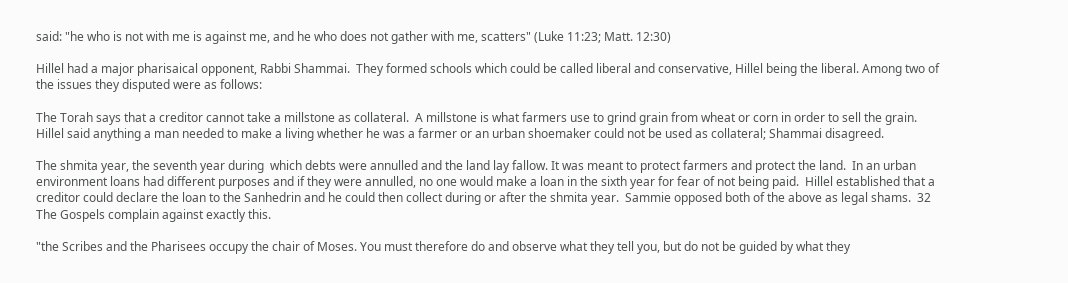said: "he who is not with me is against me, and he who does not gather with me, scatters" (Luke 11:23; Matt. 12:30)

Hillel had a major pharisaical opponent, Rabbi Shammai.  They formed schools which could be called liberal and conservative, Hillel being the liberal. Among two of the issues they disputed were as follows:

The Torah says that a creditor cannot take a millstone as collateral.  A millstone is what farmers use to grind grain from wheat or corn in order to sell the grain.  Hillel said anything a man needed to make a living whether he was a farmer or an urban shoemaker could not be used as collateral; Shammai disagreed.

The shmita year, the seventh year during  which debts were annulled and the land lay fallow. It was meant to protect farmers and protect the land.  In an urban environment loans had different purposes and if they were annulled, no one would make a loan in the sixth year for fear of not being paid.  Hillel established that a creditor could declare the loan to the Sanhedrin and he could then collect during or after the shmita year.  Sammie opposed both of the above as legal shams.  32 The Gospels complain against exactly this.

"the Scribes and the Pharisees occupy the chair of Moses. You must therefore do and observe what they tell you, but do not be guided by what they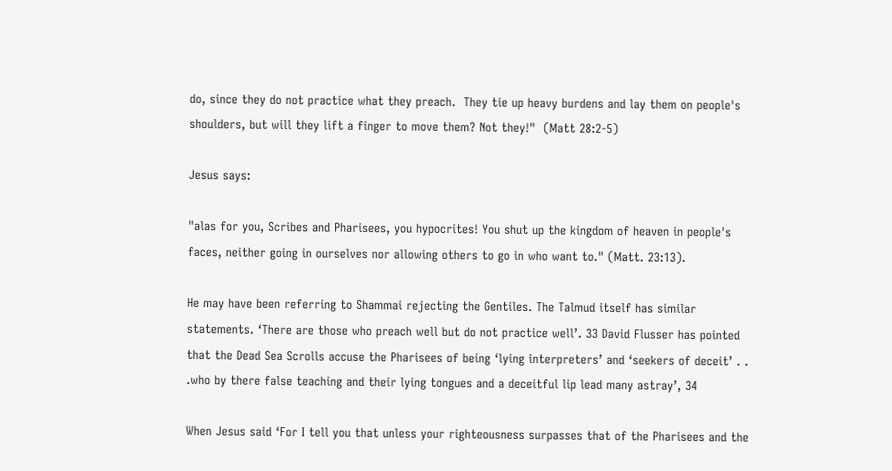do, since they do not practice what they preach.  They tie up heavy burdens and lay them on people's shoulders, but will they lift a finger to move them? Not they!"  (Matt 28:2-5)

Jesus says:

"alas for you, Scribes and Pharisees, you hypocrites! You shut up the kingdom of heaven in people's faces, neither going in ourselves nor allowing others to go in who want to." (Matt. 23:13).

He may have been referring to Shammai rejecting the Gentiles. The Talmud itself has similar statements. ‘There are those who preach well but do not practice well’. 33 David Flusser has pointed that the Dead Sea Scrolls accuse the Pharisees of being ‘lying interpreters’ and ‘seekers of deceit’ . . .who by there false teaching and their lying tongues and a deceitful lip lead many astray’, 34

When Jesus said ‘For I tell you that unless your righteousness surpasses that of the Pharisees and the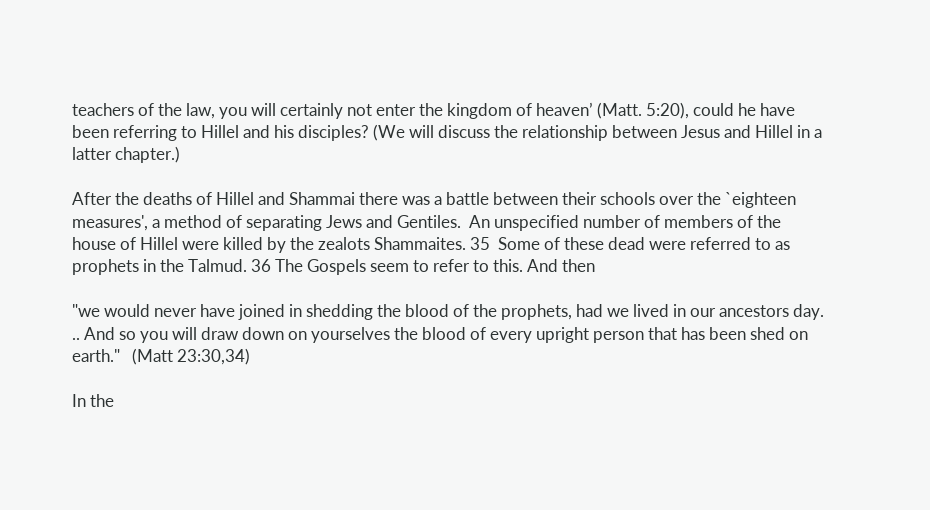teachers of the law, you will certainly not enter the kingdom of heaven’ (Matt. 5:20), could he have been referring to Hillel and his disciples? (We will discuss the relationship between Jesus and Hillel in a latter chapter.)

After the deaths of Hillel and Shammai there was a battle between their schools over the `eighteen measures', a method of separating Jews and Gentiles.  An unspecified number of members of the house of Hillel were killed by the zealots Shammaites. 35  Some of these dead were referred to as prophets in the Talmud. 36 The Gospels seem to refer to this. And then

"we would never have joined in shedding the blood of the prophets, had we lived in our ancestors day. .. And so you will draw down on yourselves the blood of every upright person that has been shed on earth."   (Matt 23:30,34)

In the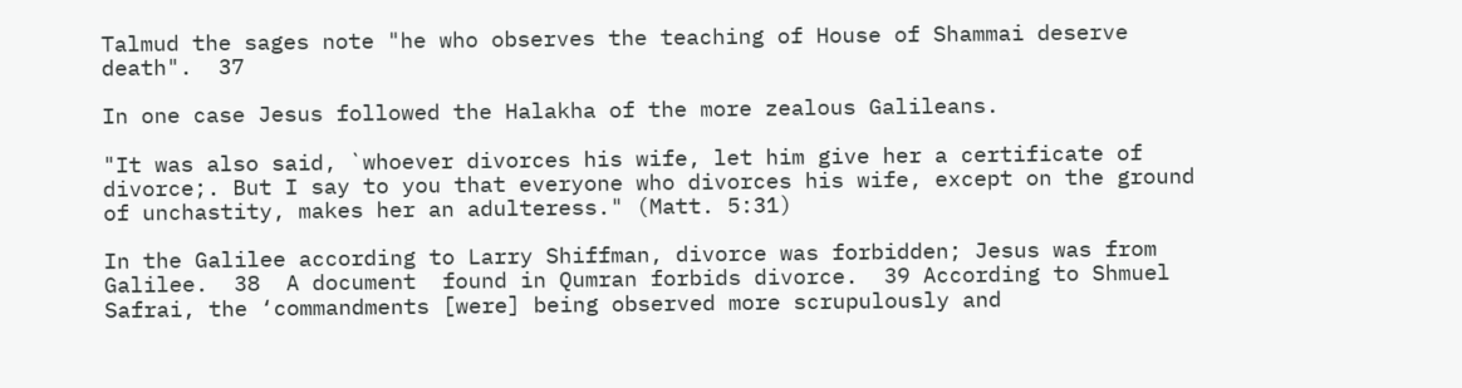Talmud the sages note "he who observes the teaching of House of Shammai deserve death".  37

In one case Jesus followed the Halakha of the more zealous Galileans.

"It was also said, `whoever divorces his wife, let him give her a certificate of divorce;. But I say to you that everyone who divorces his wife, except on the ground of unchastity, makes her an adulteress." (Matt. 5:31)

In the Galilee according to Larry Shiffman, divorce was forbidden; Jesus was from Galilee.  38  A document  found in Qumran forbids divorce.  39 According to Shmuel Safrai, the ‘commandments [were] being observed more scrupulously and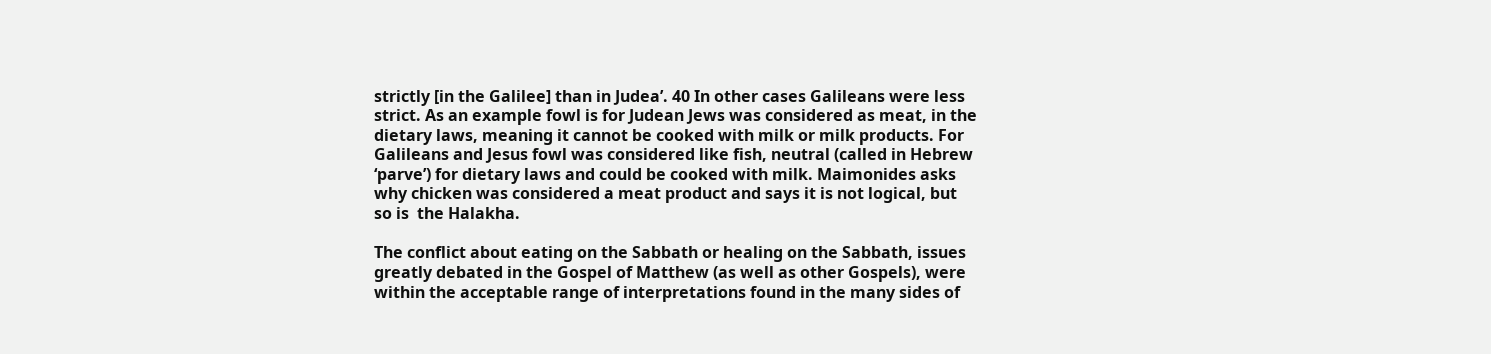strictly [in the Galilee] than in Judea’. 40 In other cases Galileans were less strict. As an example fowl is for Judean Jews was considered as meat, in the dietary laws, meaning it cannot be cooked with milk or milk products. For Galileans and Jesus fowl was considered like fish, neutral (called in Hebrew ‘parve’) for dietary laws and could be cooked with milk. Maimonides asks why chicken was considered a meat product and says it is not logical, but so is  the Halakha.

The conflict about eating on the Sabbath or healing on the Sabbath, issues greatly debated in the Gospel of Matthew (as well as other Gospels), were within the acceptable range of interpretations found in the many sides of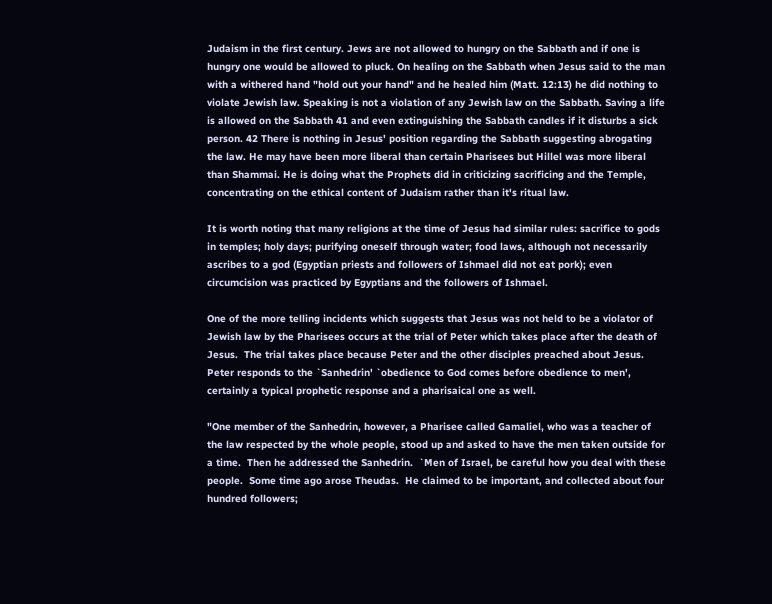Judaism in the first century. Jews are not allowed to hungry on the Sabbath and if one is hungry one would be allowed to pluck. On healing on the Sabbath when Jesus said to the man with a withered hand "hold out your hand" and he healed him (Matt. 12:13) he did nothing to violate Jewish law. Speaking is not a violation of any Jewish law on the Sabbath. Saving a life is allowed on the Sabbath 41 and even extinguishing the Sabbath candles if it disturbs a sick person. 42 There is nothing in Jesus' position regarding the Sabbath suggesting abrogating the law. He may have been more liberal than certain Pharisees but Hillel was more liberal than Shammai. He is doing what the Prophets did in criticizing sacrificing and the Temple, concentrating on the ethical content of Judaism rather than it's ritual law.

It is worth noting that many religions at the time of Jesus had similar rules: sacrifice to gods in temples; holy days; purifying oneself through water; food laws, although not necessarily ascribes to a god (Egyptian priests and followers of Ishmael did not eat pork); even circumcision was practiced by Egyptians and the followers of Ishmael.

One of the more telling incidents which suggests that Jesus was not held to be a violator of Jewish law by the Pharisees occurs at the trial of Peter which takes place after the death of Jesus.  The trial takes place because Peter and the other disciples preached about Jesus.  Peter responds to the `Sanhedrin' `obedience to God comes before obedience to men', certainly a typical prophetic response and a pharisaical one as well.

"One member of the Sanhedrin, however, a Pharisee called Gamaliel, who was a teacher of the law respected by the whole people, stood up and asked to have the men taken outside for a time.  Then he addressed the Sanhedrin.  `Men of Israel, be careful how you deal with these people.  Some time ago arose Theudas.  He claimed to be important, and collected about four hundred followers;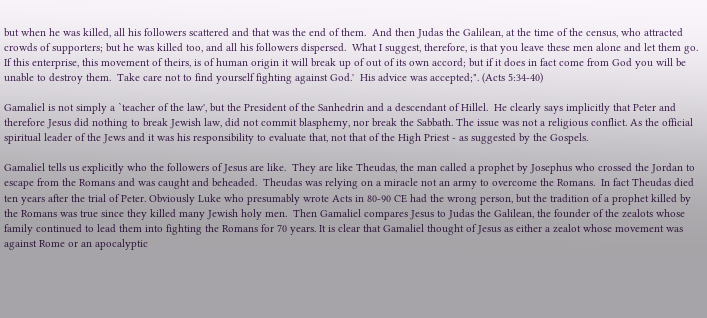but when he was killed, all his followers scattered and that was the end of them.  And then Judas the Galilean, at the time of the census, who attracted crowds of supporters; but he was killed too, and all his followers dispersed.  What I suggest, therefore, is that you leave these men alone and let them go.  If this enterprise, this movement of theirs, is of human origin it will break up of out of its own accord; but if it does in fact come from God you will be unable to destroy them.  Take care not to find yourself fighting against God.'  His advice was accepted;". (Acts 5:34-40)

Gamaliel is not simply a `teacher of the law', but the President of the Sanhedrin and a descendant of Hillel.  He clearly says implicitly that Peter and therefore Jesus did nothing to break Jewish law, did not commit blasphemy, nor break the Sabbath. The issue was not a religious conflict. As the official spiritual leader of the Jews and it was his responsibility to evaluate that, not that of the High Priest - as suggested by the Gospels.

Gamaliel tells us explicitly who the followers of Jesus are like.  They are like Theudas, the man called a prophet by Josephus who crossed the Jordan to escape from the Romans and was caught and beheaded.  Theudas was relying on a miracle not an army to overcome the Romans.  In fact Theudas died ten years after the trial of Peter. Obviously Luke who presumably wrote Acts in 80-90 CE had the wrong person, but the tradition of a prophet killed by the Romans was true since they killed many Jewish holy men.  Then Gamaliel compares Jesus to Judas the Galilean, the founder of the zealots whose family continued to lead them into fighting the Romans for 70 years. It is clear that Gamaliel thought of Jesus as either a zealot whose movement was against Rome or an apocalyptic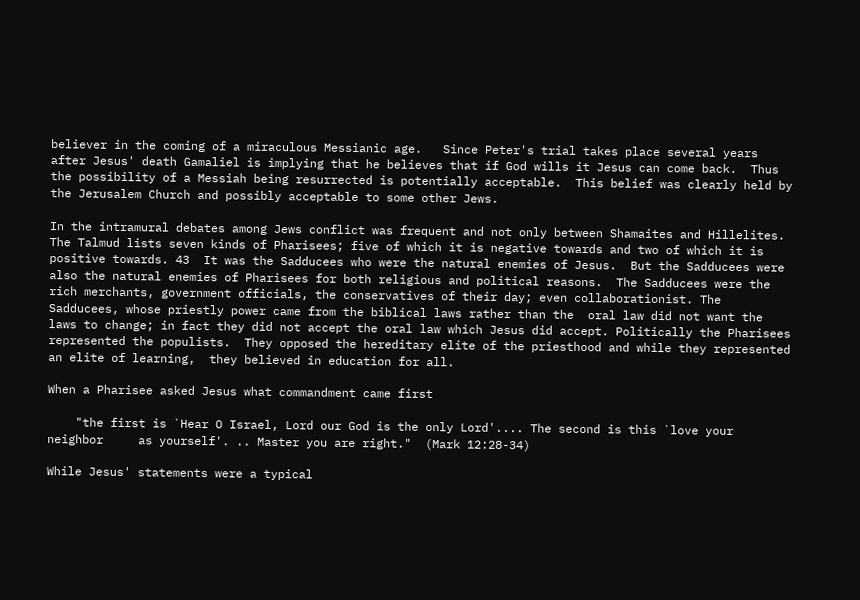believer in the coming of a miraculous Messianic age.   Since Peter's trial takes place several years after Jesus' death Gamaliel is implying that he believes that if God wills it Jesus can come back.  Thus the possibility of a Messiah being resurrected is potentially acceptable.  This belief was clearly held by the Jerusalem Church and possibly acceptable to some other Jews.

In the intramural debates among Jews conflict was frequent and not only between Shamaites and Hillelites. The Talmud lists seven kinds of Pharisees; five of which it is negative towards and two of which it is positive towards. 43  It was the Sadducees who were the natural enemies of Jesus.  But the Sadducees were also the natural enemies of Pharisees for both religious and political reasons.  The Sadducees were the rich merchants, government officials, the conservatives of their day; even collaborationist. The Sadducees, whose priestly power came from the biblical laws rather than the  oral law did not want the laws to change; in fact they did not accept the oral law which Jesus did accept. Politically the Pharisees represented the populists.  They opposed the hereditary elite of the priesthood and while they represented an elite of learning,  they believed in education for all.

When a Pharisee asked Jesus what commandment came first

    "the first is `Hear O Israel, Lord our God is the only Lord'.... The second is this `love your neighbor     as yourself'. .. Master you are right."  (Mark 12:28-34)

While Jesus' statements were a typical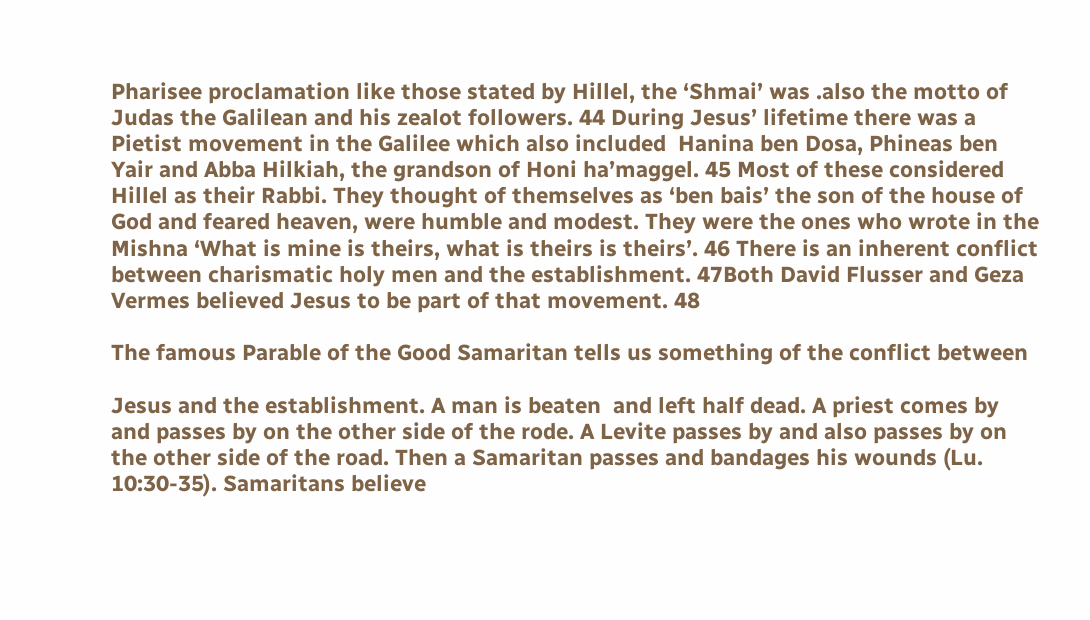Pharisee proclamation like those stated by Hillel, the ‘Shmai’ was .also the motto of Judas the Galilean and his zealot followers. 44 During Jesus’ lifetime there was a Pietist movement in the Galilee which also included  Hanina ben Dosa, Phineas ben Yair and Abba Hilkiah, the grandson of Honi ha’maggel. 45 Most of these considered Hillel as their Rabbi. They thought of themselves as ‘ben bais’ the son of the house of God and feared heaven, were humble and modest. They were the ones who wrote in the Mishna ‘What is mine is theirs, what is theirs is theirs’. 46 There is an inherent conflict between charismatic holy men and the establishment. 47Both David Flusser and Geza Vermes believed Jesus to be part of that movement. 48

The famous Parable of the Good Samaritan tells us something of the conflict between

Jesus and the establishment. A man is beaten  and left half dead. A priest comes by and passes by on the other side of the rode. A Levite passes by and also passes by on the other side of the road. Then a Samaritan passes and bandages his wounds (Lu. 10:30-35). Samaritans believe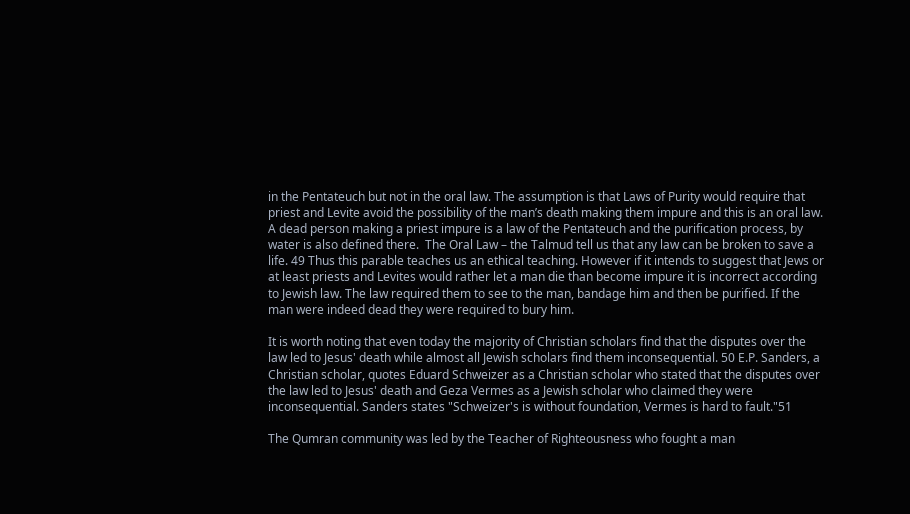in the Pentateuch but not in the oral law. The assumption is that Laws of Purity would require that priest and Levite avoid the possibility of the man’s death making them impure and this is an oral law. A dead person making a priest impure is a law of the Pentateuch and the purification process, by water is also defined there.  The Oral Law – the Talmud tell us that any law can be broken to save a life. 49 Thus this parable teaches us an ethical teaching. However if it intends to suggest that Jews or at least priests and Levites would rather let a man die than become impure it is incorrect according to Jewish law. The law required them to see to the man, bandage him and then be purified. If the man were indeed dead they were required to bury him.

It is worth noting that even today the majority of Christian scholars find that the disputes over the law led to Jesus' death while almost all Jewish scholars find them inconsequential. 50 E.P. Sanders, a Christian scholar, quotes Eduard Schweizer as a Christian scholar who stated that the disputes over the law led to Jesus' death and Geza Vermes as a Jewish scholar who claimed they were inconsequential. Sanders states "Schweizer's is without foundation, Vermes is hard to fault."51

The Qumran community was led by the Teacher of Righteousness who fought a man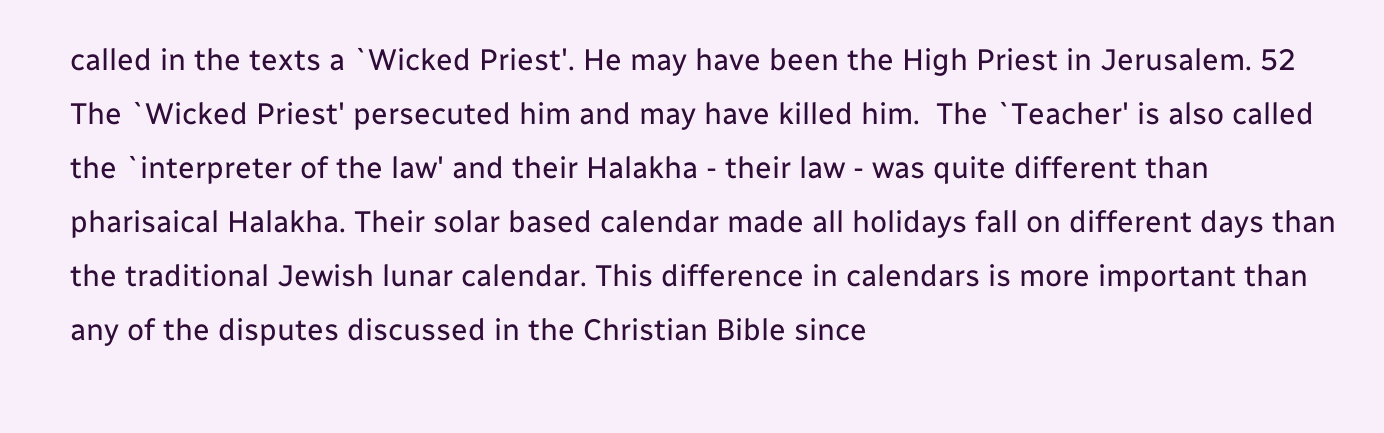called in the texts a `Wicked Priest'. He may have been the High Priest in Jerusalem. 52  The `Wicked Priest' persecuted him and may have killed him.  The `Teacher' is also called the `interpreter of the law' and their Halakha - their law - was quite different than pharisaical Halakha. Their solar based calendar made all holidays fall on different days than the traditional Jewish lunar calendar. This difference in calendars is more important than any of the disputes discussed in the Christian Bible since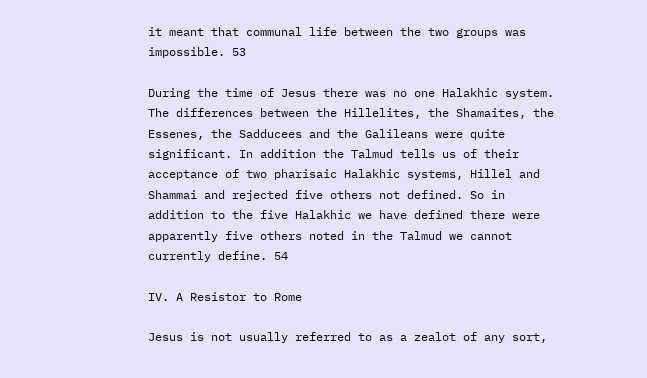it meant that communal life between the two groups was impossible. 53

During the time of Jesus there was no one Halakhic system. The differences between the Hillelites, the Shamaites, the Essenes, the Sadducees and the Galileans were quite significant. In addition the Talmud tells us of their acceptance of two pharisaic Halakhic systems, Hillel and Shammai and rejected five others not defined. So in addition to the five Halakhic we have defined there were apparently five others noted in the Talmud we cannot currently define. 54

IV. A Resistor to Rome

Jesus is not usually referred to as a zealot of any sort,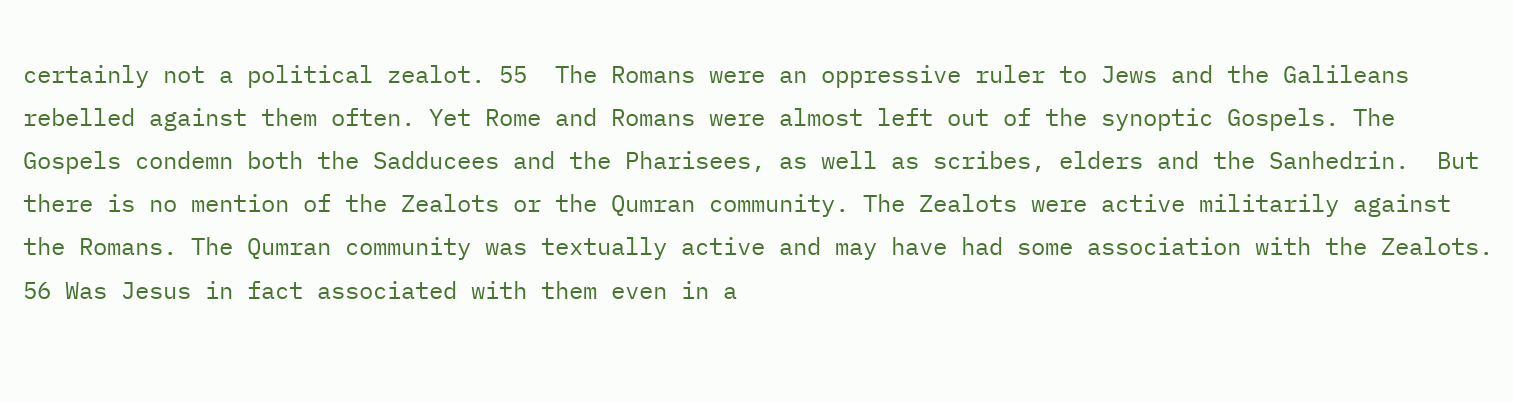certainly not a political zealot. 55  The Romans were an oppressive ruler to Jews and the Galileans rebelled against them often. Yet Rome and Romans were almost left out of the synoptic Gospels. The Gospels condemn both the Sadducees and the Pharisees, as well as scribes, elders and the Sanhedrin.  But there is no mention of the Zealots or the Qumran community. The Zealots were active militarily against the Romans. The Qumran community was textually active and may have had some association with the Zealots. 56 Was Jesus in fact associated with them even in a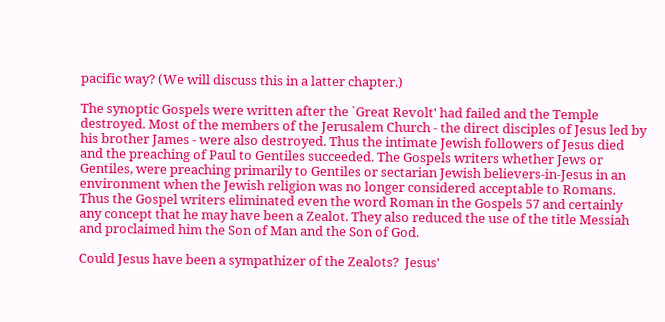pacific way? (We will discuss this in a latter chapter.)

The synoptic Gospels were written after the `Great Revolt' had failed and the Temple destroyed. Most of the members of the Jerusalem Church - the direct disciples of Jesus led by his brother James - were also destroyed. Thus the intimate Jewish followers of Jesus died and the preaching of Paul to Gentiles succeeded. The Gospels writers whether Jews or Gentiles, were preaching primarily to Gentiles or sectarian Jewish believers-in-Jesus in an environment when the Jewish religion was no longer considered acceptable to Romans. Thus the Gospel writers eliminated even the word Roman in the Gospels 57 and certainly any concept that he may have been a Zealot. They also reduced the use of the title Messiah and proclaimed him the Son of Man and the Son of God.

Could Jesus have been a sympathizer of the Zealots?  Jesus'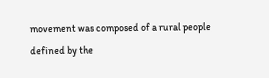movement was composed of a rural people defined by the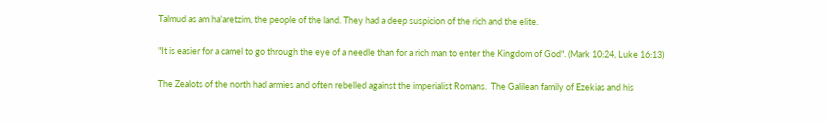Talmud as am ha'aretzim, the people of the land. They had a deep suspicion of the rich and the elite.

"It is easier for a camel to go through the eye of a needle than for a rich man to enter the Kingdom of God". (Mark 10:24, Luke 16:13)

The Zealots of the north had armies and often rebelled against the imperialist Romans.  The Galilean family of Ezekias and his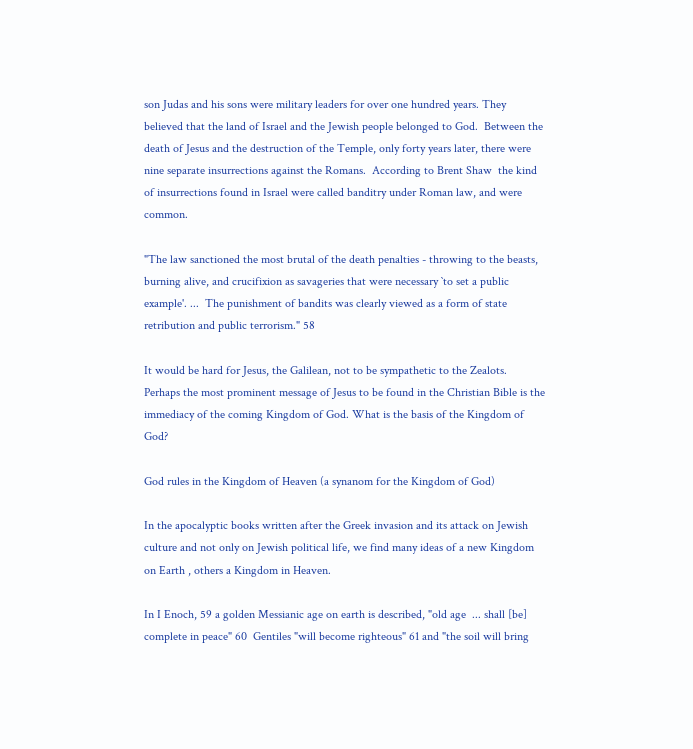son Judas and his sons were military leaders for over one hundred years. They believed that the land of Israel and the Jewish people belonged to God.  Between the death of Jesus and the destruction of the Temple, only forty years later, there were nine separate insurrections against the Romans.  According to Brent Shaw  the kind of insurrections found in Israel were called banditry under Roman law, and were common.

"The law sanctioned the most brutal of the death penalties - throwing to the beasts, burning alive, and crucifixion as savageries that were necessary `to set a public example'. ...  The punishment of bandits was clearly viewed as a form of state retribution and public terrorism." 58

It would be hard for Jesus, the Galilean, not to be sympathetic to the Zealots.  Perhaps the most prominent message of Jesus to be found in the Christian Bible is the immediacy of the coming Kingdom of God. What is the basis of the Kingdom of God?

God rules in the Kingdom of Heaven (a synanom for the Kingdom of God)

In the apocalyptic books written after the Greek invasion and its attack on Jewish culture and not only on Jewish political life, we find many ideas of a new Kingdom on Earth , others a Kingdom in Heaven.

In I Enoch, 59 a golden Messianic age on earth is described, "old age  ... shall [be] complete in peace" 60  Gentiles "will become righteous" 61 and "the soil will bring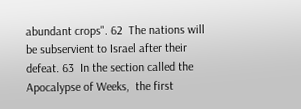abundant crops". 62  The nations will be subservient to Israel after their defeat. 63  In the section called the Apocalypse of Weeks,  the first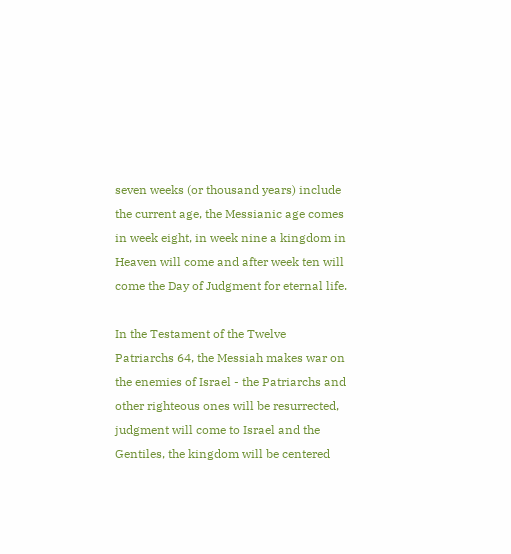seven weeks (or thousand years) include the current age, the Messianic age comes in week eight, in week nine a kingdom in Heaven will come and after week ten will come the Day of Judgment for eternal life.

In the Testament of the Twelve Patriarchs 64, the Messiah makes war on the enemies of Israel - the Patriarchs and other righteous ones will be resurrected, judgment will come to Israel and the Gentiles, the kingdom will be centered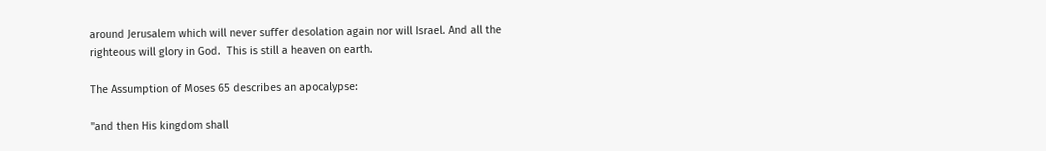around Jerusalem which will never suffer desolation again nor will Israel. And all the righteous will glory in God.  This is still a heaven on earth.

The Assumption of Moses 65 describes an apocalypse:

"and then His kingdom shall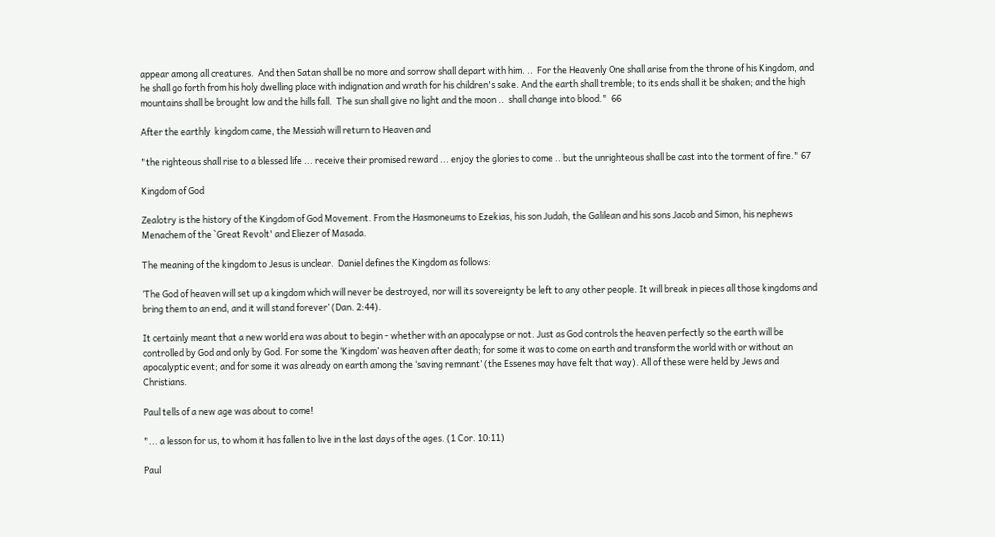appear among all creatures.  And then Satan shall be no more and sorrow shall depart with him. ..  For the Heavenly One shall arise from the throne of his Kingdom, and he shall go forth from his holy dwelling place with indignation and wrath for his children's sake. And the earth shall tremble; to its ends shall it be shaken; and the high mountains shall be brought low and the hills fall.  The sun shall give no light and the moon ..  shall change into blood."  66

After the earthly  kingdom came, the Messiah will return to Heaven and

"the righteous shall rise to a blessed life ... receive their promised reward ... enjoy the glories to come .. but the unrighteous shall be cast into the torment of fire." 67

Kingdom of God

Zealotry is the history of the Kingdom of God Movement. From the Hasmoneums to Ezekias, his son Judah, the Galilean and his sons Jacob and Simon, his nephews Menachem of the `Great Revolt' and Eliezer of Masada.

The meaning of the kingdom to Jesus is unclear.  Daniel defines the Kingdom as follows:

‘The God of heaven will set up a kingdom which will never be destroyed, nor will its sovereignty be left to any other people. It will break in pieces all those kingdoms and bring them to an end, and it will stand forever’ (Dan. 2:44).

It certainly meant that a new world era was about to begin - whether with an apocalypse or not. Just as God controls the heaven perfectly so the earth will be controlled by God and only by God. For some the ‘Kingdom’ was heaven after death; for some it was to come on earth and transform the world with or without an apocalyptic event; and for some it was already on earth among the ‘saving remnant’ (the Essenes may have felt that way). All of these were held by Jews and Christians.

Paul tells of a new age was about to come!

"... a lesson for us, to whom it has fallen to live in the last days of the ages. (1 Cor. 10:11)

Paul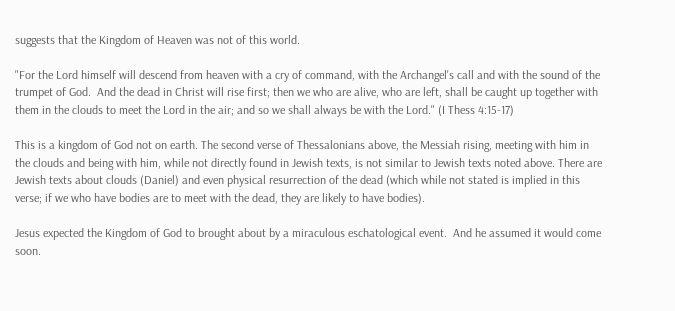suggests that the Kingdom of Heaven was not of this world.

"For the Lord himself will descend from heaven with a cry of command, with the Archangel's call and with the sound of the trumpet of God.  And the dead in Christ will rise first; then we who are alive, who are left, shall be caught up together with them in the clouds to meet the Lord in the air; and so we shall always be with the Lord." (I Thess 4:15-17)

This is a kingdom of God not on earth. The second verse of Thessalonians above, the Messiah rising, meeting with him in the clouds and being with him, while not directly found in Jewish texts, is not similar to Jewish texts noted above. There are Jewish texts about clouds (Daniel) and even physical resurrection of the dead (which while not stated is implied in this verse; if we who have bodies are to meet with the dead, they are likely to have bodies).

Jesus expected the Kingdom of God to brought about by a miraculous eschatological event.  And he assumed it would come soon.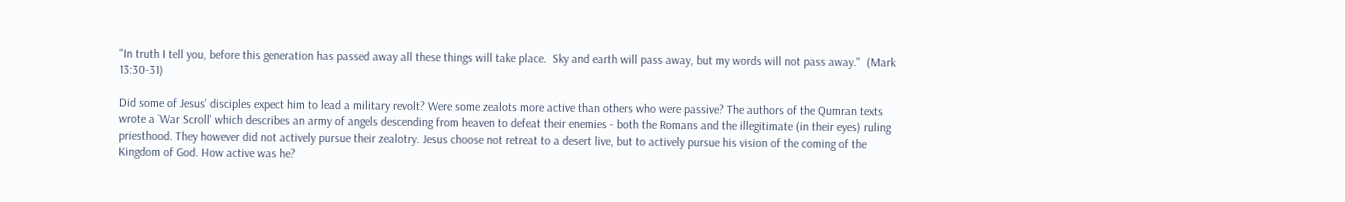"In truth I tell you, before this generation has passed away all these things will take place.  Sky and earth will pass away, but my words will not pass away."  (Mark 13:30-31)

Did some of Jesus' disciples expect him to lead a military revolt? Were some zealots more active than others who were passive? The authors of the Qumran texts wrote a `War Scroll' which describes an army of angels descending from heaven to defeat their enemies - both the Romans and the illegitimate (in their eyes) ruling priesthood. They however did not actively pursue their zealotry. Jesus choose not retreat to a desert live, but to actively pursue his vision of the coming of the Kingdom of God. How active was he?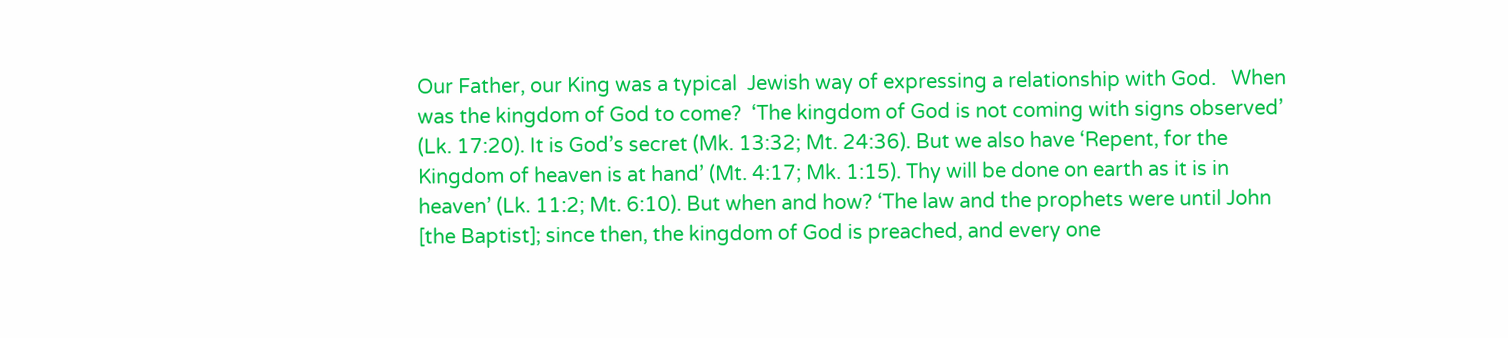Our Father, our King was a typical  Jewish way of expressing a relationship with God.   When was the kingdom of God to come?  ‘The kingdom of God is not coming with signs observed’ (Lk. 17:20). It is God’s secret (Mk. 13:32; Mt. 24:36). But we also have ‘Repent, for the Kingdom of heaven is at hand’ (Mt. 4:17; Mk. 1:15). Thy will be done on earth as it is in heaven’ (Lk. 11:2; Mt. 6:10). But when and how? ‘The law and the prophets were until John [the Baptist]; since then, the kingdom of God is preached, and every one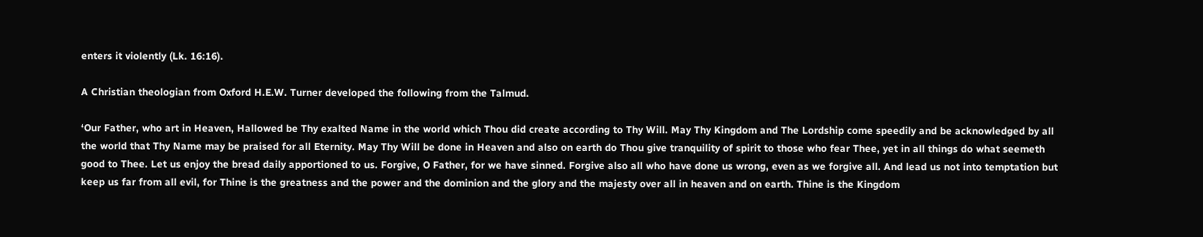enters it violently (Lk. 16:16).

A Christian theologian from Oxford H.E.W. Turner developed the following from the Talmud.

‘Our Father, who art in Heaven, Hallowed be Thy exalted Name in the world which Thou did create according to Thy Will. May Thy Kingdom and The Lordship come speedily and be acknowledged by all the world that Thy Name may be praised for all Eternity. May Thy Will be done in Heaven and also on earth do Thou give tranquility of spirit to those who fear Thee, yet in all things do what seemeth good to Thee. Let us enjoy the bread daily apportioned to us. Forgive, O Father, for we have sinned. Forgive also all who have done us wrong, even as we forgive all. And lead us not into temptation but keep us far from all evil, for Thine is the greatness and the power and the dominion and the glory and the majesty over all in heaven and on earth. Thine is the Kingdom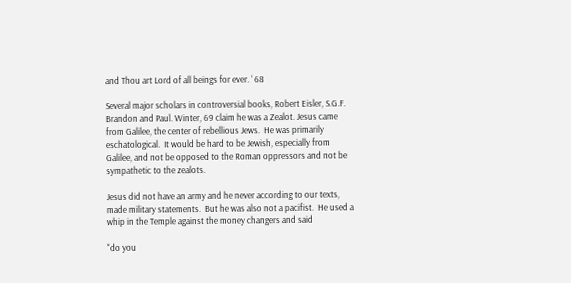and Thou art Lord of all beings for ever. ‘ 68

Several major scholars in controversial books, Robert Eisler, S.G.F. Brandon and Paul. Winter, 69 claim he was a Zealot. Jesus came from Galilee, the center of rebellious Jews.  He was primarily eschatological.  It would be hard to be Jewish, especially from Galilee, and not be opposed to the Roman oppressors and not be sympathetic to the zealots.

Jesus did not have an army and he never according to our texts, made military statements.  But he was also not a pacifist.  He used a whip in the Temple against the money changers and said

"do you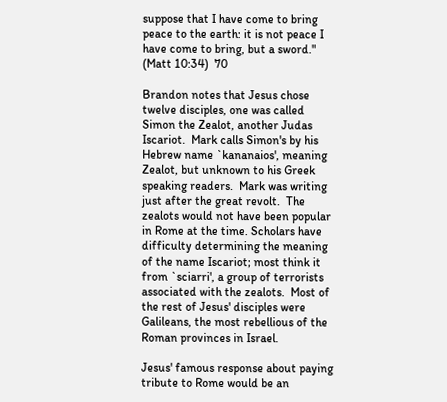suppose that I have come to bring peace to the earth: it is not peace I have come to bring, but a sword." (Matt 10:34)  70

Brandon notes that Jesus chose twelve disciples, one was called Simon the Zealot, another Judas Iscariot.  Mark calls Simon's by his Hebrew name `kananaios', meaning Zealot, but unknown to his Greek speaking readers.  Mark was writing just after the great revolt.  The zealots would not have been popular in Rome at the time. Scholars have difficulty determining the meaning of the name Iscariot; most think it from `sciarri', a group of terrorists associated with the zealots.  Most of the rest of Jesus' disciples were Galileans, the most rebellious of the Roman provinces in Israel.

Jesus' famous response about paying tribute to Rome would be an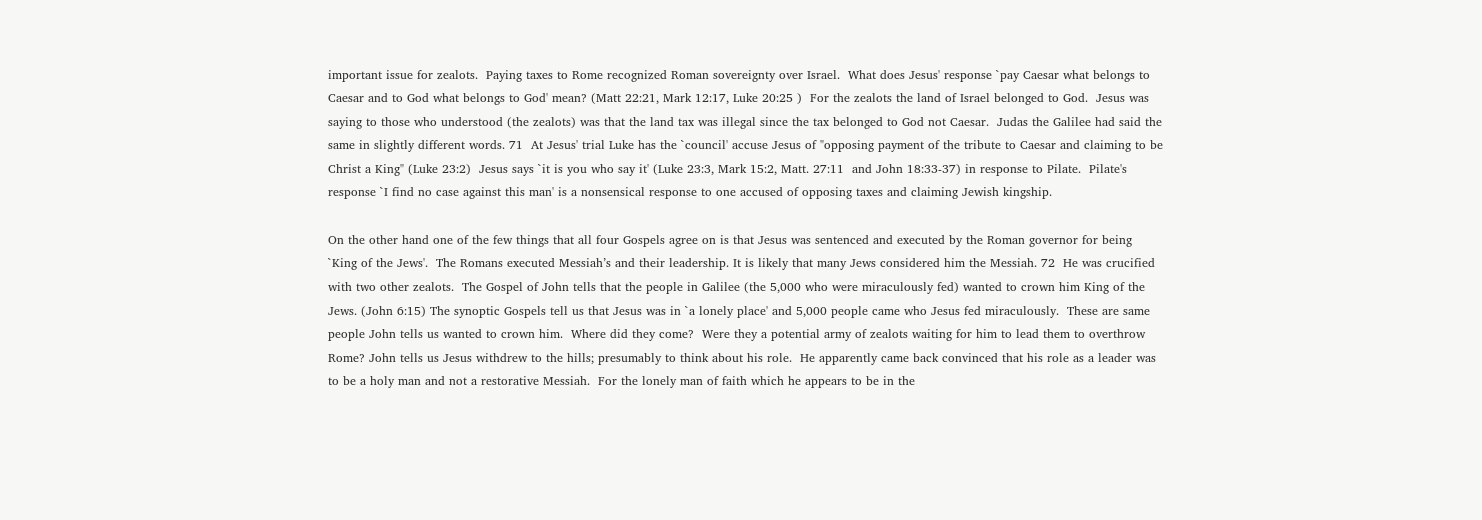important issue for zealots.  Paying taxes to Rome recognized Roman sovereignty over Israel.  What does Jesus' response `pay Caesar what belongs to Caesar and to God what belongs to God' mean? (Matt 22:21, Mark 12:17, Luke 20:25 )  For the zealots the land of Israel belonged to God.  Jesus was saying to those who understood (the zealots) was that the land tax was illegal since the tax belonged to God not Caesar.  Judas the Galilee had said the same in slightly different words. 71  At Jesus' trial Luke has the `council' accuse Jesus of "opposing payment of the tribute to Caesar and claiming to be Christ a King" (Luke 23:2)  Jesus says `it is you who say it' (Luke 23:3, Mark 15:2, Matt. 27:11  and John 18:33-37) in response to Pilate.  Pilate's response `I find no case against this man' is a nonsensical response to one accused of opposing taxes and claiming Jewish kingship.

On the other hand one of the few things that all four Gospels agree on is that Jesus was sentenced and executed by the Roman governor for being `King of the Jews'.  The Romans executed Messiah’s and their leadership. It is likely that many Jews considered him the Messiah. 72  He was crucified with two other zealots.  The Gospel of John tells that the people in Galilee (the 5,000 who were miraculously fed) wanted to crown him King of the Jews. (John 6:15) The synoptic Gospels tell us that Jesus was in `a lonely place' and 5,000 people came who Jesus fed miraculously.  These are same people John tells us wanted to crown him.  Where did they come?  Were they a potential army of zealots waiting for him to lead them to overthrow Rome? John tells us Jesus withdrew to the hills; presumably to think about his role.  He apparently came back convinced that his role as a leader was to be a holy man and not a restorative Messiah.  For the lonely man of faith which he appears to be in the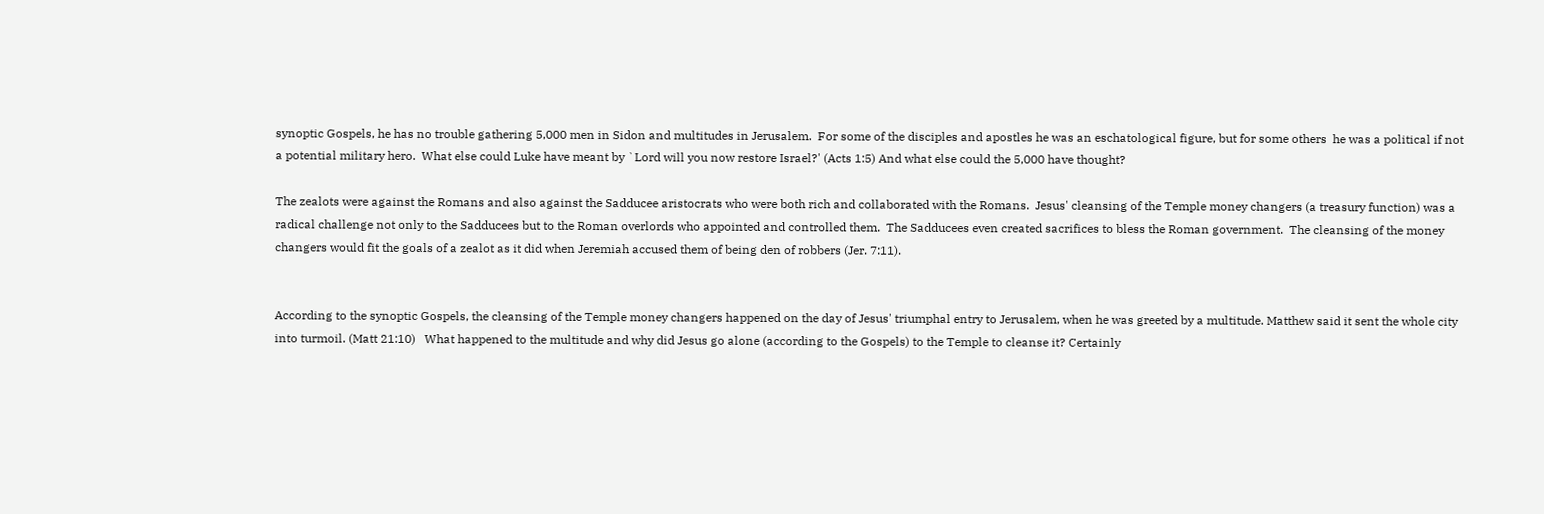synoptic Gospels, he has no trouble gathering 5,000 men in Sidon and multitudes in Jerusalem.  For some of the disciples and apostles he was an eschatological figure, but for some others  he was a political if not a potential military hero.  What else could Luke have meant by `Lord will you now restore Israel?' (Acts 1:5) And what else could the 5,000 have thought?

The zealots were against the Romans and also against the Sadducee aristocrats who were both rich and collaborated with the Romans.  Jesus' cleansing of the Temple money changers (a treasury function) was a radical challenge not only to the Sadducees but to the Roman overlords who appointed and controlled them.  The Sadducees even created sacrifices to bless the Roman government.  The cleansing of the money changers would fit the goals of a zealot as it did when Jeremiah accused them of being den of robbers (Jer. 7:11).


According to the synoptic Gospels, the cleansing of the Temple money changers happened on the day of Jesus' triumphal entry to Jerusalem, when he was greeted by a multitude. Matthew said it sent the whole city into turmoil. (Matt 21:10)   What happened to the multitude and why did Jesus go alone (according to the Gospels) to the Temple to cleanse it? Certainly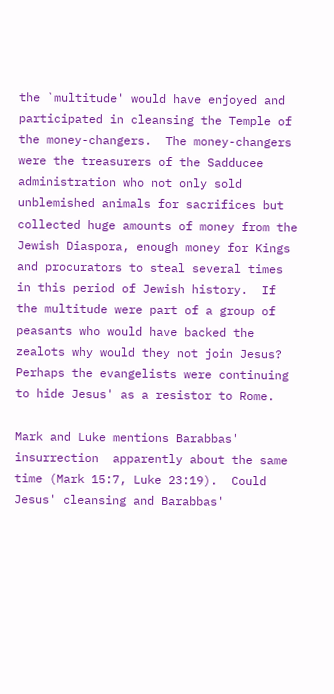the `multitude' would have enjoyed and participated in cleansing the Temple of the money-changers.  The money-changers were the treasurers of the Sadducee administration who not only sold unblemished animals for sacrifices but collected huge amounts of money from the Jewish Diaspora, enough money for Kings and procurators to steal several times in this period of Jewish history.  If the multitude were part of a group of peasants who would have backed the zealots why would they not join Jesus?  Perhaps the evangelists were continuing to hide Jesus' as a resistor to Rome.

Mark and Luke mentions Barabbas' insurrection  apparently about the same time (Mark 15:7, Luke 23:19).  Could Jesus' cleansing and Barabbas'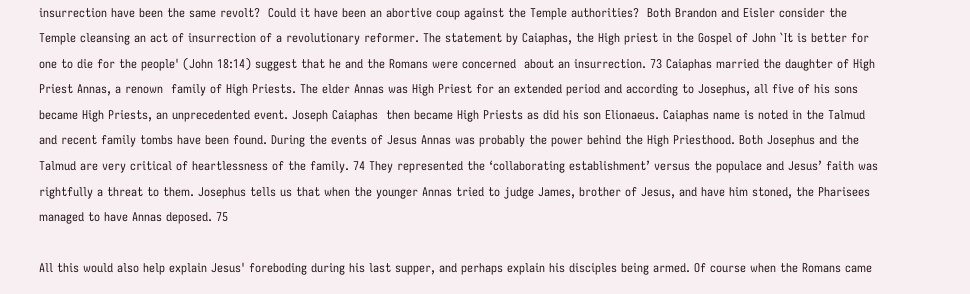insurrection have been the same revolt?  Could it have been an abortive coup against the Temple authorities?  Both Brandon and Eisler consider the Temple cleansing an act of insurrection of a revolutionary reformer. The statement by Caiaphas, the High priest in the Gospel of John `It is better for one to die for the people' (John 18:14) suggest that he and the Romans were concerned  about an insurrection. 73 Caiaphas married the daughter of High Priest Annas, a renown  family of High Priests. The elder Annas was High Priest for an extended period and according to Josephus, all five of his sons became High Priests, an unprecedented event. Joseph Caiaphas  then became High Priests as did his son Elionaeus. Caiaphas name is noted in the Talmud and recent family tombs have been found. During the events of Jesus Annas was probably the power behind the High Priesthood. Both Josephus and the Talmud are very critical of heartlessness of the family. 74 They represented the ‘collaborating establishment’ versus the populace and Jesus’ faith was rightfully a threat to them. Josephus tells us that when the younger Annas tried to judge James, brother of Jesus, and have him stoned, the Pharisees managed to have Annas deposed. 75

All this would also help explain Jesus' foreboding during his last supper, and perhaps explain his disciples being armed. Of course when the Romans came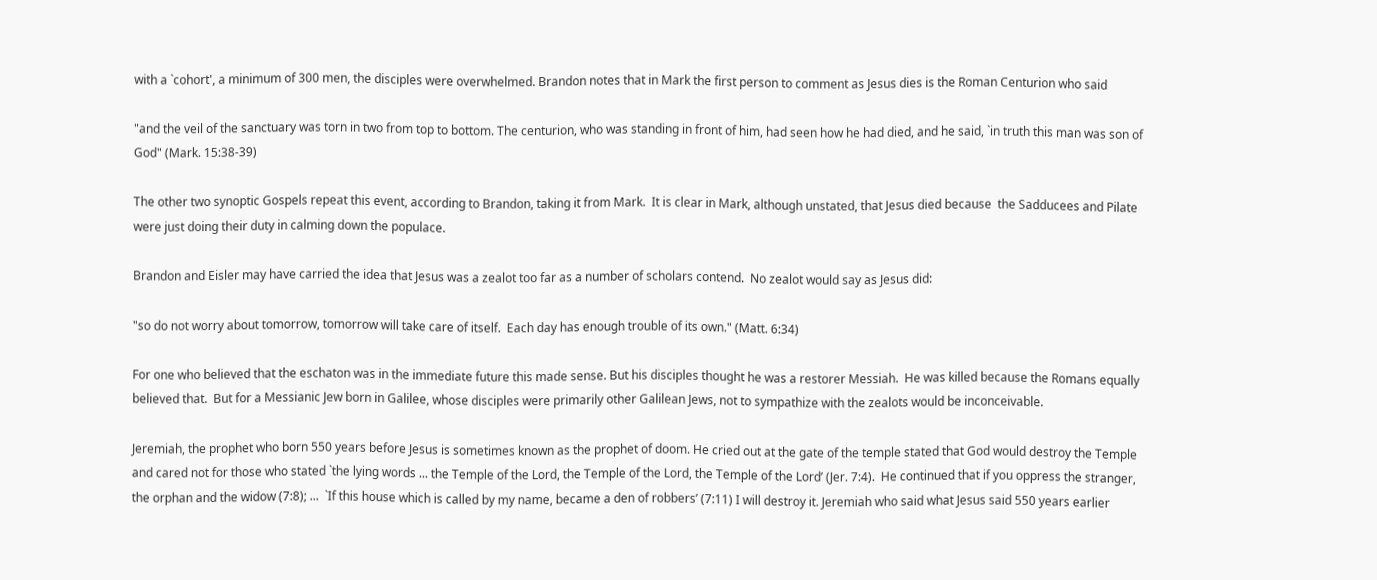with a `cohort', a minimum of 300 men, the disciples were overwhelmed. Brandon notes that in Mark the first person to comment as Jesus dies is the Roman Centurion who said

"and the veil of the sanctuary was torn in two from top to bottom. The centurion, who was standing in front of him, had seen how he had died, and he said, `in truth this man was son of God" (Mark. 15:38-39)

The other two synoptic Gospels repeat this event, according to Brandon, taking it from Mark.  It is clear in Mark, although unstated, that Jesus died because  the Sadducees and Pilate were just doing their duty in calming down the populace.

Brandon and Eisler may have carried the idea that Jesus was a zealot too far as a number of scholars contend.  No zealot would say as Jesus did:

"so do not worry about tomorrow, tomorrow will take care of itself.  Each day has enough trouble of its own." (Matt. 6:34)

For one who believed that the eschaton was in the immediate future this made sense. But his disciples thought he was a restorer Messiah.  He was killed because the Romans equally believed that.  But for a Messianic Jew born in Galilee, whose disciples were primarily other Galilean Jews, not to sympathize with the zealots would be inconceivable.

Jeremiah, the prophet who born 550 years before Jesus is sometimes known as the prophet of doom. He cried out at the gate of the temple stated that God would destroy the Temple and cared not for those who stated `the lying words ... the Temple of the Lord, the Temple of the Lord, the Temple of the Lord’ (Jer. 7:4).  He continued that if you oppress the stranger, the orphan and the widow (7:8); ...  `If this house which is called by my name, became a den of robbers’ (7:11) I will destroy it. Jeremiah who said what Jesus said 550 years earlier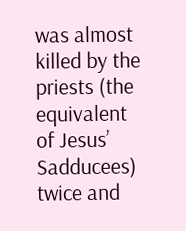was almost killed by the priests (the equivalent of Jesus’ Sadducees) twice and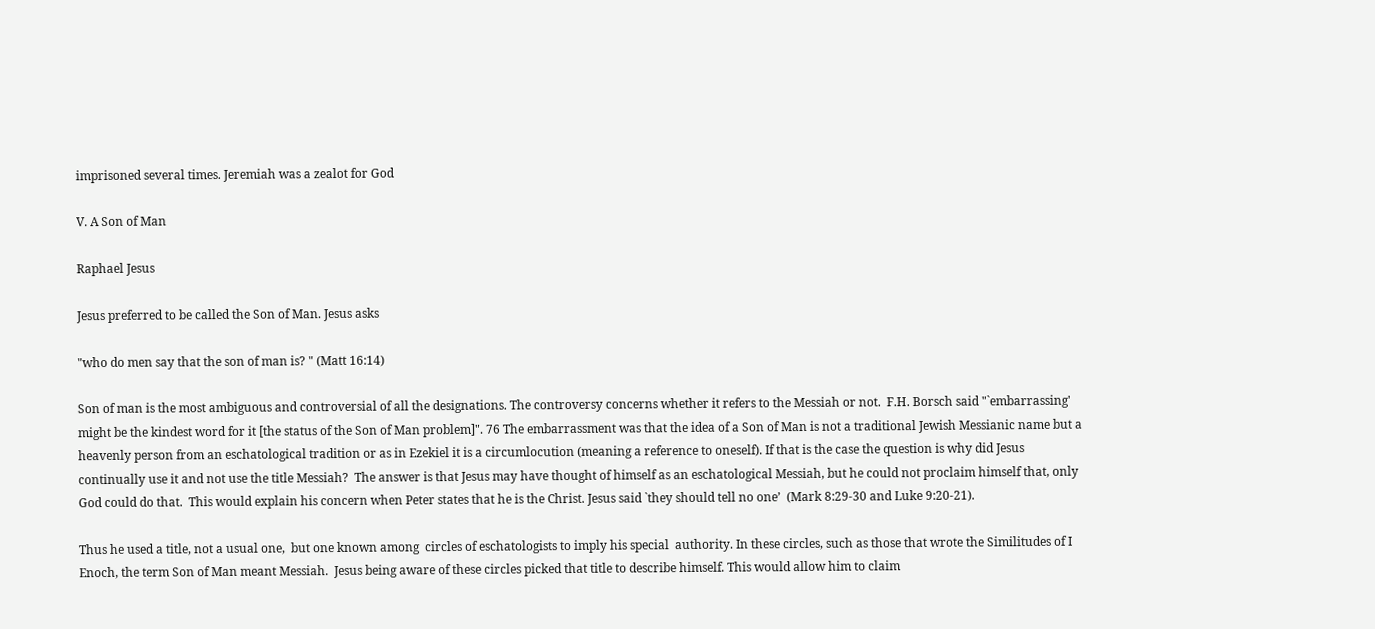imprisoned several times. Jeremiah was a zealot for God

V. A Son of Man

Raphael Jesus

Jesus preferred to be called the Son of Man. Jesus asks

"who do men say that the son of man is? " (Matt 16:14)

Son of man is the most ambiguous and controversial of all the designations. The controversy concerns whether it refers to the Messiah or not.  F.H. Borsch said "`embarrassing' might be the kindest word for it [the status of the Son of Man problem]". 76 The embarrassment was that the idea of a Son of Man is not a traditional Jewish Messianic name but a heavenly person from an eschatological tradition or as in Ezekiel it is a circumlocution (meaning a reference to oneself). If that is the case the question is why did Jesus continually use it and not use the title Messiah?  The answer is that Jesus may have thought of himself as an eschatological Messiah, but he could not proclaim himself that, only God could do that.  This would explain his concern when Peter states that he is the Christ. Jesus said `they should tell no one’  (Mark 8:29-30 and Luke 9:20-21).

Thus he used a title, not a usual one,  but one known among  circles of eschatologists to imply his special  authority. In these circles, such as those that wrote the Similitudes of I Enoch, the term Son of Man meant Messiah.  Jesus being aware of these circles picked that title to describe himself. This would allow him to claim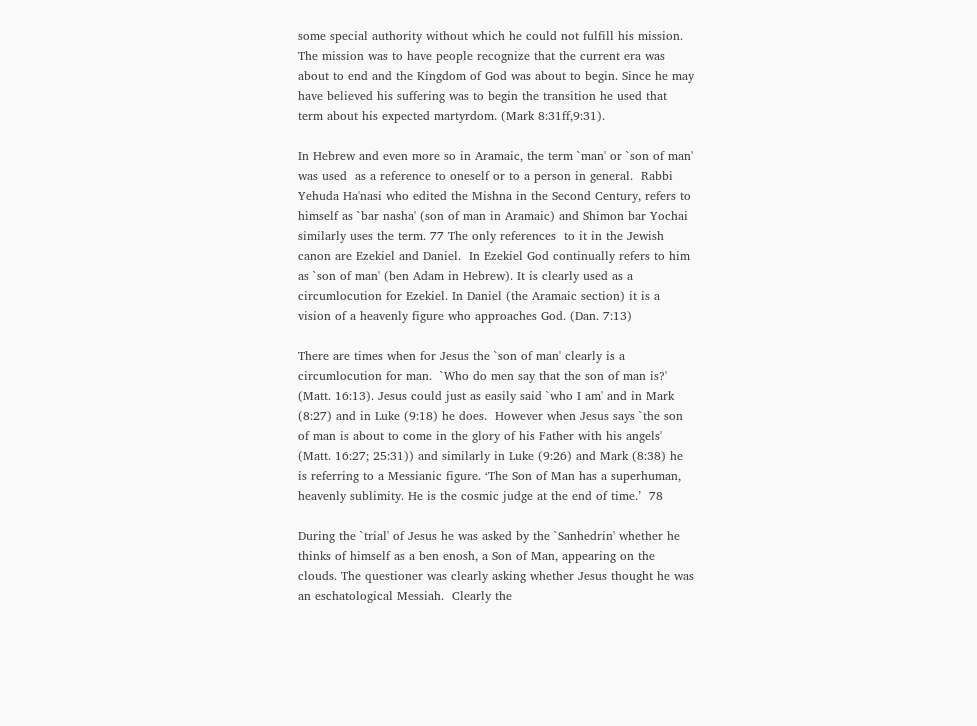some special authority without which he could not fulfill his mission. The mission was to have people recognize that the current era was about to end and the Kingdom of God was about to begin. Since he may have believed his suffering was to begin the transition he used that term about his expected martyrdom. (Mark 8:31ff,9:31).

In Hebrew and even more so in Aramaic, the term `man' or `son of man' was used  as a reference to oneself or to a person in general.  Rabbi Yehuda Ha'nasi who edited the Mishna in the Second Century, refers to himself as `bar nasha' (son of man in Aramaic) and Shimon bar Yochai similarly uses the term. 77 The only references  to it in the Jewish canon are Ezekiel and Daniel.  In Ezekiel God continually refers to him as `son of man' (ben Adam in Hebrew). It is clearly used as a circumlocution for Ezekiel. In Daniel (the Aramaic section) it is a vision of a heavenly figure who approaches God. (Dan. 7:13)

There are times when for Jesus the `son of man' clearly is a circumlocution for man.  `Who do men say that the son of man is?' (Matt. 16:13). Jesus could just as easily said `who I am' and in Mark (8:27) and in Luke (9:18) he does.  However when Jesus says `the son of man is about to come in the glory of his Father with his angels' (Matt. 16:27; 25:31)) and similarly in Luke (9:26) and Mark (8:38) he is referring to a Messianic figure. ‘The Son of Man has a superhuman, heavenly sublimity. He is the cosmic judge at the end of time.’  78

During the `trial' of Jesus he was asked by the `Sanhedrin' whether he thinks of himself as a ben enosh, a Son of Man, appearing on the clouds. The questioner was clearly asking whether Jesus thought he was an eschatological Messiah.  Clearly the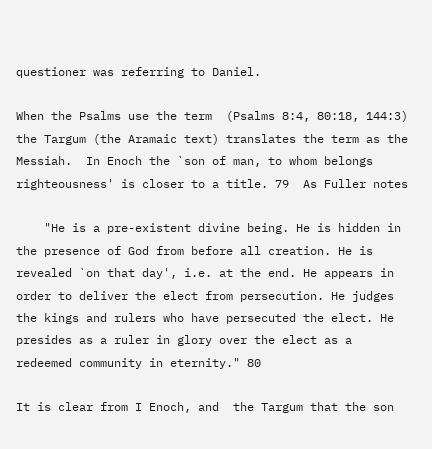questioner was referring to Daniel.

When the Psalms use the term  (Psalms 8:4, 80:18, 144:3) the Targum (the Aramaic text) translates the term as the Messiah.  In Enoch the `son of man, to whom belongs righteousness' is closer to a title. 79  As Fuller notes

    "He is a pre-existent divine being. He is hidden in the presence of God from before all creation. He is revealed `on that day', i.e. at the end. He appears in order to deliver the elect from persecution. He judges the kings and rulers who have persecuted the elect. He presides as a ruler in glory over the elect as a redeemed community in eternity." 80

It is clear from I Enoch, and  the Targum that the son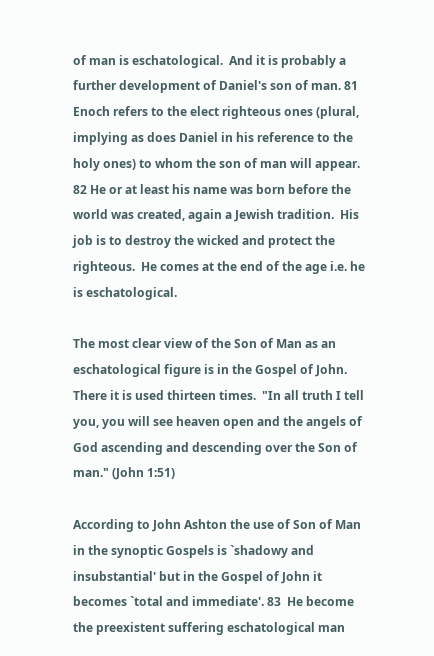of man is eschatological.  And it is probably a further development of Daniel's son of man. 81  Enoch refers to the elect righteous ones (plural, implying as does Daniel in his reference to the holy ones) to whom the son of man will appear. 82 He or at least his name was born before the world was created, again a Jewish tradition.  His job is to destroy the wicked and protect the righteous.  He comes at the end of the age i.e. he is eschatological.

The most clear view of the Son of Man as an eschatological figure is in the Gospel of John. There it is used thirteen times.  "In all truth I tell you, you will see heaven open and the angels of God ascending and descending over the Son of man." (John 1:51)

According to John Ashton the use of Son of Man in the synoptic Gospels is `shadowy and insubstantial' but in the Gospel of John it becomes `total and immediate'. 83  He become the preexistent suffering eschatological man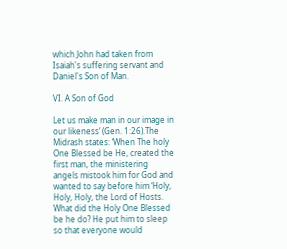which John had taken from Isaiah's suffering servant and Daniel's Son of Man.

VI. A Son of God

Let us make man in our image in our likeness’ (Gen. 1:26).The Midrash states: ‘When The holy One Blessed be He, created the first man, the ministering angels mistook him for God and wanted to say before him ‘Holy, Holy, Holy, the Lord of Hosts. What did the Holy One Blessed be he do? He put him to sleep so that everyone would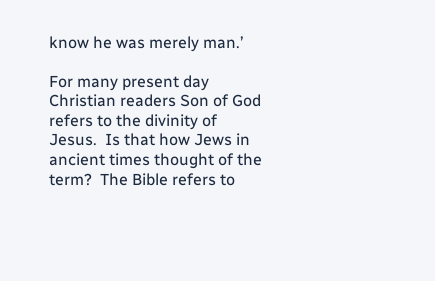know he was merely man.’

For many present day Christian readers Son of God refers to the divinity of Jesus.  Is that how Jews in ancient times thought of the term?  The Bible refers to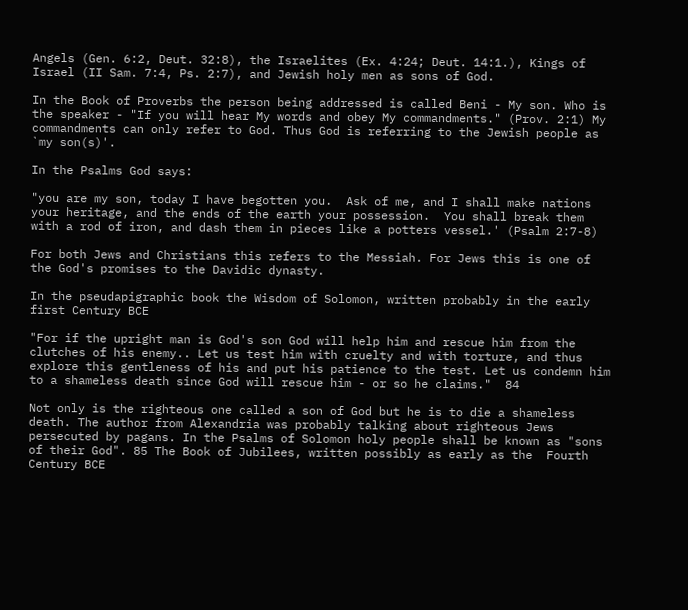Angels (Gen. 6:2, Deut. 32:8), the Israelites (Ex. 4:24; Deut. 14:1.), Kings of Israel (II Sam. 7:4, Ps. 2:7), and Jewish holy men as sons of God.

In the Book of Proverbs the person being addressed is called Beni - My son. Who is the speaker - "If you will hear My words and obey My commandments." (Prov. 2:1) My commandments can only refer to God. Thus God is referring to the Jewish people as `my son(s)'.

In the Psalms God says:

"you are my son, today I have begotten you.  Ask of me, and I shall make nations your heritage, and the ends of the earth your possession.  You shall break them with a rod of iron, and dash them in pieces like a potters vessel.' (Psalm 2:7-8)

For both Jews and Christians this refers to the Messiah. For Jews this is one of the God's promises to the Davidic dynasty.

In the pseudapigraphic book the Wisdom of Solomon, written probably in the early first Century BCE

"For if the upright man is God's son God will help him and rescue him from the clutches of his enemy.. Let us test him with cruelty and with torture, and thus explore this gentleness of his and put his patience to the test. Let us condemn him to a shameless death since God will rescue him - or so he claims."  84

Not only is the righteous one called a son of God but he is to die a shameless death. The author from Alexandria was probably talking about righteous Jews persecuted by pagans. In the Psalms of Solomon holy people shall be known as "sons of their God". 85 The Book of Jubilees, written possibly as early as the  Fourth Century BCE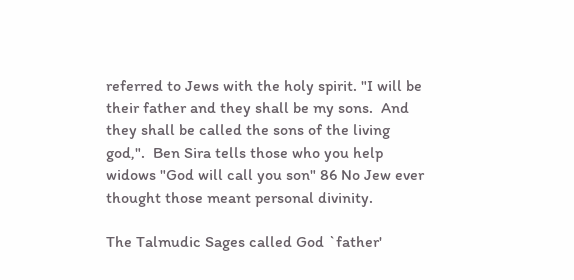referred to Jews with the holy spirit. "I will be their father and they shall be my sons.  And they shall be called the sons of the living god,".  Ben Sira tells those who you help widows "God will call you son" 86 No Jew ever thought those meant personal divinity.

The Talmudic Sages called God `father'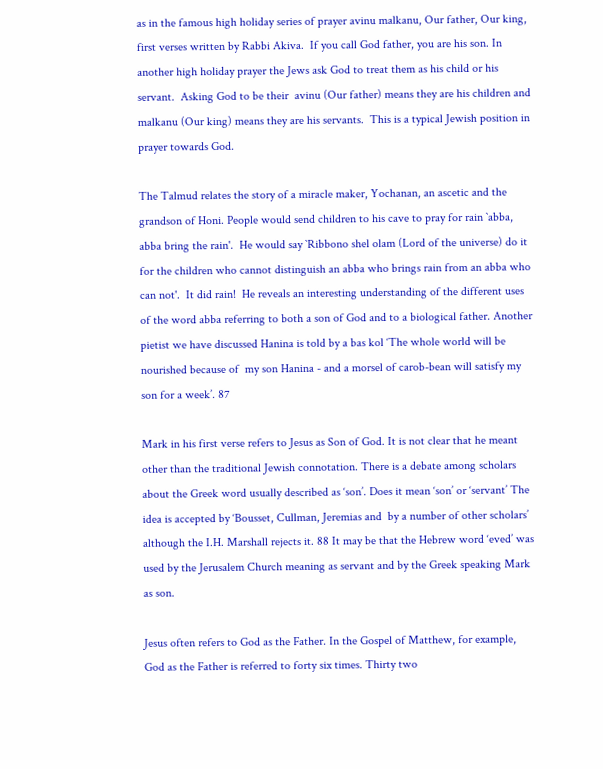as in the famous high holiday series of prayer avinu malkanu, Our father, Our king, first verses written by Rabbi Akiva.  If you call God father, you are his son. In another high holiday prayer the Jews ask God to treat them as his child or his servant.  Asking God to be their  avinu (Our father) means they are his children and malkanu (Our king) means they are his servants.  This is a typical Jewish position in prayer towards God.

The Talmud relates the story of a miracle maker, Yochanan, an ascetic and the grandson of Honi. People would send children to his cave to pray for rain `abba, abba bring the rain'.  He would say `Ribbono shel olam (Lord of the universe) do it for the children who cannot distinguish an abba who brings rain from an abba who can not'.  It did rain!  He reveals an interesting understanding of the different uses of the word abba referring to both a son of God and to a biological father. Another pietist we have discussed Hanina is told by a bas kol ‘The whole world will be nourished because of  my son Hanina - and a morsel of carob-bean will satisfy my son for a week’. 87

Mark in his first verse refers to Jesus as Son of God. It is not clear that he meant other than the traditional Jewish connotation. There is a debate among scholars about the Greek word usually described as ‘son’. Does it mean ‘son’ or ‘servant’ The idea is accepted by ‘Bousset, Cullman, Jeremias and  by a number of other scholars’ although the I.H. Marshall rejects it. 88 It may be that the Hebrew word ‘eved’ was used by the Jerusalem Church meaning as servant and by the Greek speaking Mark as son.

Jesus often refers to God as the Father. In the Gospel of Matthew, for example, God as the Father is referred to forty six times. Thirty two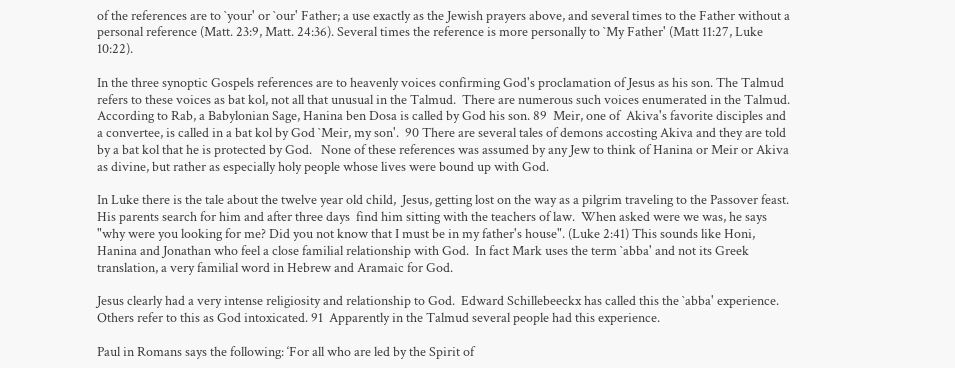of the references are to `your' or `our' Father; a use exactly as the Jewish prayers above, and several times to the Father without a personal reference (Matt. 23:9, Matt. 24:36). Several times the reference is more personally to `My Father' (Matt 11:27, Luke 10:22).

In the three synoptic Gospels references are to heavenly voices confirming God's proclamation of Jesus as his son. The Talmud refers to these voices as bat kol, not all that unusual in the Talmud.  There are numerous such voices enumerated in the Talmud.  According to Rab, a Babylonian Sage, Hanina ben Dosa is called by God his son. 89  Meir, one of  Akiva's favorite disciples and a convertee, is called in a bat kol by God `Meir, my son'.  90 There are several tales of demons accosting Akiva and they are told by a bat kol that he is protected by God.   None of these references was assumed by any Jew to think of Hanina or Meir or Akiva as divine, but rather as especially holy people whose lives were bound up with God.

In Luke there is the tale about the twelve year old child,  Jesus, getting lost on the way as a pilgrim traveling to the Passover feast.  His parents search for him and after three days  find him sitting with the teachers of law.  When asked were we was, he says "why were you looking for me? Did you not know that I must be in my father's house". (Luke 2:41) This sounds like Honi, Hanina and Jonathan who feel a close familial relationship with God.  In fact Mark uses the term `abba' and not its Greek translation, a very familial word in Hebrew and Aramaic for God.

Jesus clearly had a very intense religiosity and relationship to God.  Edward Schillebeeckx has called this the `abba' experience. Others refer to this as God intoxicated. 91  Apparently in the Talmud several people had this experience.

Paul in Romans says the following: ‘For all who are led by the Spirit of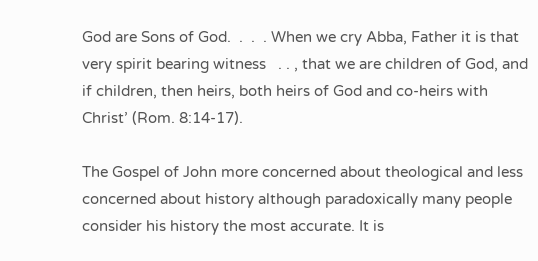God are Sons of God.  .  .  . When we cry Abba, Father it is that very spirit bearing witness   . . , that we are children of God, and if children, then heirs, both heirs of God and co-heirs with Christ’ (Rom. 8:14-17).

The Gospel of John more concerned about theological and less concerned about history although paradoxically many people consider his history the most accurate. It is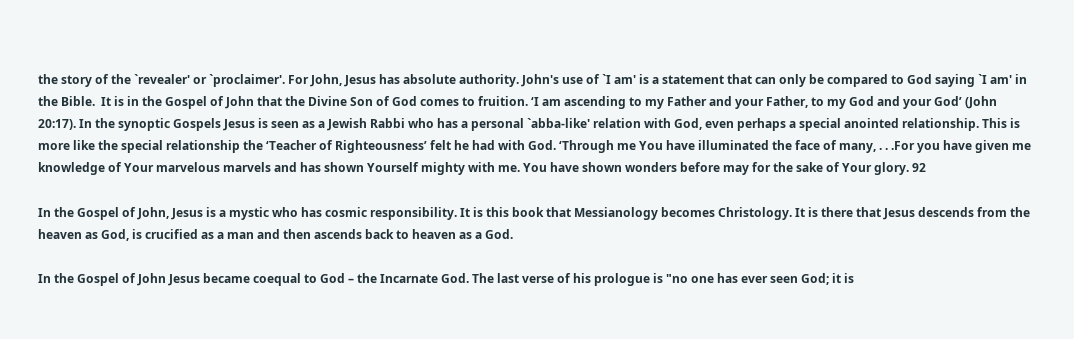the story of the `revealer' or `proclaimer'. For John, Jesus has absolute authority. John's use of `I am' is a statement that can only be compared to God saying `I am' in the Bible.  It is in the Gospel of John that the Divine Son of God comes to fruition. ‘I am ascending to my Father and your Father, to my God and your God’ (John 20:17). In the synoptic Gospels Jesus is seen as a Jewish Rabbi who has a personal `abba-like' relation with God, even perhaps a special anointed relationship. This is more like the special relationship the ‘Teacher of Righteousness’ felt he had with God. ‘Through me You have illuminated the face of many, . . .For you have given me knowledge of Your marvelous marvels and has shown Yourself mighty with me. You have shown wonders before may for the sake of Your glory. 92

In the Gospel of John, Jesus is a mystic who has cosmic responsibility. It is this book that Messianology becomes Christology. It is there that Jesus descends from the heaven as God, is crucified as a man and then ascends back to heaven as a God.

In the Gospel of John Jesus became coequal to God – the Incarnate God. The last verse of his prologue is "no one has ever seen God; it is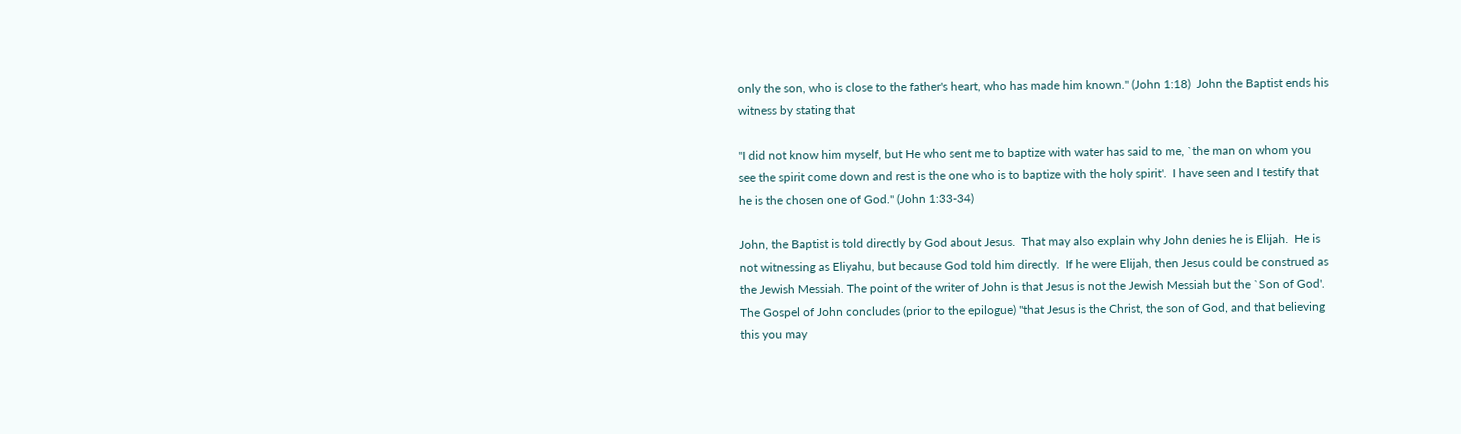only the son, who is close to the father's heart, who has made him known." (John 1:18)  John the Baptist ends his witness by stating that

"I did not know him myself, but He who sent me to baptize with water has said to me, `the man on whom you see the spirit come down and rest is the one who is to baptize with the holy spirit'.  I have seen and I testify that he is the chosen one of God." (John 1:33-34)

John, the Baptist is told directly by God about Jesus.  That may also explain why John denies he is Elijah.  He is not witnessing as Eliyahu, but because God told him directly.  If he were Elijah, then Jesus could be construed as the Jewish Messiah. The point of the writer of John is that Jesus is not the Jewish Messiah but the `Son of God'. The Gospel of John concludes (prior to the epilogue) "that Jesus is the Christ, the son of God, and that believing this you may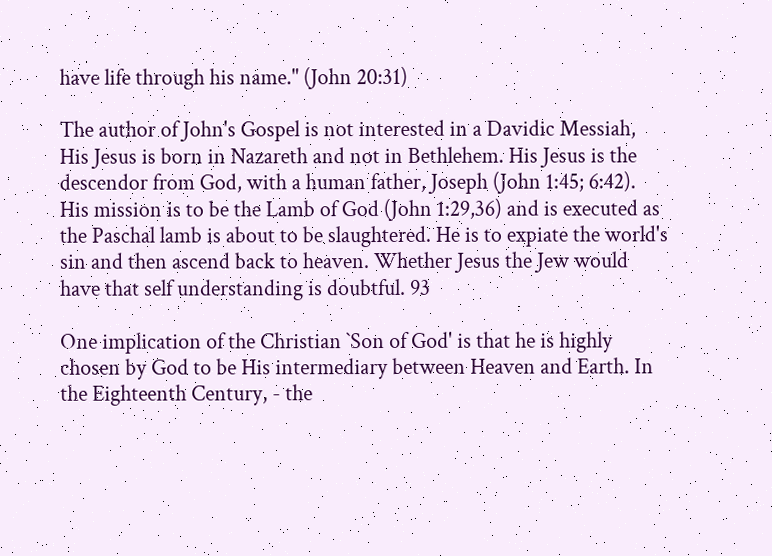have life through his name." (John 20:31)

The author of John's Gospel is not interested in a Davidic Messiah, His Jesus is born in Nazareth and not in Bethlehem. His Jesus is the descendor from God, with a human father, Joseph (John 1:45; 6:42). His mission is to be the Lamb of God (John 1:29,36) and is executed as the Paschal lamb is about to be slaughtered. He is to expiate the world's sin and then ascend back to heaven. Whether Jesus the Jew would have that self understanding is doubtful. 93

One implication of the Christian `Son of God' is that he is highly chosen by God to be His intermediary between Heaven and Earth. In the Eighteenth Century, - the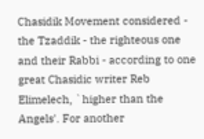Chasidik Movement considered - the Tzaddik - the righteous one and their Rabbi - according to one great Chasidic writer Reb Elimelech, `higher than the Angels'. For another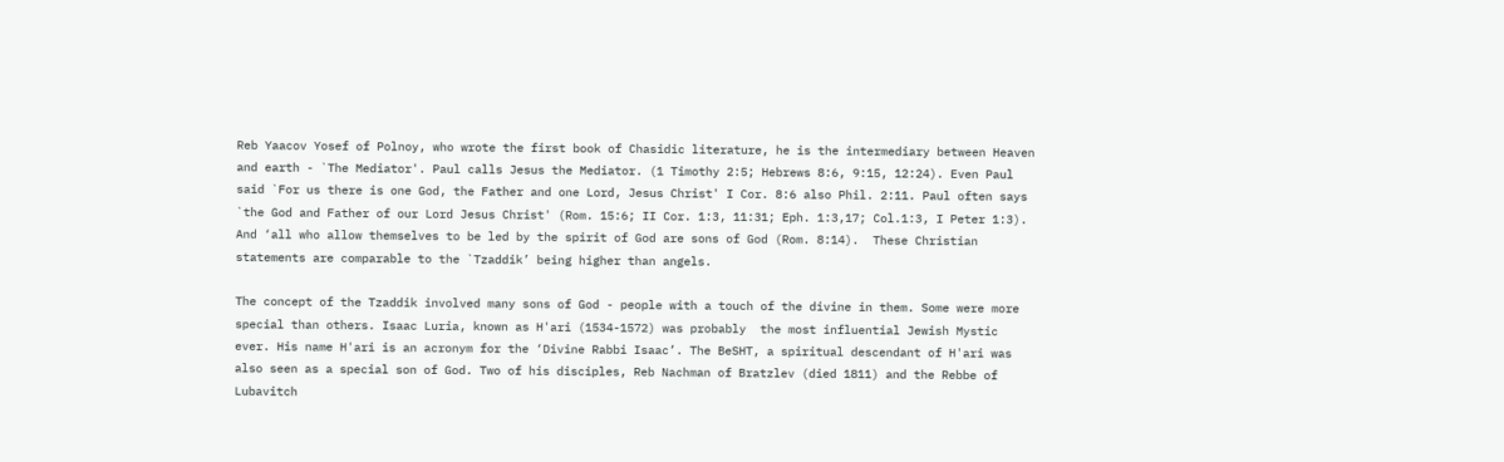Reb Yaacov Yosef of Polnoy, who wrote the first book of Chasidic literature, he is the intermediary between Heaven and earth - `The Mediator'. Paul calls Jesus the Mediator. (1 Timothy 2:5; Hebrews 8:6, 9:15, 12:24). Even Paul said `For us there is one God, the Father and one Lord, Jesus Christ' I Cor. 8:6 also Phil. 2:11. Paul often says `the God and Father of our Lord Jesus Christ' (Rom. 15:6; II Cor. 1:3, 11:31; Eph. 1:3,17; Col.1:3, I Peter 1:3).  And ‘all who allow themselves to be led by the spirit of God are sons of God (Rom. 8:14).  These Christian statements are comparable to the `Tzaddik’ being higher than angels.

The concept of the Tzaddik involved many sons of God - people with a touch of the divine in them. Some were more special than others. Isaac Luria, known as H'ari (1534-1572) was probably  the most influential Jewish Mystic ever. His name H'ari is an acronym for the ‘Divine Rabbi Isaac’. The BeSHT, a spiritual descendant of H'ari was also seen as a special son of God. Two of his disciples, Reb Nachman of Bratzlev (died 1811) and the Rebbe of Lubavitch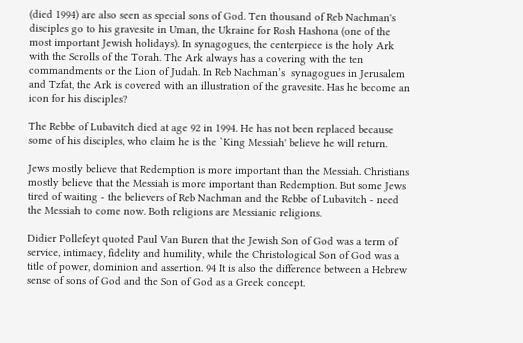(died 1994) are also seen as special sons of God. Ten thousand of Reb Nachman's disciples go to his gravesite in Uman, the Ukraine for Rosh Hashona (one of the most important Jewish holidays). In synagogues, the centerpiece is the holy Ark with the Scrolls of the Torah. The Ark always has a covering with the ten commandments or the Lion of Judah. In Reb Nachman’s  synagogues in Jerusalem and Tzfat, the Ark is covered with an illustration of the gravesite. Has he become an icon for his disciples?

The Rebbe of Lubavitch died at age 92 in 1994. He has not been replaced because some of his disciples, who claim he is the `King Messiah' believe he will return.

Jews mostly believe that Redemption is more important than the Messiah. Christians mostly believe that the Messiah is more important than Redemption. But some Jews tired of waiting - the believers of Reb Nachman and the Rebbe of Lubavitch - need the Messiah to come now. Both religions are Messianic religions.

Didier Pollefeyt quoted Paul Van Buren that the Jewish Son of God was a term of service, intimacy, fidelity and humility, while the Christological Son of God was a title of power, dominion and assertion. 94 It is also the difference between a Hebrew sense of sons of God and the Son of God as a Greek concept.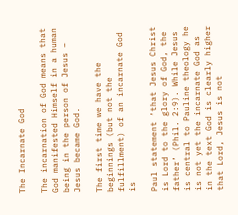The Incarnate God

The incarnation of God means that God manifested Himself in a human being in the person of Jesus – Jesus became God.

The first time we have the beginnings (but not the fulfillment) of an incarnate God is

Paul statement ‘that Jesus Christ is Lord to the glory of God, the father’ (Phil. 2:9). While Jesus is central to Pauline theology he is not yet the incarnate God as in the text God is clearly higher that Lord, Jesus is not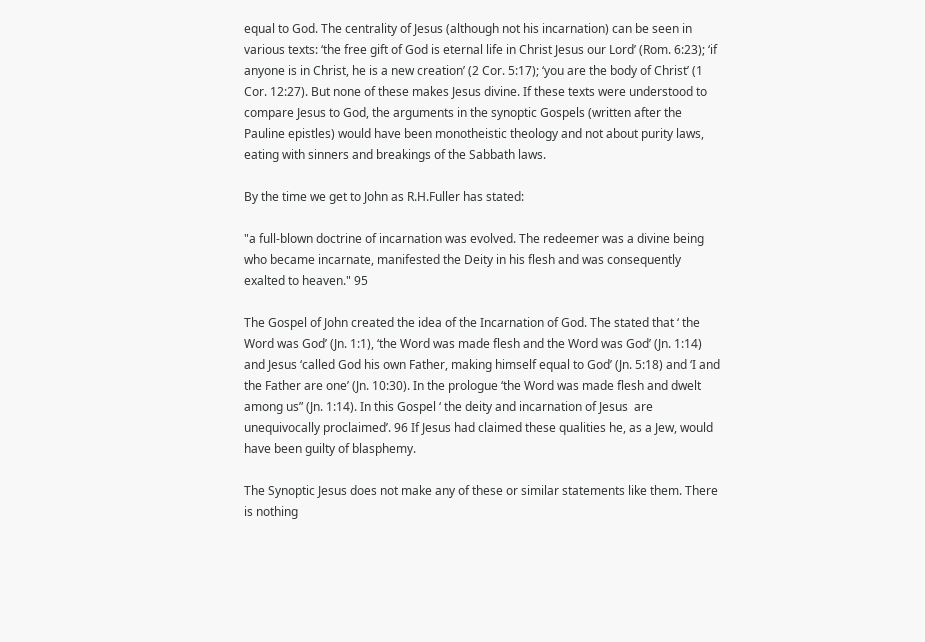equal to God. The centrality of Jesus (although not his incarnation) can be seen in various texts: ‘the free gift of God is eternal life in Christ Jesus our Lord’ (Rom. 6:23); ‘if anyone is in Christ, he is a new creation’ (2 Cor. 5:17); ‘you are the body of Christ’ (1 Cor. 12:27). But none of these makes Jesus divine. If these texts were understood to compare Jesus to God, the arguments in the synoptic Gospels (written after the Pauline epistles) would have been monotheistic theology and not about purity laws, eating with sinners and breakings of the Sabbath laws.

By the time we get to John as R.H.Fuller has stated:

"a full-blown doctrine of incarnation was evolved. The redeemer was a divine being who became incarnate, manifested the Deity in his flesh and was consequently exalted to heaven." 95

The Gospel of John created the idea of the Incarnation of God. The stated that ‘ the Word was God’ (Jn. 1:1), ‘the Word was made flesh and the Word was God’ (Jn. 1:14) and Jesus ‘called God his own Father, making himself equal to God’ (Jn. 5:18) and ‘I and the Father are one’ (Jn. 10:30). In the prologue ‘the Word was made flesh and dwelt among us” (Jn. 1:14). In this Gospel ‘ the deity and incarnation of Jesus  are unequivocally proclaimed’. 96 If Jesus had claimed these qualities he, as a Jew, would have been guilty of blasphemy.

The Synoptic Jesus does not make any of these or similar statements like them. There is nothing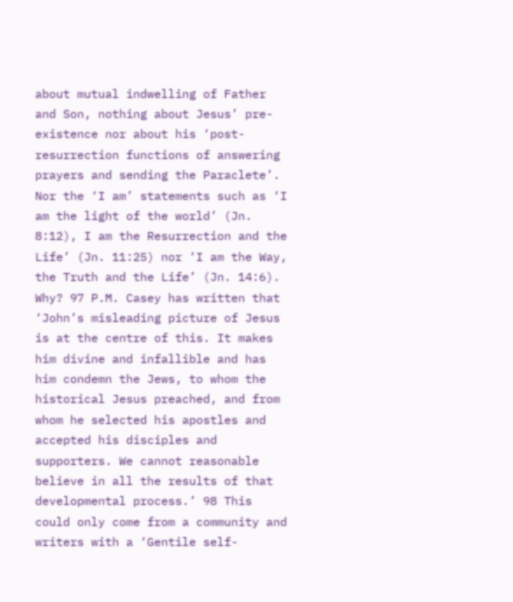about mutual indwelling of Father and Son, nothing about Jesus’ pre-existence nor about his ‘post-resurrection functions of answering prayers and sending the Paraclete’.  Nor the ‘I am’ statements such as ‘I am the light of the world’ (Jn. 8:12), I am the Resurrection and the Life’ (Jn. 11:25) nor ‘I am the Way, the Truth and the Life’ (Jn. 14:6). Why? 97 P.M. Casey has written that ‘John’s misleading picture of Jesus is at the centre of this. It makes him divine and infallible and has him condemn the Jews, to whom the historical Jesus preached, and from whom he selected his apostles and accepted his disciples and supporters. We cannot reasonable believe in all the results of that developmental process.’ 98 This could only come from a community and writers with a ‘Gentile self-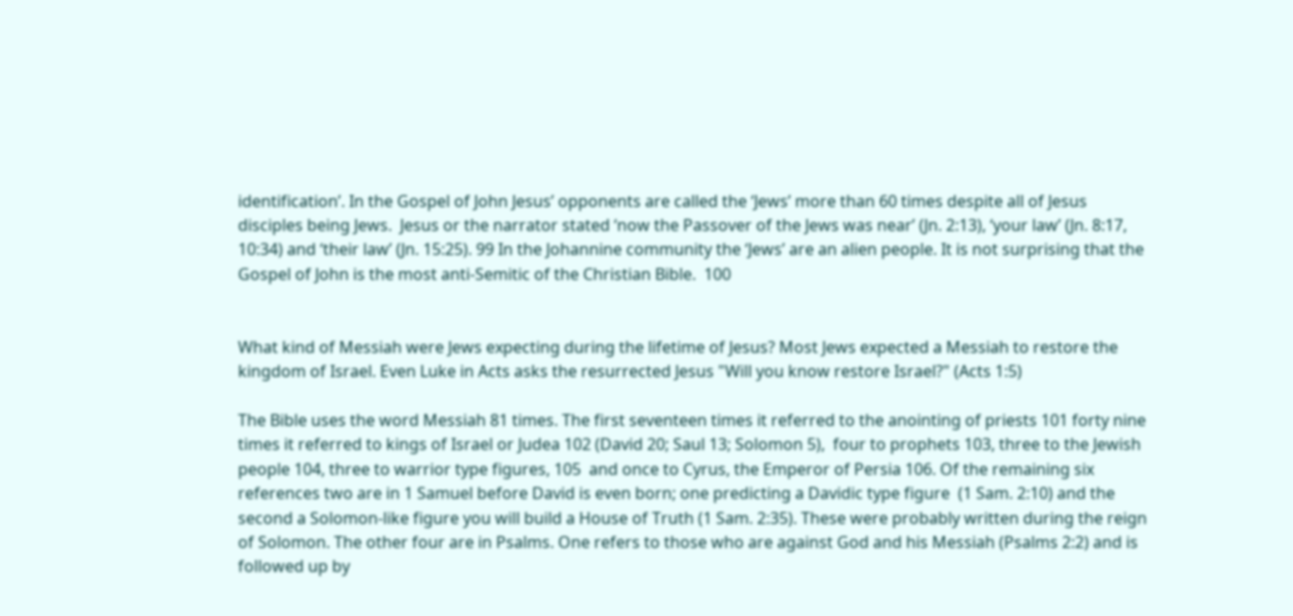identification’. In the Gospel of John Jesus’ opponents are called the ‘Jews’ more than 60 times despite all of Jesus disciples being Jews.  Jesus or the narrator stated ‘now the Passover of the Jews was near’ (Jn. 2:13), ‘your law’ (Jn. 8:17, 10:34) and ‘their law’ (Jn. 15:25). 99 In the Johannine community the ‘Jews’ are an alien people. It is not surprising that the Gospel of John is the most anti-Semitic of the Christian Bible.  100


What kind of Messiah were Jews expecting during the lifetime of Jesus? Most Jews expected a Messiah to restore the kingdom of Israel. Even Luke in Acts asks the resurrected Jesus "Will you know restore Israel?" (Acts 1:5)

The Bible uses the word Messiah 81 times. The first seventeen times it referred to the anointing of priests 101 forty nine times it referred to kings of Israel or Judea 102 (David 20; Saul 13; Solomon 5),  four to prophets 103, three to the Jewish people 104, three to warrior type figures, 105  and once to Cyrus, the Emperor of Persia 106. Of the remaining six references two are in 1 Samuel before David is even born; one predicting a Davidic type figure  (1 Sam. 2:10) and the second a Solomon-like figure you will build a House of Truth (1 Sam. 2:35). These were probably written during the reign of Solomon. The other four are in Psalms. One refers to those who are against God and his Messiah (Psalms 2:2) and is followed up by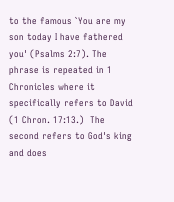to the famous `You are my son today I have fathered you' (Psalms 2:7). The phrase is repeated in 1 Chronicles where it specifically refers to David (1 Chron. 17:13.)  The second refers to God's king and does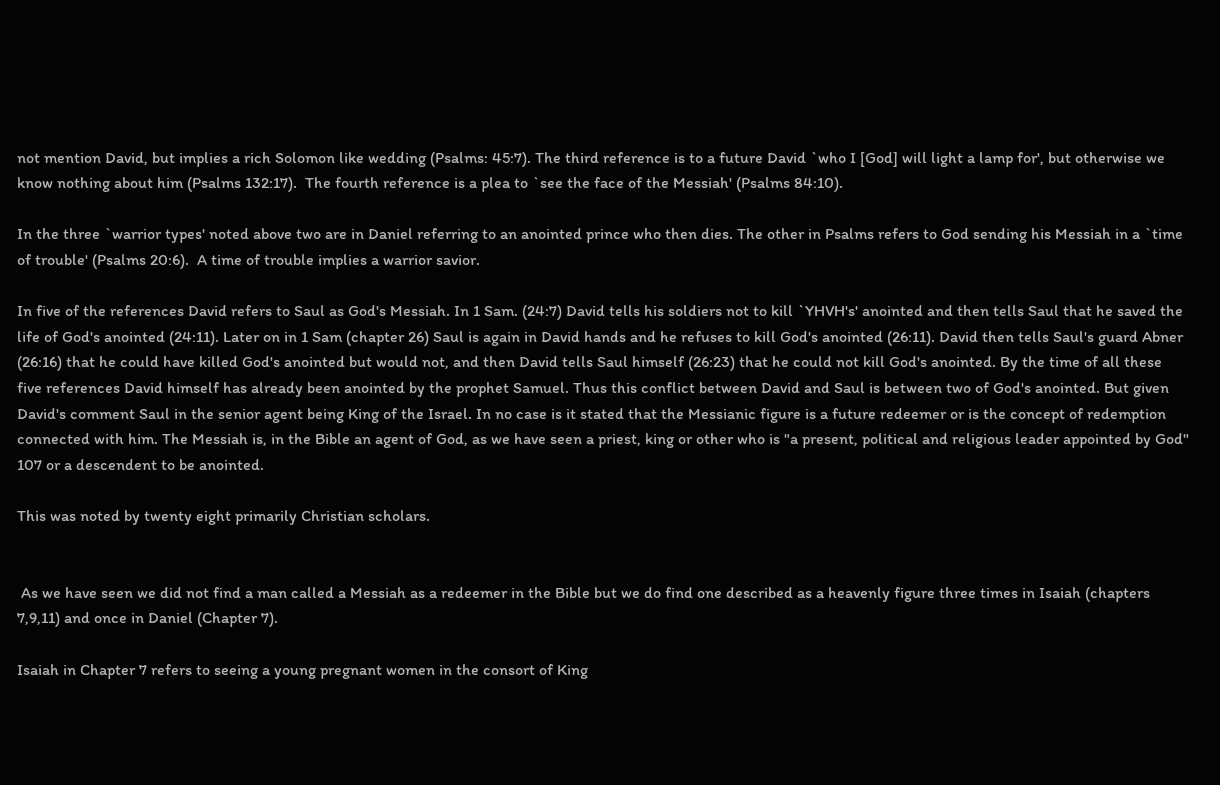not mention David, but implies a rich Solomon like wedding (Psalms: 45:7). The third reference is to a future David `who I [God] will light a lamp for', but otherwise we know nothing about him (Psalms 132:17).  The fourth reference is a plea to `see the face of the Messiah' (Psalms 84:10).

In the three `warrior types' noted above two are in Daniel referring to an anointed prince who then dies. The other in Psalms refers to God sending his Messiah in a `time of trouble' (Psalms 20:6).  A time of trouble implies a warrior savior.

In five of the references David refers to Saul as God's Messiah. In 1 Sam. (24:7) David tells his soldiers not to kill `YHVH's' anointed and then tells Saul that he saved the life of God's anointed (24:11). Later on in 1 Sam (chapter 26) Saul is again in David hands and he refuses to kill God's anointed (26:11). David then tells Saul's guard Abner (26:16) that he could have killed God's anointed but would not, and then David tells Saul himself (26:23) that he could not kill God's anointed. By the time of all these five references David himself has already been anointed by the prophet Samuel. Thus this conflict between David and Saul is between two of God's anointed. But given David's comment Saul in the senior agent being King of the Israel. In no case is it stated that the Messianic figure is a future redeemer or is the concept of redemption connected with him. The Messiah is, in the Bible an agent of God, as we have seen a priest, king or other who is "a present, political and religious leader appointed by God" 107 or a descendent to be anointed.

This was noted by twenty eight primarily Christian scholars.


 As we have seen we did not find a man called a Messiah as a redeemer in the Bible but we do find one described as a heavenly figure three times in Isaiah (chapters 7,9,11) and once in Daniel (Chapter 7).

Isaiah in Chapter 7 refers to seeing a young pregnant women in the consort of King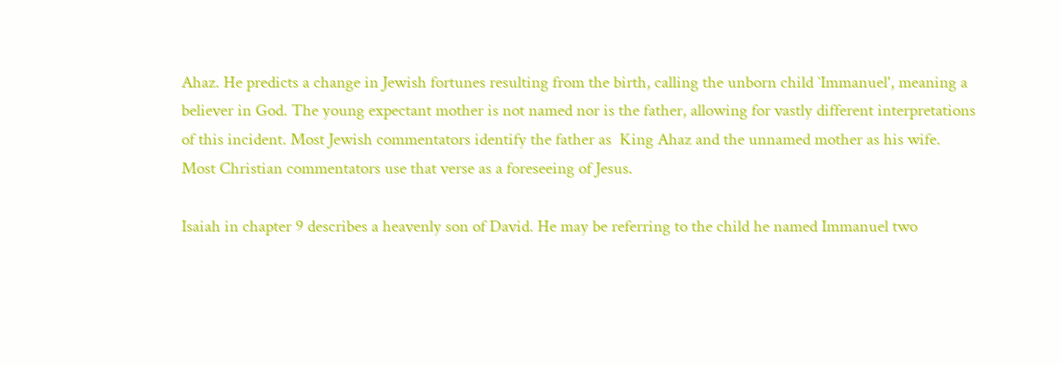Ahaz. He predicts a change in Jewish fortunes resulting from the birth, calling the unborn child `Immanuel', meaning a believer in God. The young expectant mother is not named nor is the father, allowing for vastly different interpretations of this incident. Most Jewish commentators identify the father as  King Ahaz and the unnamed mother as his wife. Most Christian commentators use that verse as a foreseeing of Jesus.

Isaiah in chapter 9 describes a heavenly son of David. He may be referring to the child he named Immanuel two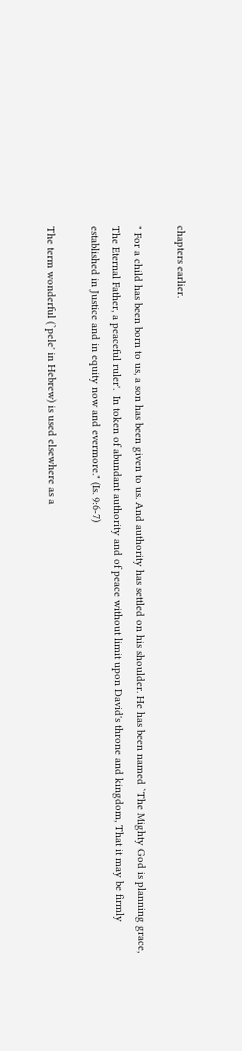chapters earlier.

" For a child has been born to us, a son has been given to us. And authority has settled on his shoulder. He has been named `The Mighty God is planning grace, The Eternal Father, a peaceful ruler'.  In token of abundant authority and of peace without limit upon David's throne and kingdom, That it may be firmly established in Justice and in equity now and evermore." (Is. 9:6-7)

The term wonderful (`pele' in Hebrew) is used elsewhere as a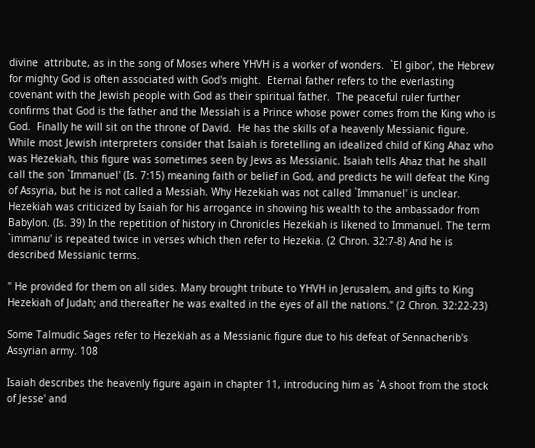divine  attribute, as in the song of Moses where YHVH is a worker of wonders.  `El gibor', the Hebrew for mighty God is often associated with God's might.  Eternal father refers to the everlasting covenant with the Jewish people with God as their spiritual father.  The peaceful ruler further confirms that God is the father and the Messiah is a Prince whose power comes from the King who is God.  Finally he will sit on the throne of David.  He has the skills of a heavenly Messianic figure.  While most Jewish interpreters consider that Isaiah is foretelling an idealized child of King Ahaz who was Hezekiah, this figure was sometimes seen by Jews as Messianic. Isaiah tells Ahaz that he shall call the son `Immanuel' (Is. 7:15) meaning faith or belief in God, and predicts he will defeat the King of Assyria, but he is not called a Messiah. Why Hezekiah was not called `Immanuel' is unclear.  Hezekiah was criticized by Isaiah for his arrogance in showing his wealth to the ambassador from Babylon. (Is. 39) In the repetition of history in Chronicles Hezekiah is likened to Immanuel. The term `immanu' is repeated twice in verses which then refer to Hezekia. (2 Chron. 32:7-8) And he is described Messianic terms.

" He provided for them on all sides. Many brought tribute to YHVH in Jerusalem, and gifts to King Hezekiah of Judah; and thereafter he was exalted in the eyes of all the nations." (2 Chron. 32:22-23)

Some Talmudic Sages refer to Hezekiah as a Messianic figure due to his defeat of Sennacherib's Assyrian army. 108

Isaiah describes the heavenly figure again in chapter 11, introducing him as `A shoot from the stock of Jesse' and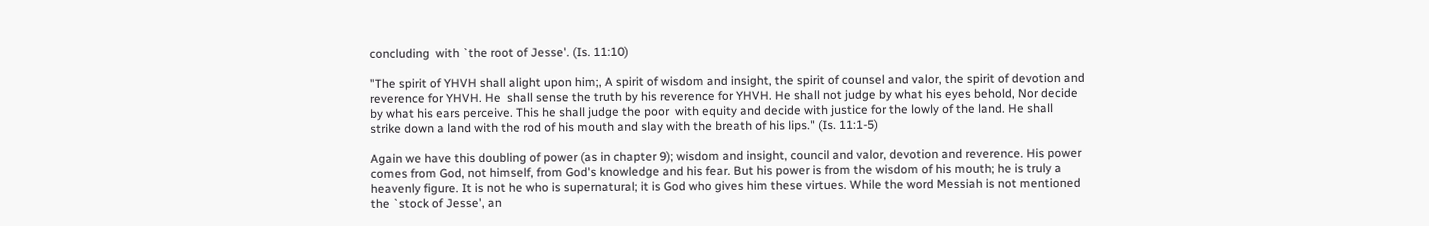concluding  with `the root of Jesse'. (Is. 11:10)

"The spirit of YHVH shall alight upon him;, A spirit of wisdom and insight, the spirit of counsel and valor, the spirit of devotion and reverence for YHVH. He  shall sense the truth by his reverence for YHVH. He shall not judge by what his eyes behold, Nor decide by what his ears perceive. This he shall judge the poor  with equity and decide with justice for the lowly of the land. He shall strike down a land with the rod of his mouth and slay with the breath of his lips." (Is. 11:1-5)

Again we have this doubling of power (as in chapter 9); wisdom and insight, council and valor, devotion and reverence. His power comes from God, not himself, from God's knowledge and his fear. But his power is from the wisdom of his mouth; he is truly a heavenly figure. It is not he who is supernatural; it is God who gives him these virtues. While the word Messiah is not mentioned the `stock of Jesse', an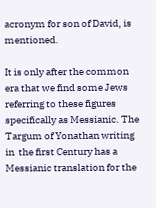acronym for son of David, is mentioned.

It is only after the common era that we find some Jews referring to these figures specifically as Messianic. The Targum of Yonathan writing in  the first Century has a Messianic translation for the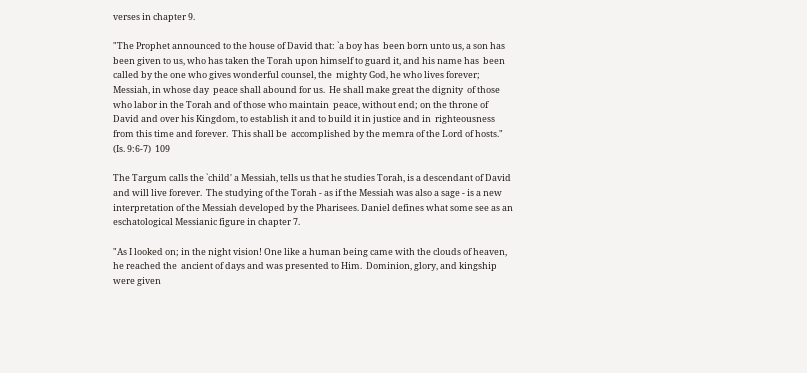verses in chapter 9.

"The Prophet announced to the house of David that: `a boy has  been born unto us, a son has been given to us, who has taken the Torah upon himself to guard it, and his name has  been called by the one who gives wonderful counsel, the  mighty God, he who lives forever; Messiah, in whose day  peace shall abound for us.  He shall make great the dignity  of those who labor in the Torah and of those who maintain  peace, without end; on the throne of David and over his Kingdom, to establish it and to build it in justice and in  righteousness from this time and forever.  This shall be  accomplished by the memra of the Lord of hosts." (Is. 9:6-7)  109

The Targum calls the `child' a Messiah, tells us that he studies Torah, is a descendant of David and will live forever.  The studying of the Torah - as if the Messiah was also a sage - is a new interpretation of the Messiah developed by the Pharisees. Daniel defines what some see as an eschatological Messianic figure in chapter 7.

"As I looked on; in the night vision! One like a human being came with the clouds of heaven, he reached the  ancient of days and was presented to Him.  Dominion, glory, and kingship were given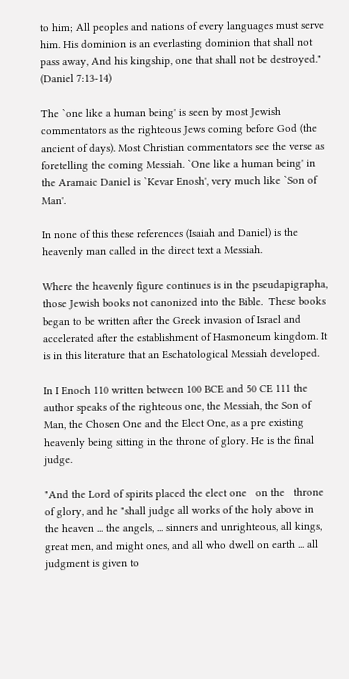to him; All peoples and nations of every languages must serve him. His dominion is an everlasting dominion that shall not pass away, And his kingship, one that shall not be destroyed." (Daniel 7:13-14)

The `one like a human being' is seen by most Jewish commentators as the righteous Jews coming before God (the ancient of days). Most Christian commentators see the verse as foretelling the coming Messiah. `One like a human being' in the Aramaic Daniel is `Kevar Enosh', very much like `Son of Man'.

In none of this these references (Isaiah and Daniel) is the heavenly man called in the direct text a Messiah.

Where the heavenly figure continues is in the pseudapigrapha, those Jewish books not canonized into the Bible.  These books began to be written after the Greek invasion of Israel and accelerated after the establishment of Hasmoneum kingdom. It is in this literature that an Eschatological Messiah developed.

In I Enoch 110 written between 100 BCE and 50 CE 111 the author speaks of the righteous one, the Messiah, the Son of Man, the Chosen One and the Elect One, as a pre existing heavenly being sitting in the throne of glory. He is the final judge.

"And the Lord of spirits placed the elect one   on the   throne of glory, and he "shall judge all works of the holy above in the heaven ... the angels, ... sinners and unrighteous, all kings,  great men, and might ones, and all who dwell on earth ... all judgment is given to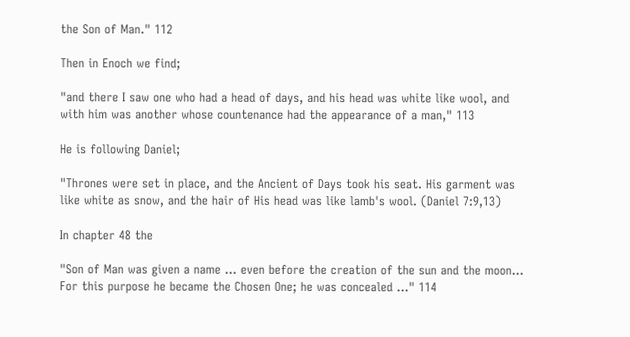the Son of Man." 112

Then in Enoch we find;

"and there I saw one who had a head of days, and his head was white like wool, and with him was another whose countenance had the appearance of a man," 113

He is following Daniel;

"Thrones were set in place, and the Ancient of Days took his seat. His garment was like white as snow, and the hair of His head was like lamb's wool. (Daniel 7:9,13)

In chapter 48 the

"Son of Man was given a name ... even before the creation of the sun and the moon... For this purpose he became the Chosen One; he was concealed ..." 114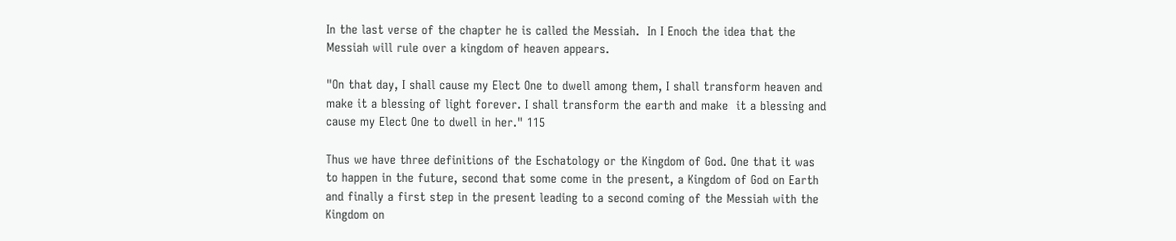In the last verse of the chapter he is called the Messiah.  In I Enoch the idea that the Messiah will rule over a kingdom of heaven appears.

"On that day, I shall cause my Elect One to dwell among them, I shall transform heaven and make it a blessing of light forever. I shall transform the earth and make  it a blessing and cause my Elect One to dwell in her." 115

Thus we have three definitions of the Eschatology or the Kingdom of God. One that it was to happen in the future, second that some come in the present, a Kingdom of God on Earth and finally a first step in the present leading to a second coming of the Messiah with the Kingdom on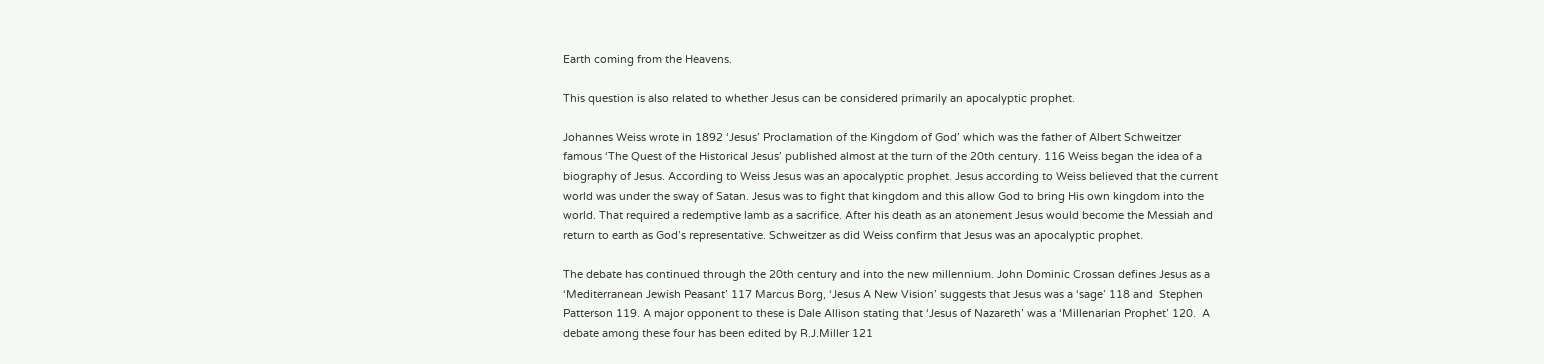Earth coming from the Heavens.

This question is also related to whether Jesus can be considered primarily an apocalyptic prophet.

Johannes Weiss wrote in 1892 ‘Jesus’ Proclamation of the Kingdom of God’ which was the father of Albert Schweitzer famous ‘The Quest of the Historical Jesus’ published almost at the turn of the 20th century. 116 Weiss began the idea of a biography of Jesus. According to Weiss Jesus was an apocalyptic prophet. Jesus according to Weiss believed that the current world was under the sway of Satan. Jesus was to fight that kingdom and this allow God to bring His own kingdom into the world. That required a redemptive lamb as a sacrifice. After his death as an atonement Jesus would become the Messiah and return to earth as God’s representative. Schweitzer as did Weiss confirm that Jesus was an apocalyptic prophet.

The debate has continued through the 20th century and into the new millennium. John Dominic Crossan defines Jesus as a ‘Mediterranean Jewish Peasant’ 117 Marcus Borg, ‘Jesus A New Vision’ suggests that Jesus was a ‘sage’ 118 and  Stephen Patterson 119. A major opponent to these is Dale Allison stating that ‘Jesus of Nazareth’ was a ‘Millenarian Prophet’ 120.  A debate among these four has been edited by R.J.Miller 121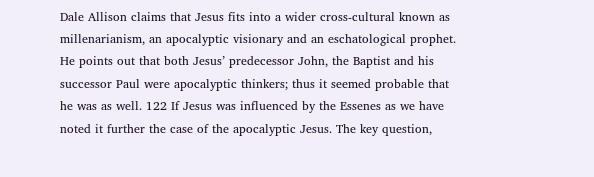Dale Allison claims that Jesus fits into a wider cross-cultural known as millenarianism, an apocalyptic visionary and an eschatological prophet. He points out that both Jesus’ predecessor John, the Baptist and his successor Paul were apocalyptic thinkers; thus it seemed probable that he was as well. 122 If Jesus was influenced by the Essenes as we have noted it further the case of the apocalyptic Jesus. The key question,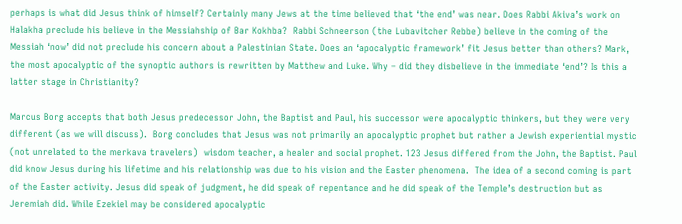perhaps is what did Jesus think of himself? Certainly many Jews at the time believed that ‘the end’ was near. Does Rabbi Akiva’s work on Halakha preclude his believe in the Messiahship of Bar Kokhba?  Rabbi Schneerson (the Lubavitcher Rebbe) believe in the coming of the Messiah ‘now’ did not preclude his concern about a Palestinian State. Does an ‘apocalyptic framework’ fit Jesus better than others? Mark, the most apocalyptic of the synoptic authors is rewritten by Matthew and Luke. Why – did they disbelieve in the immediate ‘end’? Is this a latter stage in Christianity?

Marcus Borg accepts that both Jesus predecessor John, the Baptist and Paul, his successor were apocalyptic thinkers, but they were very different (as we will discuss).  Borg concludes that Jesus was not primarily an apocalyptic prophet but rather a Jewish experiential mystic (not unrelated to the merkava travelers)  wisdom teacher, a healer and social prophet. 123 Jesus differed from the John, the Baptist. Paul did know Jesus during his lifetime and his relationship was due to his vision and the Easter phenomena.  The idea of a second coming is part of the Easter activity. Jesus did speak of judgment, he did speak of repentance and he did speak of the Temple’s destruction but as Jeremiah did. While Ezekiel may be considered apocalyptic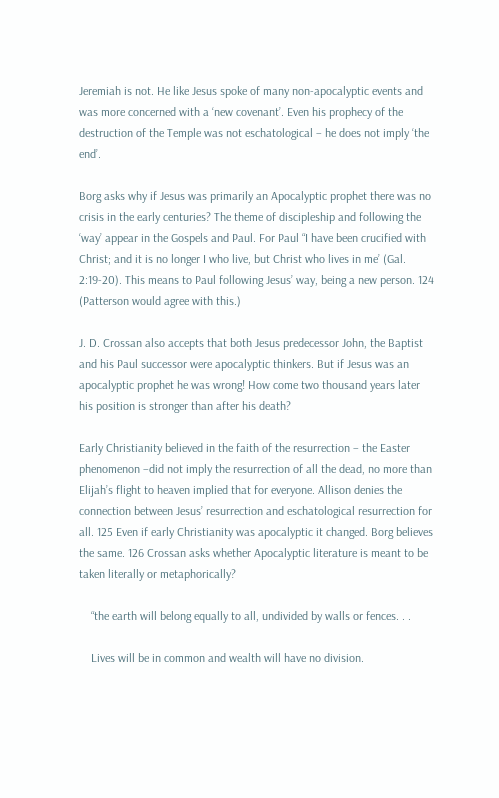Jeremiah is not. He like Jesus spoke of many non-apocalyptic events and was more concerned with a ‘new covenant’. Even his prophecy of the destruction of the Temple was not eschatological – he does not imply ‘the end’.

Borg asks why if Jesus was primarily an Apocalyptic prophet there was no crisis in the early centuries? The theme of discipleship and following the ‘way’ appear in the Gospels and Paul. For Paul “I have been crucified with Christ; and it is no longer I who live, but Christ who lives in me’ (Gal. 2:19-20). This means to Paul following Jesus’ way, being a new person. 124 (Patterson would agree with this.)

J. D. Crossan also accepts that both Jesus predecessor John, the Baptist and his Paul successor were apocalyptic thinkers. But if Jesus was an apocalyptic prophet he was wrong! How come two thousand years later his position is stronger than after his death?

Early Christianity believed in the faith of the resurrection – the Easter phenomenon –did not imply the resurrection of all the dead, no more than Elijah’s flight to heaven implied that for everyone. Allison denies the connection between Jesus’ resurrection and eschatological resurrection for all. 125 Even if early Christianity was apocalyptic it changed. Borg believes the same. 126 Crossan asks whether Apocalyptic literature is meant to be taken literally or metaphorically?

    “the earth will belong equally to all, undivided by walls or fences. . .

    Lives will be in common and wealth will have no division.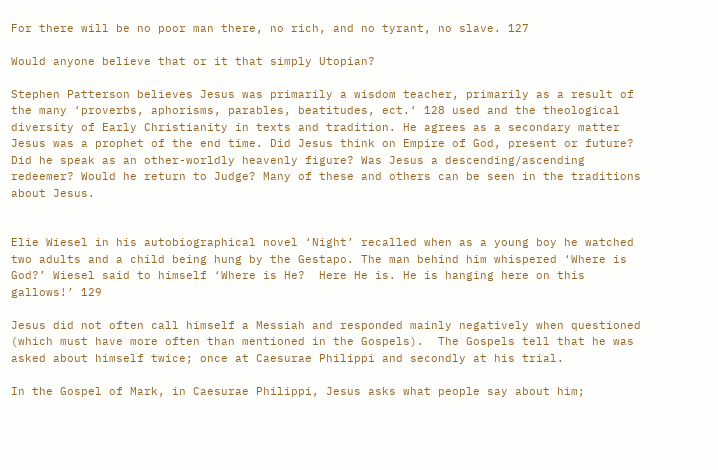For there will be no poor man there, no rich, and no tyrant, no slave. 127

Would anyone believe that or it that simply Utopian?

Stephen Patterson believes Jesus was primarily a wisdom teacher, primarily as a result of the many ‘proverbs, aphorisms, parables, beatitudes, ect.‘ 128 used and the theological diversity of Early Christianity in texts and tradition. He agrees as a secondary matter Jesus was a prophet of the end time. Did Jesus think on Empire of God, present or future? Did he speak as an other-worldly heavenly figure? Was Jesus a descending/ascending redeemer? Would he return to Judge? Many of these and others can be seen in the traditions about Jesus.


Elie Wiesel in his autobiographical novel ‘Night’ recalled when as a young boy he watched two adults and a child being hung by the Gestapo. The man behind him whispered ‘Where is God?’ Wiesel said to himself ‘Where is He?  Here He is. He is hanging here on this gallows!’ 129

Jesus did not often call himself a Messiah and responded mainly negatively when questioned (which must have more often than mentioned in the Gospels).  The Gospels tell that he was asked about himself twice; once at Caesurae Philippi and secondly at his trial.

In the Gospel of Mark, in Caesurae Philippi, Jesus asks what people say about him;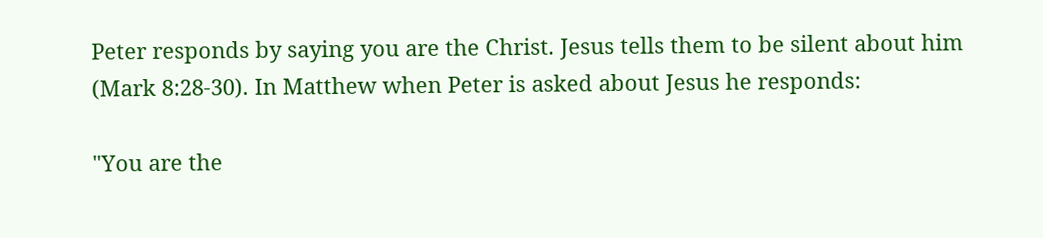Peter responds by saying you are the Christ. Jesus tells them to be silent about him (Mark 8:28-30). In Matthew when Peter is asked about Jesus he responds:

"You are the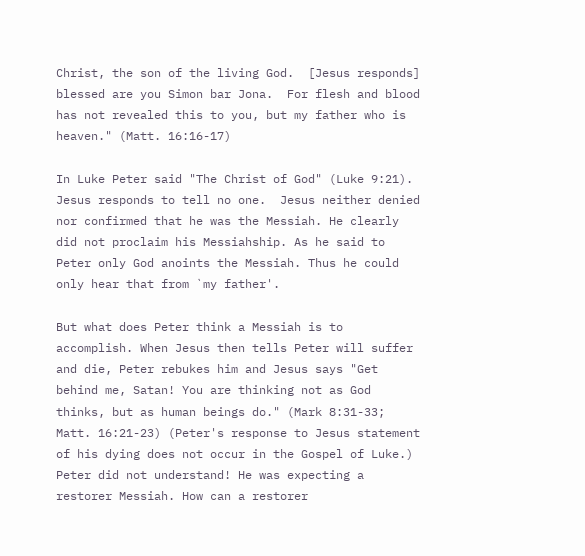Christ, the son of the living God.  [Jesus responds] blessed are you Simon bar Jona.  For flesh and blood has not revealed this to you, but my father who is heaven." (Matt. 16:16-17)

In Luke Peter said "The Christ of God" (Luke 9:21). Jesus responds to tell no one.  Jesus neither denied nor confirmed that he was the Messiah. He clearly did not proclaim his Messiahship. As he said to Peter only God anoints the Messiah. Thus he could only hear that from `my father'.

But what does Peter think a Messiah is to accomplish. When Jesus then tells Peter will suffer and die, Peter rebukes him and Jesus says "Get behind me, Satan! You are thinking not as God thinks, but as human beings do." (Mark 8:31-33; Matt. 16:21-23) (Peter's response to Jesus statement of his dying does not occur in the Gospel of Luke.) Peter did not understand! He was expecting a restorer Messiah. How can a restorer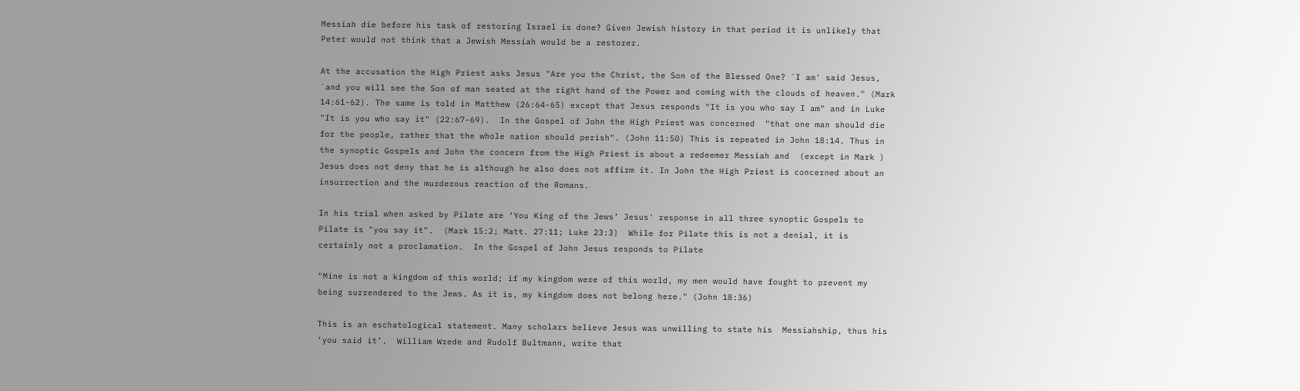Messiah die before his task of restoring Israel is done? Given Jewish history in that period it is unlikely that Peter would not think that a Jewish Messiah would be a restorer.

At the accusation the High Priest asks Jesus "Are you the Christ, the Son of the Blessed One? `I am' said Jesus, `and you will see the Son of man seated at the right hand of the Power and coming with the clouds of heaven." (Mark 14:61-62). The same is told in Matthew (26:64-65) except that Jesus responds "It is you who say I am" and in Luke "It is you who say it" (22:67-69).  In the Gospel of John the High Priest was concerned  "that one man should die for the people, rather that the whole nation should perish". (John 11:50) This is repeated in John 18:14. Thus in the synoptic Gospels and John the concern from the High Priest is about a redeemer Messiah and  (except in Mark ) Jesus does not deny that he is although he also does not affirm it. In John the High Priest is concerned about an insurrection and the murderous reaction of the Romans.

In his trial when asked by Pilate are ‘You King of the Jews’ Jesus' response in all three synoptic Gospels to Pilate is "you say it".  (Mark 15:2; Matt. 27:11; Luke 23:3)  While for Pilate this is not a denial, it is certainly not a proclamation.  In the Gospel of John Jesus responds to Pilate

"Mine is not a kingdom of this world; if my kingdom were of this world, my men would have fought to prevent my being surrendered to the Jews. As it is, my kingdom does not belong here." (John 18:36)

This is an eschatological statement. Many scholars believe Jesus was unwilling to state his  Messiahship, thus his ‘you said it’.  William Wrede and Rudolf Bultmann, write that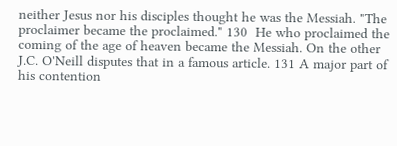neither Jesus nor his disciples thought he was the Messiah. "The proclaimer became the proclaimed." 130  He who proclaimed the coming of the age of heaven became the Messiah. On the other J.C. O'Neill disputes that in a famous article. 131 A major part of his contention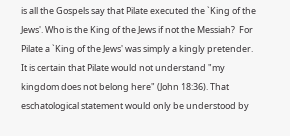is all the Gospels say that Pilate executed the `King of the Jews'. Who is the King of the Jews if not the Messiah?  For Pilate a `King of the Jews' was simply a kingly pretender. It is certain that Pilate would not understand "my kingdom does not belong here" (John 18:36). That eschatological statement would only be understood by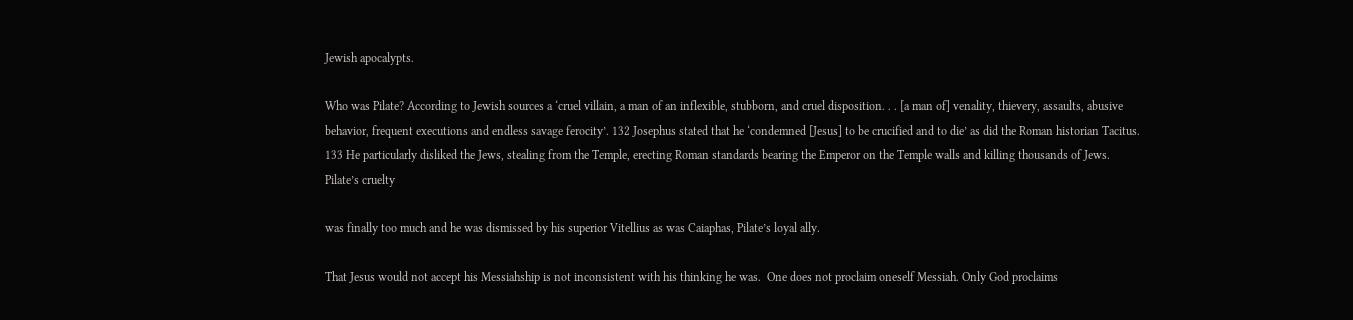Jewish apocalypts.

Who was Pilate? According to Jewish sources a ‘cruel villain, a man of an inflexible, stubborn, and cruel disposition. . . [a man of] venality, thievery, assaults, abusive behavior, frequent executions and endless savage ferocity’. 132 Josephus stated that he ‘condemned [Jesus] to be crucified and to die’ as did the Roman historian Tacitus. 133 He particularly disliked the Jews, stealing from the Temple, erecting Roman standards bearing the Emperor on the Temple walls and killing thousands of Jews. Pilate’s cruelty

was finally too much and he was dismissed by his superior Vitellius as was Caiaphas, Pilate’s loyal ally.

That Jesus would not accept his Messiahship is not inconsistent with his thinking he was.  One does not proclaim oneself Messiah. Only God proclaims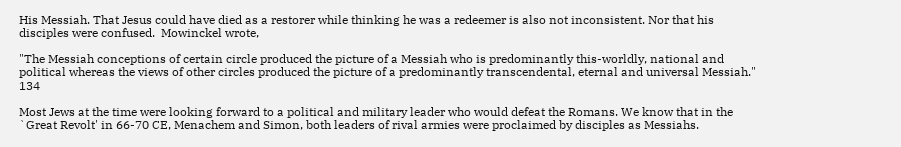His Messiah. That Jesus could have died as a restorer while thinking he was a redeemer is also not inconsistent. Nor that his disciples were confused.  Mowinckel wrote,

"The Messiah conceptions of certain circle produced the picture of a Messiah who is predominantly this-worldly, national and political whereas the views of other circles produced the picture of a predominantly transcendental, eternal and universal Messiah." 134

Most Jews at the time were looking forward to a political and military leader who would defeat the Romans. We know that in the `Great Revolt' in 66-70 CE, Menachem and Simon, both leaders of rival armies were proclaimed by disciples as Messiahs.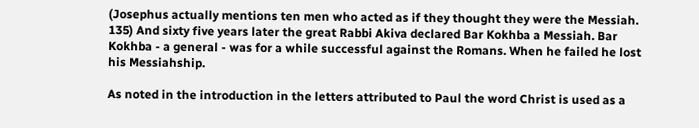(Josephus actually mentions ten men who acted as if they thought they were the Messiah. 135) And sixty five years later the great Rabbi Akiva declared Bar Kokhba a Messiah. Bar Kokhba - a general - was for a while successful against the Romans. When he failed he lost his Messiahship.

As noted in the introduction in the letters attributed to Paul the word Christ is used as a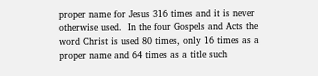proper name for Jesus 316 times and it is never otherwise used.  In the four Gospels and Acts the word Christ is used 80 times, only 16 times as a proper name and 64 times as a title such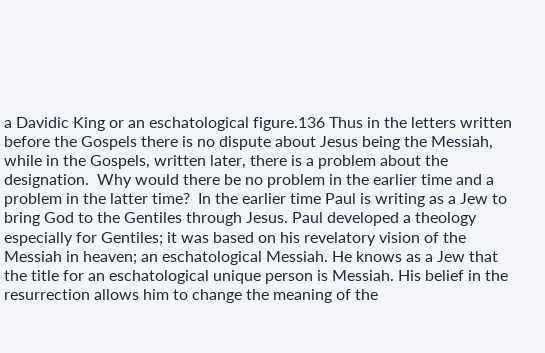a Davidic King or an eschatological figure.136 Thus in the letters written before the Gospels there is no dispute about Jesus being the Messiah, while in the Gospels, written later, there is a problem about the designation.  Why would there be no problem in the earlier time and a problem in the latter time?  In the earlier time Paul is writing as a Jew to bring God to the Gentiles through Jesus. Paul developed a theology especially for Gentiles; it was based on his revelatory vision of the Messiah in heaven; an eschatological Messiah. He knows as a Jew that the title for an eschatological unique person is Messiah. His belief in the resurrection allows him to change the meaning of the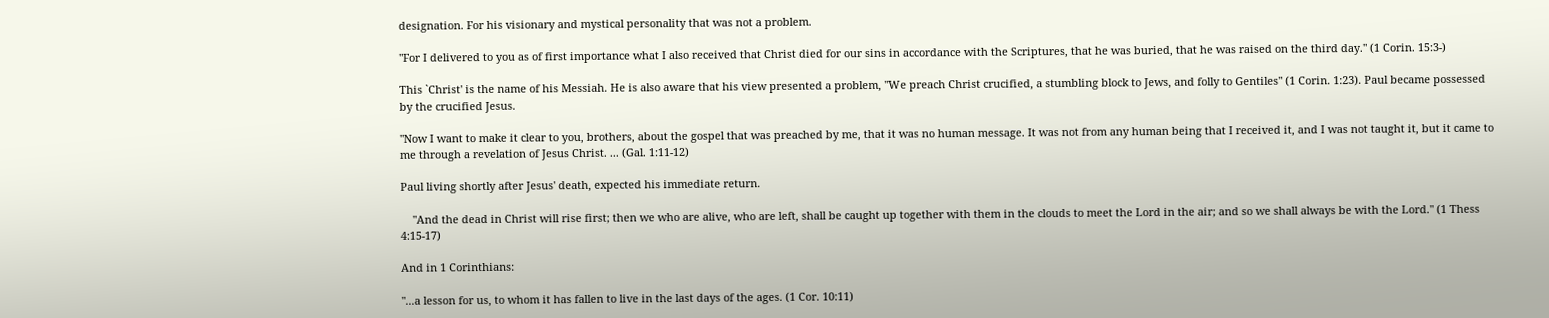designation. For his visionary and mystical personality that was not a problem.

"For I delivered to you as of first importance what I also received that Christ died for our sins in accordance with the Scriptures, that he was buried, that he was raised on the third day." (1 Corin. 15:3-)

This `Christ' is the name of his Messiah. He is also aware that his view presented a problem, "We preach Christ crucified, a stumbling block to Jews, and folly to Gentiles" (1 Corin. 1:23). Paul became possessed by the crucified Jesus.

"Now I want to make it clear to you, brothers, about the gospel that was preached by me, that it was no human message. It was not from any human being that I received it, and I was not taught it, but it came to me through a revelation of Jesus Christ. ... (Gal. 1:11-12)

Paul living shortly after Jesus' death, expected his immediate return.

    "And the dead in Christ will rise first; then we who are alive, who are left, shall be caught up together with them in the clouds to meet the Lord in the air; and so we shall always be with the Lord." (1 Thess 4:15-17)

And in 1 Corinthians:

"...a lesson for us, to whom it has fallen to live in the last days of the ages. (1 Cor. 10:11)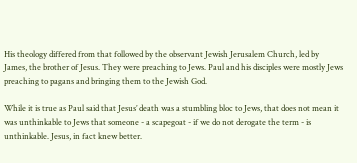His theology differed from that followed by the observant Jewish Jerusalem Church, led by James, the brother of Jesus. They were preaching to Jews. Paul and his disciples were mostly Jews preaching to pagans and bringing them to the Jewish God.

While it is true as Paul said that Jesus’ death was a stumbling bloc to Jews, that does not mean it was unthinkable to Jews that someone - a scapegoat - if we do not derogate the term - is unthinkable. Jesus, in fact knew better.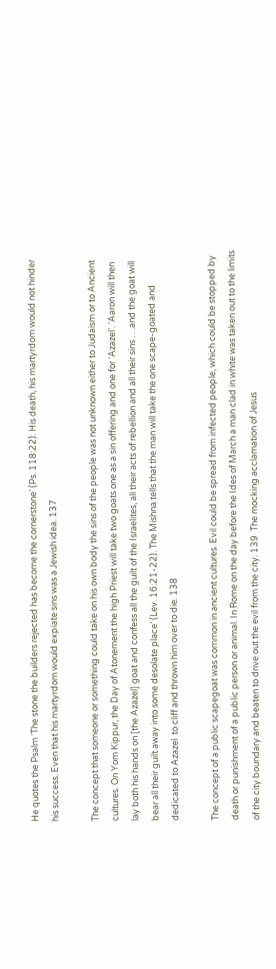He quotes the Psalm ‘The stone the builders rejected has become the cornerstone’ (Ps. 118:22). His death, his martyrdom would not hinder his success. Even that his martyrdom would expiate sins was a Jewish idea. 137

The concept that someone or something could take on his own body the sins of the people was not unknown either to Judaism or to Ancient cultures. On Yom Kippur, the Day of Atonement the high Priest will take two goats one as a sin offering and one for ‘Azazel’. ‘Aaron will then lay both his hands on [the Azazel] goat and confess all the guilt of the Israelites, all their acts of rebellion and all their sins . . .and the goat will bear all their guilt away into some desolate place’ (Lev. 16:21-22). The Mishna tells that the man will take the one scape-goated and dedicated to Azazel  to cliff and thrown him over to die. 138

The concept of a public scapegoat was common in ancient cultures. Evil could be spread from infected people, which could be stopped by death or punishment of a public person or animal. In Rome on the day before the Ides of March a man clad in white was taken out to the limits of the city boundary and beaten to drive out the evil from the city. 139  The mocking acclamation of Jesus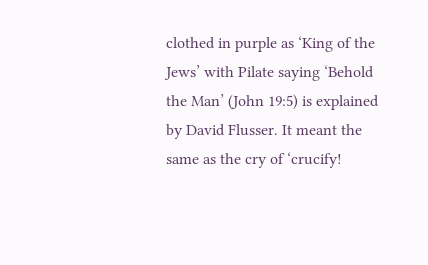clothed in purple as ‘King of the Jews’ with Pilate saying ‘Behold the Man’ (John 19:5) is explained by David Flusser. It meant the same as the cry of ‘crucify!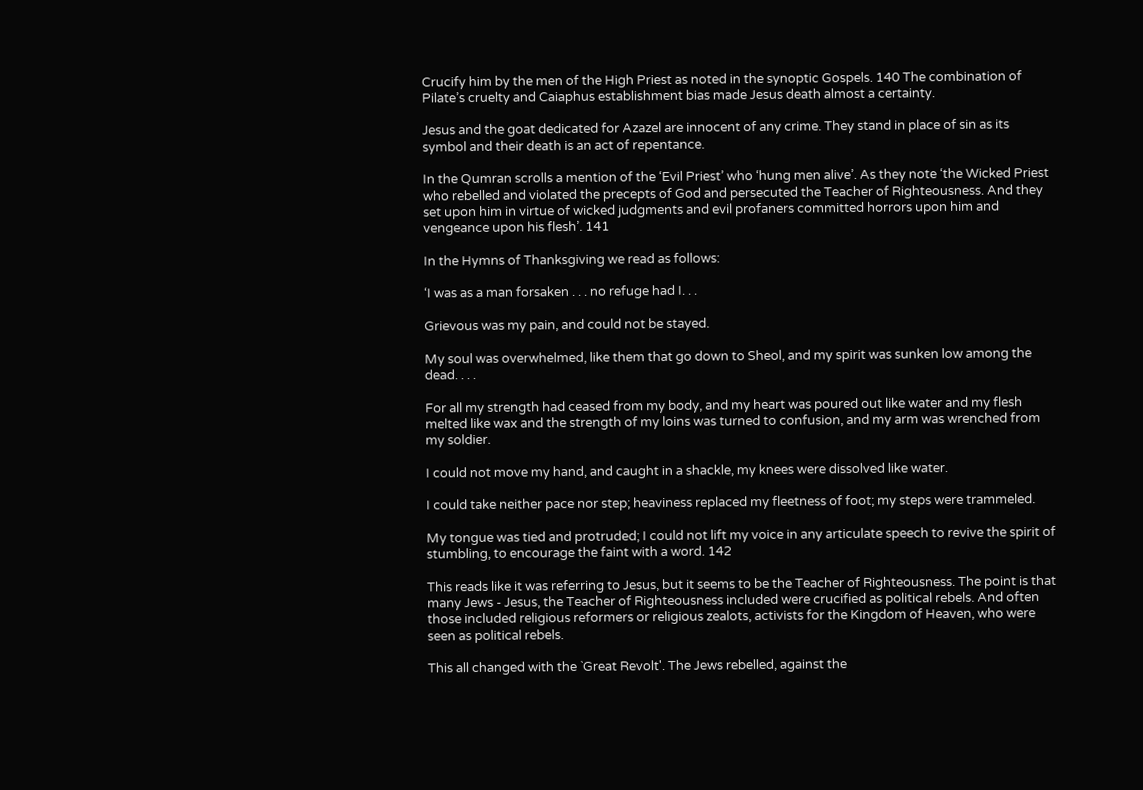Crucify him by the men of the High Priest as noted in the synoptic Gospels. 140 The combination of Pilate’s cruelty and Caiaphus establishment bias made Jesus death almost a certainty.

Jesus and the goat dedicated for Azazel are innocent of any crime. They stand in place of sin as its symbol and their death is an act of repentance.

In the Qumran scrolls a mention of the ‘Evil Priest’ who ‘hung men alive’. As they note ‘the Wicked Priest who rebelled and violated the precepts of God and persecuted the Teacher of Righteousness. And they set upon him in virtue of wicked judgments and evil profaners committed horrors upon him and vengeance upon his flesh’. 141

In the Hymns of Thanksgiving we read as follows:

‘I was as a man forsaken . . . no refuge had I. . .

Grievous was my pain, and could not be stayed.

My soul was overwhelmed, like them that go down to Sheol, and my spirit was sunken low among the dead. . . .

For all my strength had ceased from my body, and my heart was poured out like water and my flesh melted like wax and the strength of my loins was turned to confusion, and my arm was wrenched from my soldier.

I could not move my hand, and caught in a shackle, my knees were dissolved like water.

I could take neither pace nor step; heaviness replaced my fleetness of foot; my steps were trammeled.

My tongue was tied and protruded; I could not lift my voice in any articulate speech to revive the spirit of stumbling, to encourage the faint with a word. 142

This reads like it was referring to Jesus, but it seems to be the Teacher of Righteousness. The point is that many Jews - Jesus, the Teacher of Righteousness included were crucified as political rebels. And often those included religious reformers or religious zealots, activists for the Kingdom of Heaven, who were seen as political rebels.

This all changed with the `Great Revolt'. The Jews rebelled, against the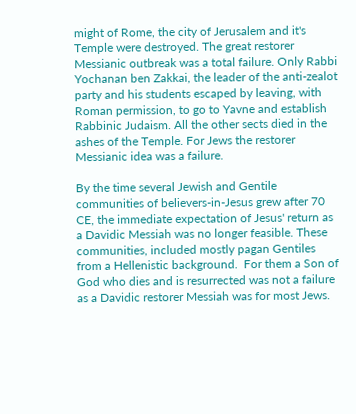might of Rome, the city of Jerusalem and it's Temple were destroyed. The great restorer Messianic outbreak was a total failure. Only Rabbi Yochanan ben Zakkai, the leader of the anti-zealot party and his students escaped by leaving, with Roman permission, to go to Yavne and establish Rabbinic Judaism. All the other sects died in the ashes of the Temple. For Jews the restorer Messianic idea was a failure.

By the time several Jewish and Gentile communities of believers-in-Jesus grew after 70 CE, the immediate expectation of Jesus' return as a Davidic Messiah was no longer feasible. These communities, included mostly pagan Gentiles from a Hellenistic background.  For them a Son of God who dies and is resurrected was not a failure as a Davidic restorer Messiah was for most Jews.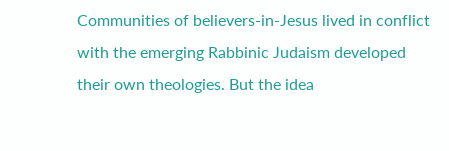Communities of believers-in-Jesus lived in conflict with the emerging Rabbinic Judaism developed their own theologies. But the idea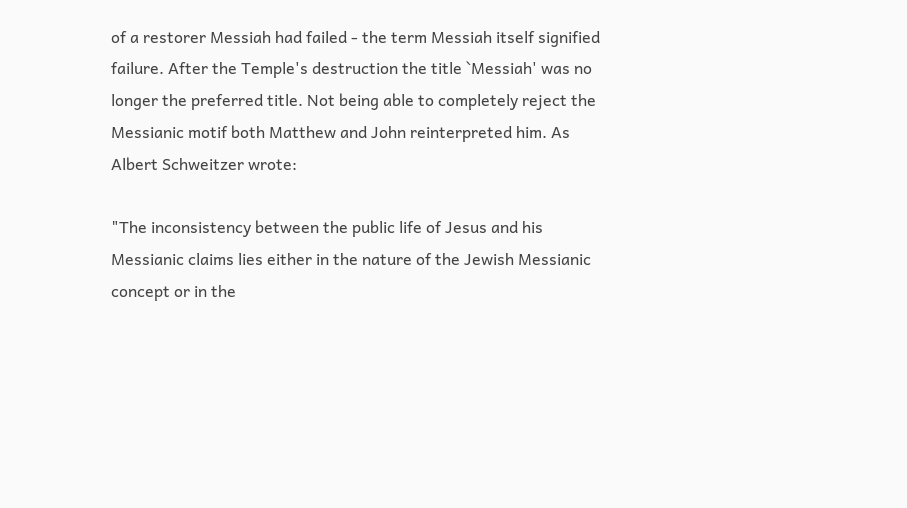of a restorer Messiah had failed - the term Messiah itself signified failure. After the Temple's destruction the title `Messiah' was no longer the preferred title. Not being able to completely reject the Messianic motif both Matthew and John reinterpreted him. As Albert Schweitzer wrote:

"The inconsistency between the public life of Jesus and his Messianic claims lies either in the nature of the Jewish Messianic concept or in the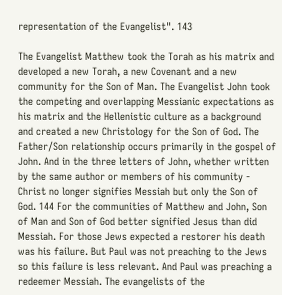representation of the Evangelist". 143

The Evangelist Matthew took the Torah as his matrix and developed a new Torah, a new Covenant and a new community for the Son of Man. The Evangelist John took the competing and overlapping Messianic expectations as his matrix and the Hellenistic culture as a background and created a new Christology for the Son of God. The Father/Son relationship occurs primarily in the gospel of John. And in the three letters of John, whether written by the same author or members of his community - Christ no longer signifies Messiah but only the Son of God. 144 For the communities of Matthew and John, Son of Man and Son of God better signified Jesus than did Messiah. For those Jews expected a restorer his death was his failure. But Paul was not preaching to the Jews so this failure is less relevant. And Paul was preaching a redeemer Messiah. The evangelists of the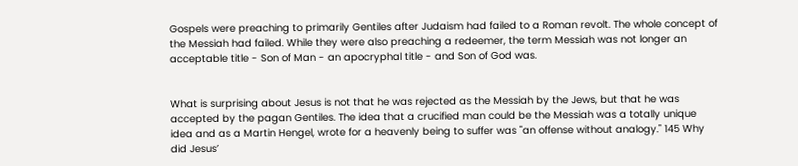Gospels were preaching to primarily Gentiles after Judaism had failed to a Roman revolt. The whole concept of the Messiah had failed. While they were also preaching a redeemer, the term Messiah was not longer an acceptable title - Son of Man - an apocryphal title - and Son of God was.


What is surprising about Jesus is not that he was rejected as the Messiah by the Jews, but that he was accepted by the pagan Gentiles. The idea that a crucified man could be the Messiah was a totally unique idea and as a Martin Hengel, wrote for a heavenly being to suffer was "an offense without analogy." 145 Why did Jesus’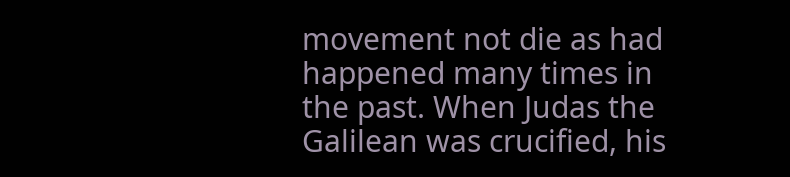movement not die as had happened many times in the past. When Judas the Galilean was crucified, his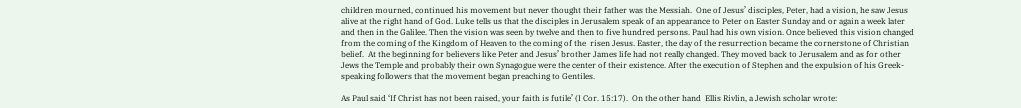children mourned, continued his movement but never thought their father was the Messiah.  One of Jesus’ disciples, Peter, had a vision, he saw Jesus alive at the right hand of God. Luke tells us that the disciples in Jerusalem speak of an appearance to Peter on Easter Sunday and or again a week later and then in the Galilee. Then the vision was seen by twelve and then to five hundred persons. Paul had his own vision. Once believed this vision changed from the coming of the Kingdom of Heaven to the coming of the  risen Jesus. Easter, the day of the resurrection became the cornerstone of Christian belief.  At the beginning for believers like Peter and Jesus’ brother James life had not really changed. They moved back to Jerusalem and as for other Jews the Temple and probably their own Synagogue were the center of their existence. After the execution of Stephen and the expulsion of his Greek-speaking followers that the movement began preaching to Gentiles.

As Paul said ‘If Christ has not been raised, your faith is futile’ (I Cor. 15:17).  On the other hand  Ellis Rivlin, a Jewish scholar wrote: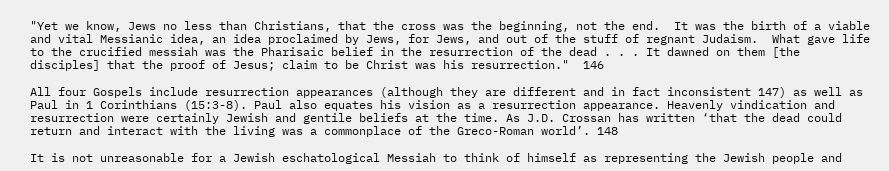"Yet we know, Jews no less than Christians, that the cross was the beginning, not the end.  It was the birth of a viable and vital Messianic idea, an idea proclaimed by Jews, for Jews, and out of the stuff of regnant Judaism.  What gave life to the crucified messiah was the Pharisaic belief in the resurrection of the dead . . . It dawned on them [the disciples] that the proof of Jesus; claim to be Christ was his resurrection."  146

All four Gospels include resurrection appearances (although they are different and in fact inconsistent 147) as well as Paul in 1 Corinthians (15:3-8). Paul also equates his vision as a resurrection appearance. Heavenly vindication and resurrection were certainly Jewish and gentile beliefs at the time. As J.D. Crossan has written ‘that the dead could return and interact with the living was a commonplace of the Greco-Roman world’. 148

It is not unreasonable for a Jewish eschatological Messiah to think of himself as representing the Jewish people and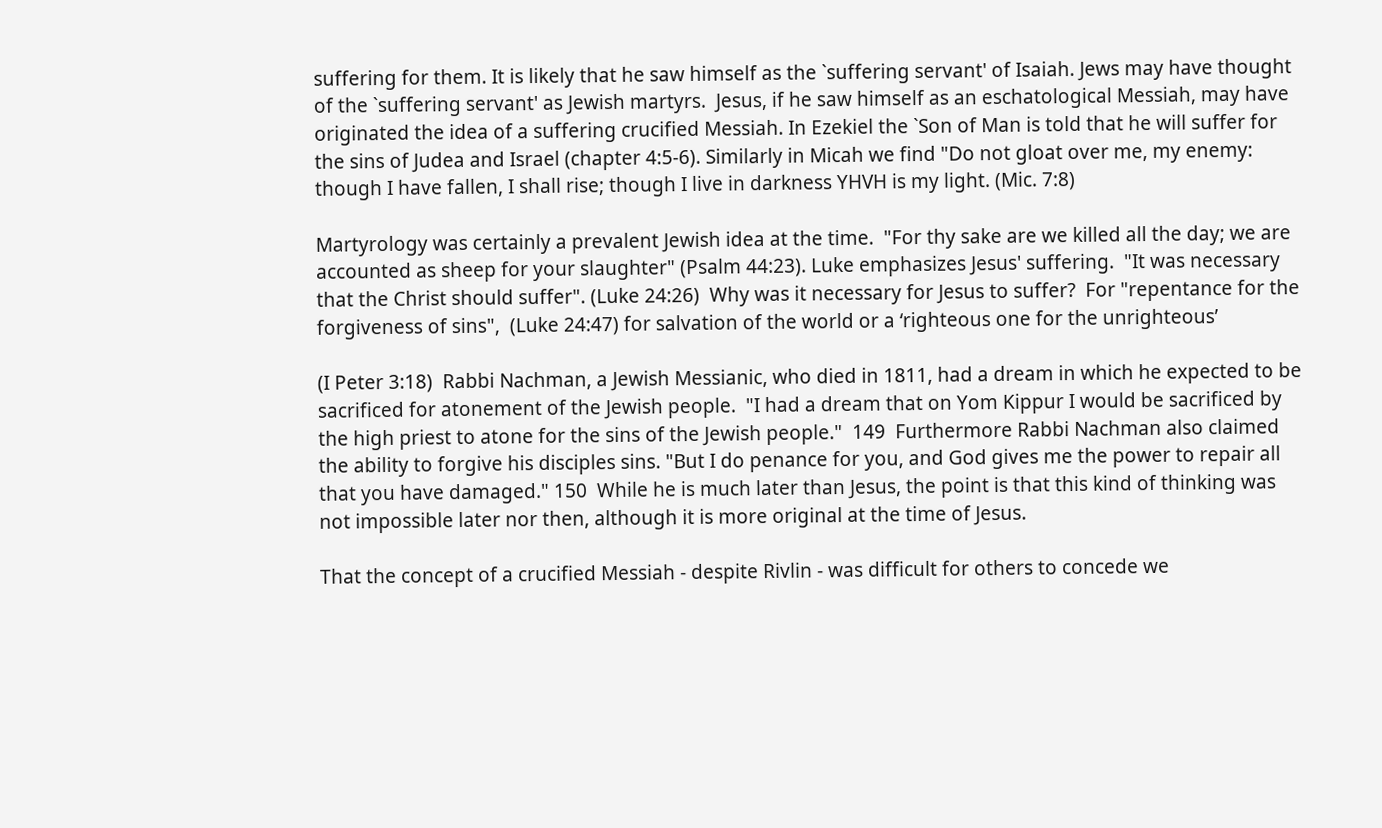suffering for them. It is likely that he saw himself as the `suffering servant' of Isaiah. Jews may have thought of the `suffering servant' as Jewish martyrs.  Jesus, if he saw himself as an eschatological Messiah, may have originated the idea of a suffering crucified Messiah. In Ezekiel the `Son of Man is told that he will suffer for the sins of Judea and Israel (chapter 4:5-6). Similarly in Micah we find "Do not gloat over me, my enemy: though I have fallen, I shall rise; though I live in darkness YHVH is my light. (Mic. 7:8)

Martyrology was certainly a prevalent Jewish idea at the time.  "For thy sake are we killed all the day; we are accounted as sheep for your slaughter" (Psalm 44:23). Luke emphasizes Jesus' suffering.  "It was necessary that the Christ should suffer". (Luke 24:26)  Why was it necessary for Jesus to suffer?  For "repentance for the forgiveness of sins",  (Luke 24:47) for salvation of the world or a ‘righteous one for the unrighteous’

(I Peter 3:18)  Rabbi Nachman, a Jewish Messianic, who died in 1811, had a dream in which he expected to be sacrificed for atonement of the Jewish people.  "I had a dream that on Yom Kippur I would be sacrificed by the high priest to atone for the sins of the Jewish people."  149  Furthermore Rabbi Nachman also claimed the ability to forgive his disciples sins. "But I do penance for you, and God gives me the power to repair all that you have damaged." 150  While he is much later than Jesus, the point is that this kind of thinking was not impossible later nor then, although it is more original at the time of Jesus.

That the concept of a crucified Messiah - despite Rivlin - was difficult for others to concede we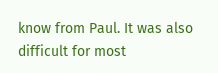know from Paul. It was also difficult for most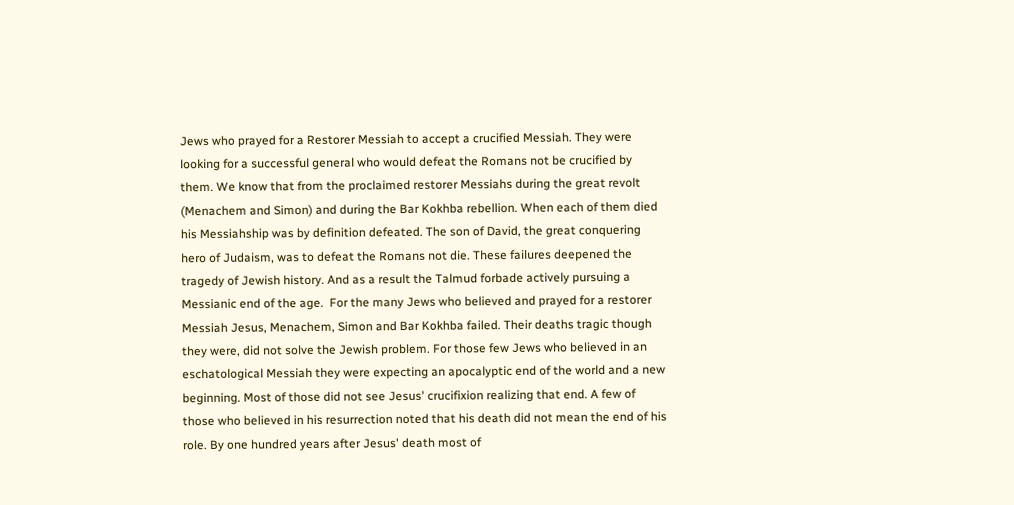Jews who prayed for a Restorer Messiah to accept a crucified Messiah. They were looking for a successful general who would defeat the Romans not be crucified by them. We know that from the proclaimed restorer Messiahs during the great revolt (Menachem and Simon) and during the Bar Kokhba rebellion. When each of them died his Messiahship was by definition defeated. The son of David, the great conquering hero of Judaism, was to defeat the Romans not die. These failures deepened the tragedy of Jewish history. And as a result the Talmud forbade actively pursuing a Messianic end of the age.  For the many Jews who believed and prayed for a restorer Messiah Jesus, Menachem, Simon and Bar Kokhba failed. Their deaths tragic though they were, did not solve the Jewish problem. For those few Jews who believed in an eschatological Messiah they were expecting an apocalyptic end of the world and a new beginning. Most of those did not see Jesus' crucifixion realizing that end. A few of those who believed in his resurrection noted that his death did not mean the end of his role. By one hundred years after Jesus' death most of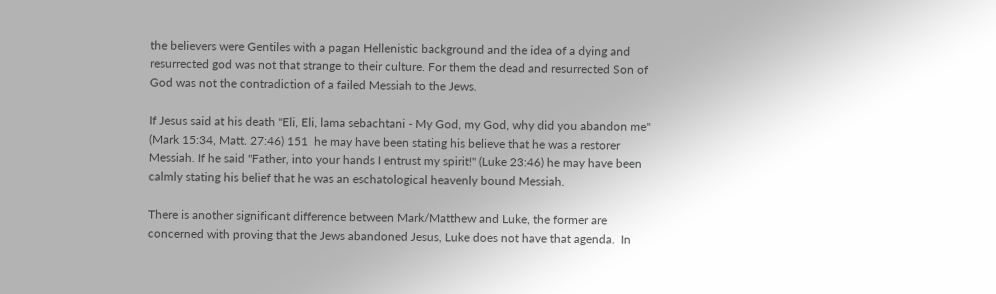the believers were Gentiles with a pagan Hellenistic background and the idea of a dying and resurrected god was not that strange to their culture. For them the dead and resurrected Son of God was not the contradiction of a failed Messiah to the Jews.

If Jesus said at his death "Eli, Eli, lama sebachtani - My God, my God, why did you abandon me" (Mark 15:34, Matt. 27:46) 151  he may have been stating his believe that he was a restorer Messiah. If he said "Father, into your hands I entrust my spirit!" (Luke 23:46) he may have been calmly stating his belief that he was an eschatological heavenly bound Messiah.

There is another significant difference between Mark/Matthew and Luke, the former are concerned with proving that the Jews abandoned Jesus, Luke does not have that agenda.  In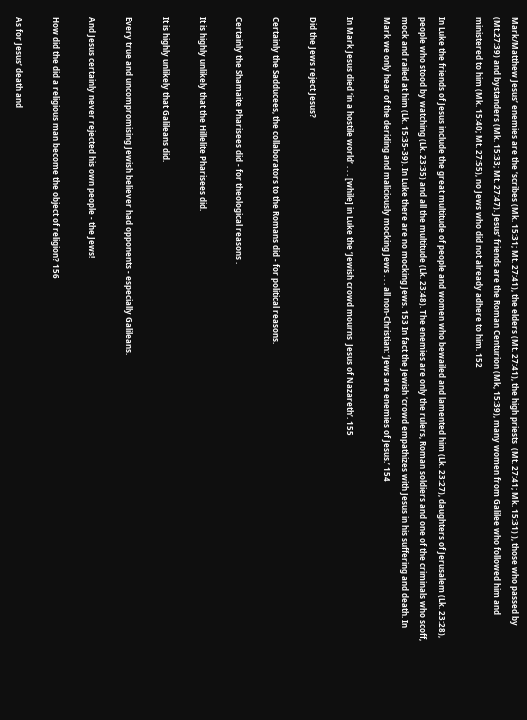Mark/Matthew Jesus’ enemies are the ‘scribes (Mk. 15:31; Mt. 27:41), the elders (Mt. 27:41), the high priests  (Mt. 27:41; Mk. 15:31) ), those who passed by (Mt.27:39) and bystanders (Mk. 15:33; Mt. 27:47). Jesus’ friends are the Roman Centurion (Mk, 15:39), many women from Galilee who followed him and ministered to him (Mk. 15:40; Mt. 27:55), no Jews who did not already adhere to him. 152

In Luke the friends of Jesus include the great multitude of people and women who bewailed and lamented him (Lk. 23:27), daughters of Jerusalem (Lk. 23:28), people who stood by watching (Lk. 23:35) and all the multitude (Lk. 23:48). The enemies are only the rulers, Roman soldiers and one of the criminals who scoff, mock and railed at him (Lk. 15:35-39). In Luke there are no mocking Jews. 153 In fact the Jewish ‘crowd empathizes with Jesus in his suffering and death. In Mark we only hear of the deriding and maliciously mocking Jews . . . all non-Christian: ‘Jews are enemies of Jesus.’ 154

In Mark Jesus died ‘in a hostile world’ . . . [while] in Luke the ‘Jewish crowd mourns  Jesus of Nazareth’. 155

Did the Jews reject Jesus?

Certainly the Sadducees, the collaborators to the Romans did - for political reasons.

Certainly the Shamaite Pharisees did - for theological reasons .

It is highly unlikely that the Hillelite Pharisees did.

It is highly unlikely that Galileans did.

Every true and uncompromising Jewish believer had opponents - especially Galileans.

And Jesus certainly never rejected his own people - the Jews!

How did the did a religious man become the object of religion? 156

As for Jesus’ death and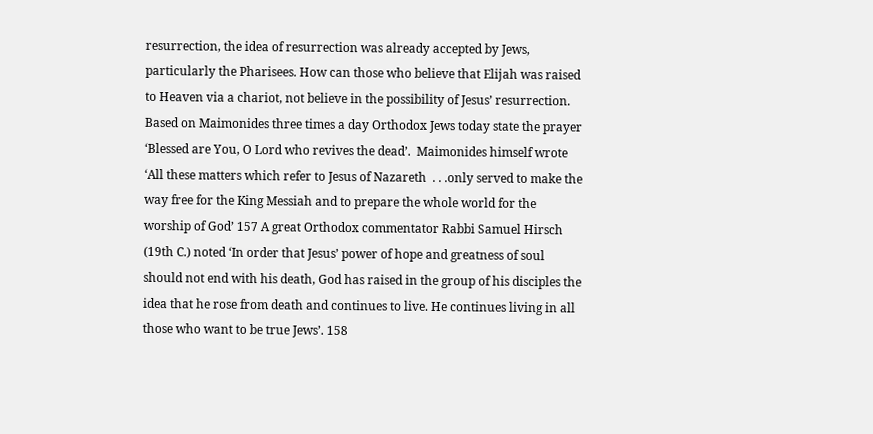resurrection, the idea of resurrection was already accepted by Jews, particularly the Pharisees. How can those who believe that Elijah was raised to Heaven via a chariot, not believe in the possibility of Jesus’ resurrection. Based on Maimonides three times a day Orthodox Jews today state the prayer ‘Blessed are You, O Lord who revives the dead’.  Maimonides himself wrote ‘All these matters which refer to Jesus of Nazareth  . . .only served to make the way free for the King Messiah and to prepare the whole world for the worship of God’ 157 A great Orthodox commentator Rabbi Samuel Hirsch (19th C.) noted ‘In order that Jesus’ power of hope and greatness of soul should not end with his death, God has raised in the group of his disciples the idea that he rose from death and continues to live. He continues living in all those who want to be true Jews’. 158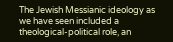The Jewish Messianic ideology as we have seen included a theological-political role, an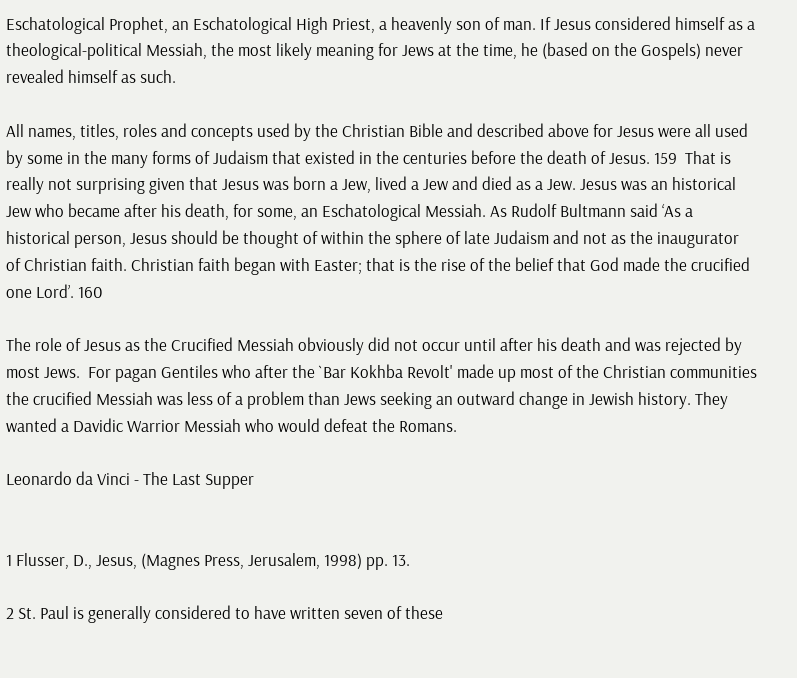Eschatological Prophet, an Eschatological High Priest, a heavenly son of man. If Jesus considered himself as a theological-political Messiah, the most likely meaning for Jews at the time, he (based on the Gospels) never revealed himself as such.

All names, titles, roles and concepts used by the Christian Bible and described above for Jesus were all used by some in the many forms of Judaism that existed in the centuries before the death of Jesus. 159  That is really not surprising given that Jesus was born a Jew, lived a Jew and died as a Jew. Jesus was an historical Jew who became after his death, for some, an Eschatological Messiah. As Rudolf Bultmann said ‘As a historical person, Jesus should be thought of within the sphere of late Judaism and not as the inaugurator  of Christian faith. Christian faith began with Easter; that is the rise of the belief that God made the crucified one Lord’. 160

The role of Jesus as the Crucified Messiah obviously did not occur until after his death and was rejected by most Jews.  For pagan Gentiles who after the `Bar Kokhba Revolt' made up most of the Christian communities the crucified Messiah was less of a problem than Jews seeking an outward change in Jewish history. They wanted a Davidic Warrior Messiah who would defeat the Romans.

Leonardo da Vinci - The Last Supper


1 Flusser, D., Jesus, (Magnes Press, Jerusalem, 1998) pp. 13.

2 St. Paul is generally considered to have written seven of these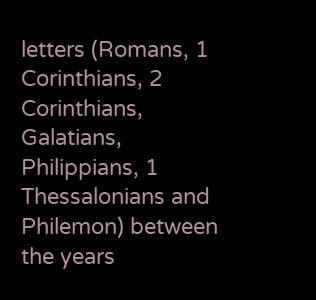letters (Romans, 1 Corinthians, 2 Corinthians, Galatians, Philippians, 1 Thessalonians and Philemon) between the years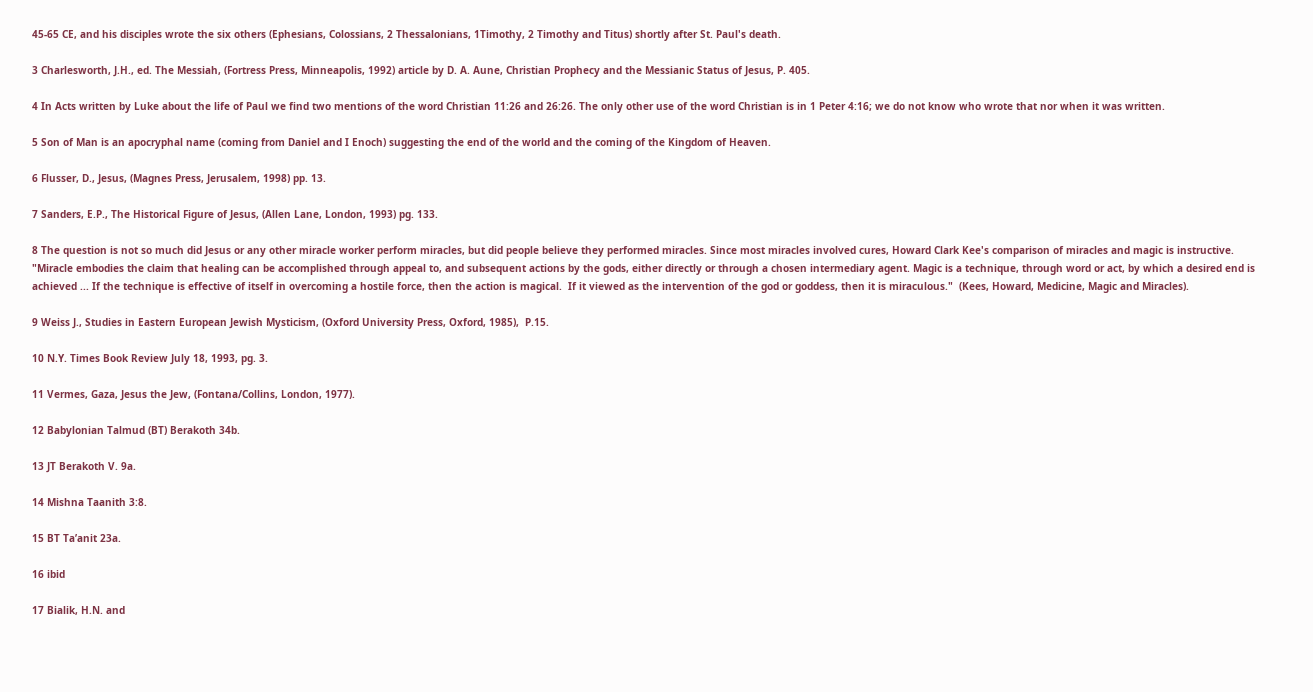45-65 CE, and his disciples wrote the six others (Ephesians, Colossians, 2 Thessalonians, 1Timothy, 2 Timothy and Titus) shortly after St. Paul's death.

3 Charlesworth, J.H., ed. The Messiah, (Fortress Press, Minneapolis, 1992) article by D. A. Aune, Christian Prophecy and the Messianic Status of Jesus, P. 405.

4 In Acts written by Luke about the life of Paul we find two mentions of the word Christian 11:26 and 26:26. The only other use of the word Christian is in 1 Peter 4:16; we do not know who wrote that nor when it was written.

5 Son of Man is an apocryphal name (coming from Daniel and I Enoch) suggesting the end of the world and the coming of the Kingdom of Heaven.

6 Flusser, D., Jesus, (Magnes Press, Jerusalem, 1998) pp. 13.

7 Sanders, E.P., The Historical Figure of Jesus, (Allen Lane, London, 1993) pg. 133.

8 The question is not so much did Jesus or any other miracle worker perform miracles, but did people believe they performed miracles. Since most miracles involved cures, Howard Clark Kee's comparison of miracles and magic is instructive. "Miracle embodies the claim that healing can be accomplished through appeal to, and subsequent actions by the gods, either directly or through a chosen intermediary agent. Magic is a technique, through word or act, by which a desired end is achieved ... If the technique is effective of itself in overcoming a hostile force, then the action is magical.  If it viewed as the intervention of the god or goddess, then it is miraculous."  (Kees, Howard, Medicine, Magic and Miracles).

9 Weiss J., Studies in Eastern European Jewish Mysticism, (Oxford University Press, Oxford, 1985),  P.15.

10 N.Y. Times Book Review July 18, 1993, pg. 3.

11 Vermes, Gaza, Jesus the Jew, (Fontana/Collins, London, 1977).

12 Babylonian Talmud (BT) Berakoth 34b.

13 JT Berakoth V. 9a.

14 Mishna Taanith 3:8.

15 BT Ta’anit 23a.

16 ibid

17 Bialik, H.N. and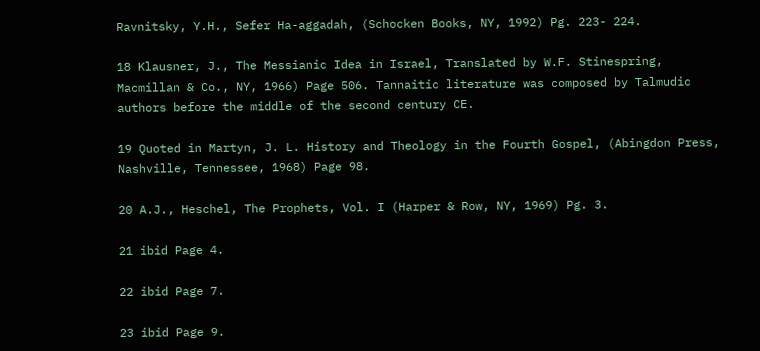Ravnitsky, Y.H., Sefer Ha-aggadah, (Schocken Books, NY, 1992) Pg. 223- 224.

18 Klausner, J., The Messianic Idea in Israel, Translated by W.F. Stinespring, Macmillan & Co., NY, 1966) Page 506. Tannaitic literature was composed by Talmudic authors before the middle of the second century CE.

19 Quoted in Martyn, J. L. History and Theology in the Fourth Gospel, (Abingdon Press, Nashville, Tennessee, 1968) Page 98.

20 A.J., Heschel, The Prophets, Vol. I (Harper & Row, NY, 1969) Pg. 3.

21 ibid Page 4.

22 ibid Page 7.

23 ibid Page 9.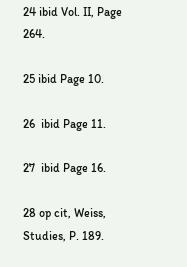24 ibid Vol. II, Page 264.

25 ibid Page 10.

26  ibid Page 11.

27  ibid Page 16.

28 op cit, Weiss, Studies, P. 189.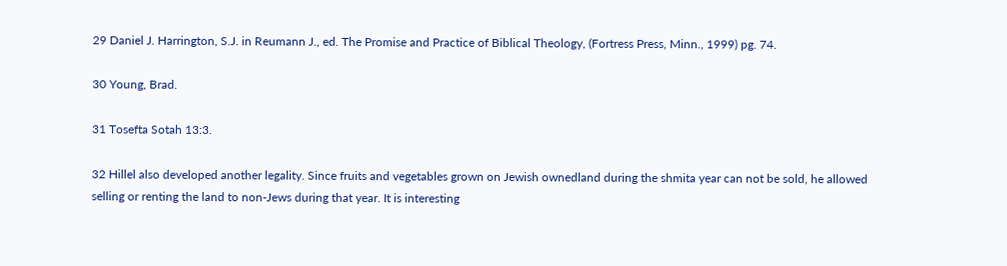29 Daniel J. Harrington, S.J. in Reumann J., ed. The Promise and Practice of Biblical Theology, (Fortress Press, Minn., 1999) pg. 74.

30 Young, Brad.

31 Tosefta Sotah 13:3.

32 Hillel also developed another legality. Since fruits and vegetables grown on Jewish ownedland during the shmita year can not be sold, he allowed selling or renting the land to non-Jews during that year. It is interesting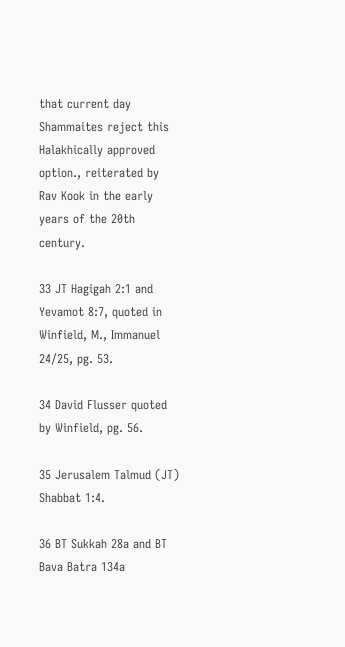that current day Shammaites reject this Halakhically approved option., reiterated by Rav Kook in the early years of the 20th century.

33 JT Hagigah 2:1 and Yevamot 8:7, quoted in Winfield, M., Immanuel 24/25, pg. 53.

34 David Flusser quoted by Winfield, pg. 56.

35 Jerusalem Talmud (JT) Shabbat 1:4.

36 BT Sukkah 28a and BT Bava Batra 134a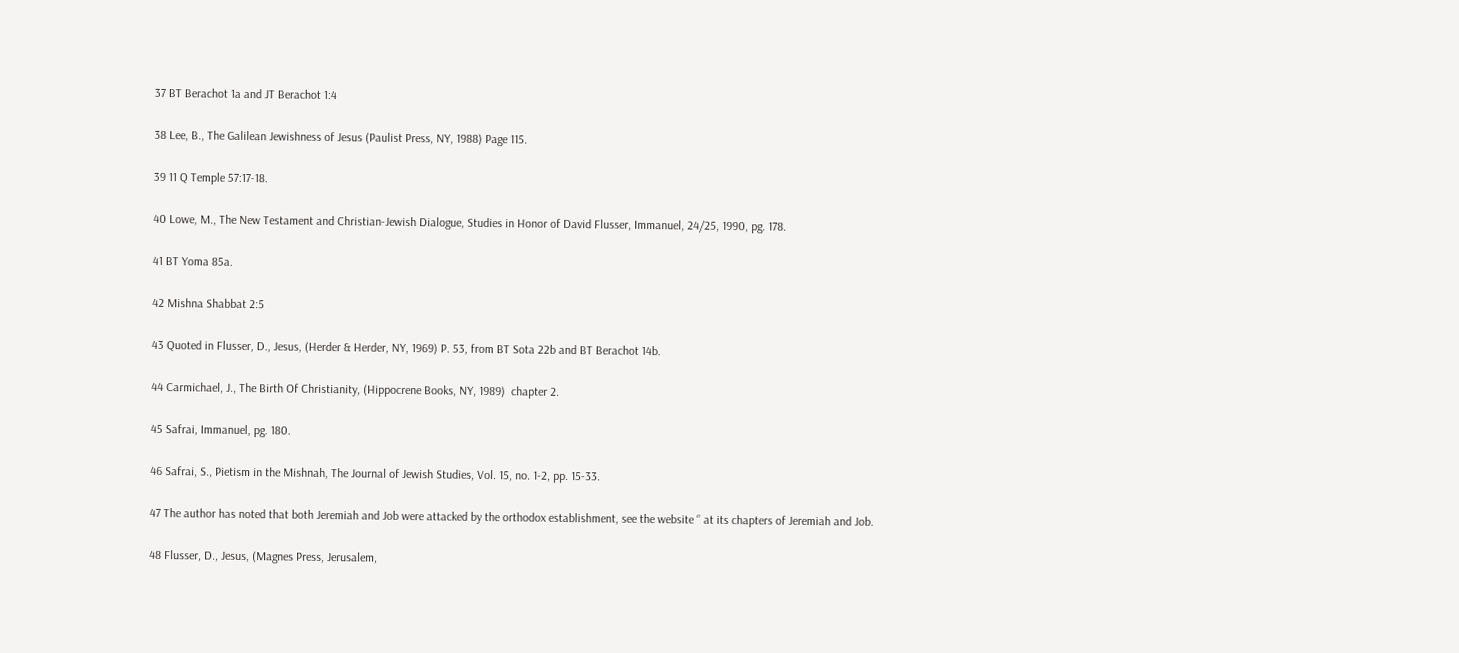37 BT Berachot 1a and JT Berachot 1:4

38 Lee, B., The Galilean Jewishness of Jesus (Paulist Press, NY, 1988) Page 115.

39 11 Q Temple 57:17-18.

40 Lowe, M., The New Testament and Christian-Jewish Dialogue, Studies in Honor of David Flusser, Immanuel, 24/25, 1990, pg. 178.

41 BT Yoma 85a.

42 Mishna Shabbat 2:5

43 Quoted in Flusser, D., Jesus, (Herder & Herder, NY, 1969) P. 53, from BT Sota 22b and BT Berachot 14b.

44 Carmichael, J., The Birth Of Christianity, (Hippocrene Books, NY, 1989)  chapter 2.

45 Safrai, Immanuel, pg. 180.

46 Safrai, S., Pietism in the Mishnah, The Journal of Jewish Studies, Vol. 15, no. 1-2, pp. 15-33.

47 The author has noted that both Jeremiah and Job were attacked by the orthodox establishment, see the website ‘’ at its chapters of Jeremiah and Job.

48 Flusser, D., Jesus, (Magnes Press, Jerusalem,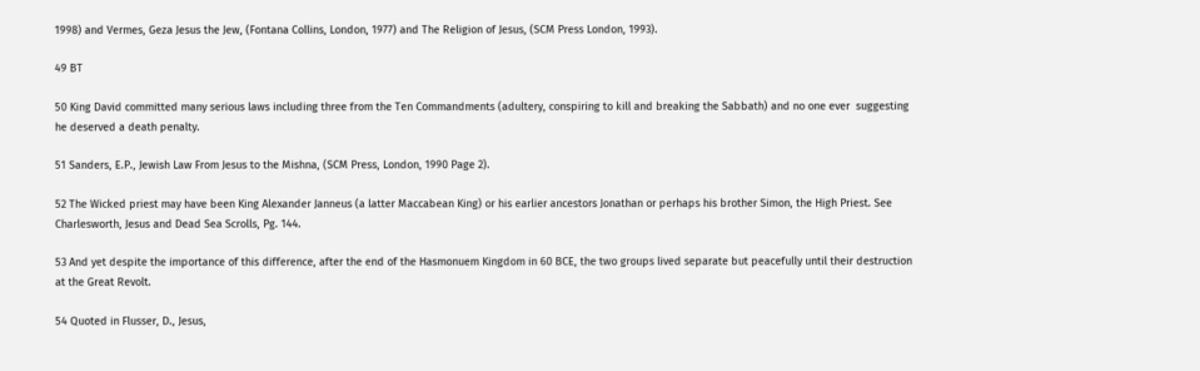1998) and Vermes, Geza Jesus the Jew, (Fontana Collins, London, 1977) and The Religion of Jesus, (SCM Press London, 1993).

49 BT

50 King David committed many serious laws including three from the Ten Commandments (adultery, conspiring to kill and breaking the Sabbath) and no one ever  suggesting he deserved a death penalty.

51 Sanders, E.P., Jewish Law From Jesus to the Mishna, (SCM Press, London, 1990 Page 2).

52 The Wicked priest may have been King Alexander Janneus (a latter Maccabean King) or his earlier ancestors Jonathan or perhaps his brother Simon, the High Priest. See Charlesworth, Jesus and Dead Sea Scrolls, Pg. 144.

53 And yet despite the importance of this difference, after the end of the Hasmonuem Kingdom in 60 BCE, the two groups lived separate but peacefully until their destruction at the Great Revolt.

54 Quoted in Flusser, D., Jesus,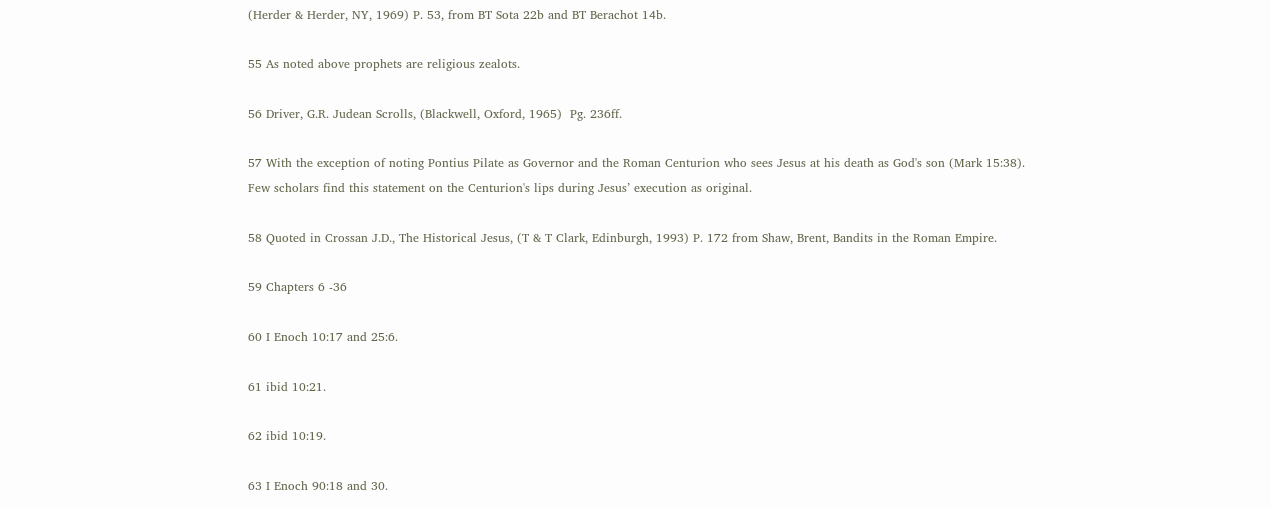(Herder & Herder, NY, 1969) P. 53, from BT Sota 22b and BT Berachot 14b.

55 As noted above prophets are religious zealots.

56 Driver, G.R. Judean Scrolls, (Blackwell, Oxford, 1965)  Pg. 236ff.

57 With the exception of noting Pontius Pilate as Governor and the Roman Centurion who sees Jesus at his death as God's son (Mark 15:38). Few scholars find this statement on the Centurion's lips during Jesus’ execution as original.

58 Quoted in Crossan J.D., The Historical Jesus, (T & T Clark, Edinburgh, 1993) P. 172 from Shaw, Brent, Bandits in the Roman Empire.

59 Chapters 6 -36

60 I Enoch 10:17 and 25:6.

61 ibid 10:21.

62 ibid 10:19.

63 I Enoch 90:18 and 30.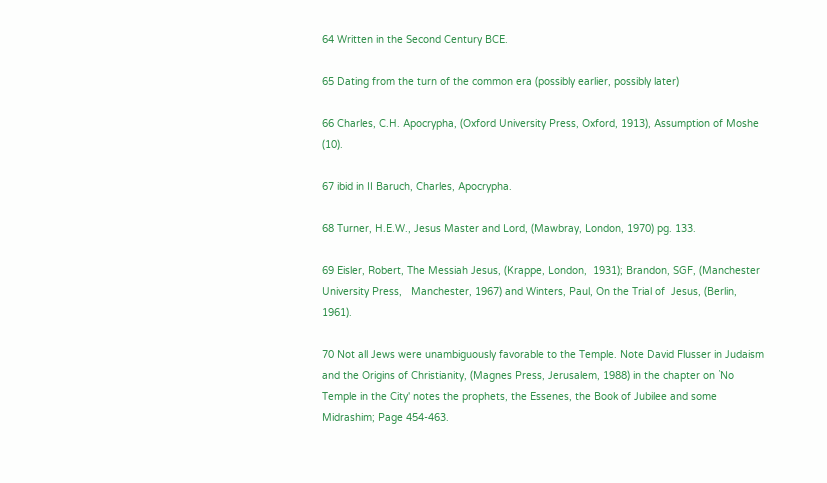64 Written in the Second Century BCE.

65 Dating from the turn of the common era (possibly earlier, possibly later)

66 Charles, C.H. Apocrypha, (Oxford University Press, Oxford, 1913), Assumption of Moshe (10).

67 ibid in II Baruch, Charles, Apocrypha.

68 Turner, H.E.W., Jesus Master and Lord, (Mawbray, London, 1970) pg. 133.

69 Eisler, Robert, The Messiah Jesus, (Krappe, London,  1931); Brandon, SGF, (Manchester University Press,   Manchester, 1967) and Winters, Paul, On the Trial of  Jesus, (Berlin, 1961).

70 Not all Jews were unambiguously favorable to the Temple. Note David Flusser in Judaism and the Origins of Christianity, (Magnes Press, Jerusalem, 1988) in the chapter on `No Temple in the City' notes the prophets, the Essenes, the Book of Jubilee and some Midrashim; Page 454-463.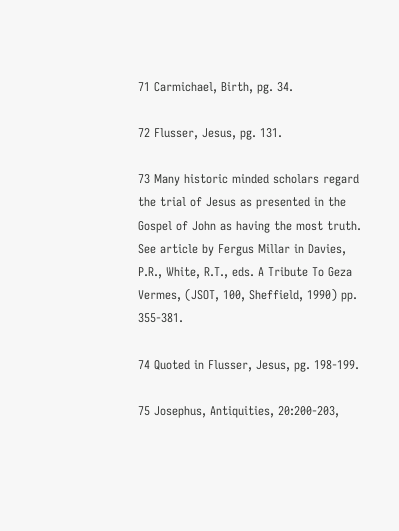71 Carmichael, Birth, pg. 34.

72 Flusser, Jesus, pg. 131.

73 Many historic minded scholars regard the trial of Jesus as presented in the Gospel of John as having the most truth. See article by Fergus Millar in Davies, P.R., White, R.T., eds. A Tribute To Geza Vermes, (JSOT, 100, Sheffield, 1990) pp. 355-381.

74 Quoted in Flusser, Jesus, pg. 198-199.

75 Josephus, Antiquities, 20:200-203,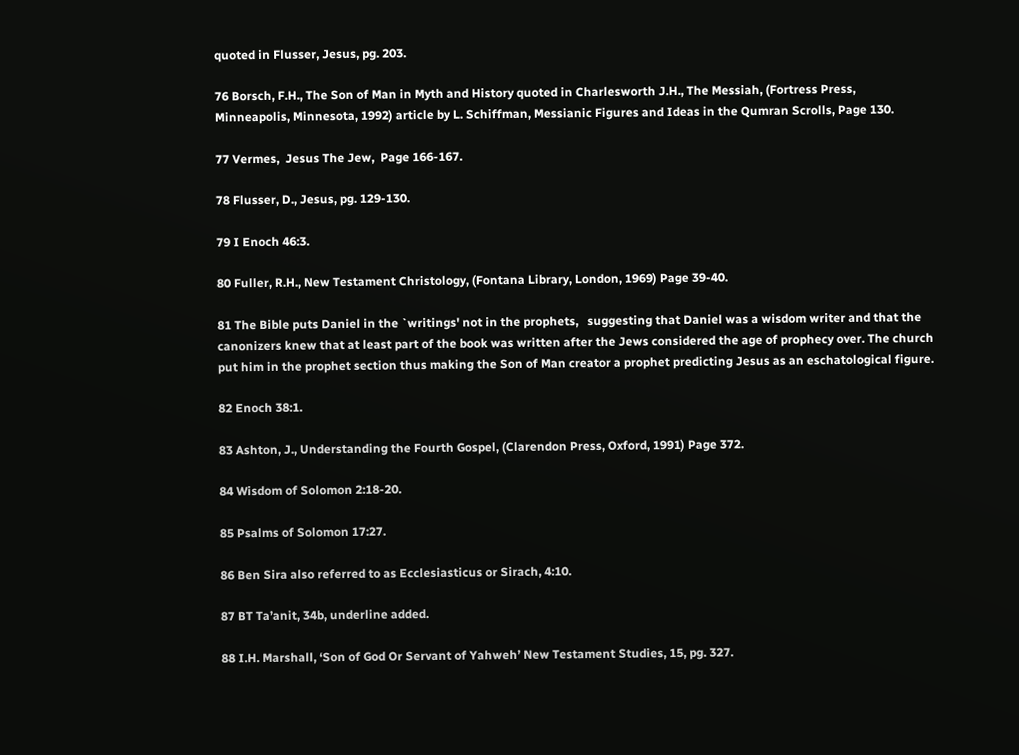quoted in Flusser, Jesus, pg. 203.

76 Borsch, F.H., The Son of Man in Myth and History quoted in Charlesworth J.H., The Messiah, (Fortress Press, Minneapolis, Minnesota, 1992) article by L. Schiffman, Messianic Figures and Ideas in the Qumran Scrolls, Page 130.

77 Vermes,  Jesus The Jew,  Page 166-167.

78 Flusser, D., Jesus, pg. 129-130.

79 I Enoch 46:3.

80 Fuller, R.H., New Testament Christology, (Fontana Library, London, 1969) Page 39-40.

81 The Bible puts Daniel in the `writings' not in the prophets,   suggesting that Daniel was a wisdom writer and that the canonizers knew that at least part of the book was written after the Jews considered the age of prophecy over. The church put him in the prophet section thus making the Son of Man creator a prophet predicting Jesus as an eschatological figure.

82 Enoch 38:1.

83 Ashton, J., Understanding the Fourth Gospel, (Clarendon Press, Oxford, 1991) Page 372.

84 Wisdom of Solomon 2:18-20.

85 Psalms of Solomon 17:27.

86 Ben Sira also referred to as Ecclesiasticus or Sirach, 4:10.

87 BT Ta’anit, 34b, underline added.

88 I.H. Marshall, ‘Son of God Or Servant of Yahweh’ New Testament Studies, 15, pg. 327.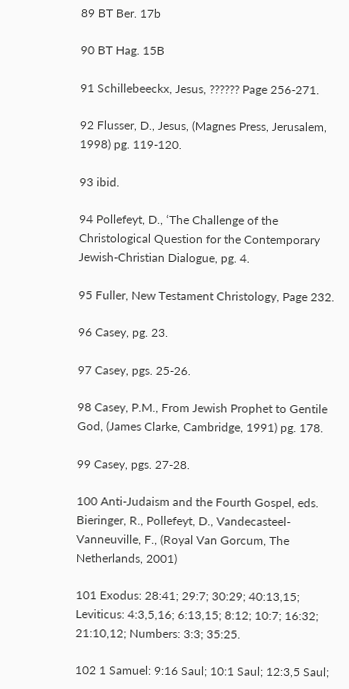89 BT Ber. 17b

90 BT Hag. 15B

91 Schillebeeckx, Jesus, ?????? Page 256-271.

92 Flusser, D., Jesus, (Magnes Press, Jerusalem, 1998) pg. 119-120.

93 ibid.

94 Pollefeyt, D., ‘The Challenge of the Christological Question for the Contemporary Jewish-Christian Dialogue, pg. 4.

95 Fuller, New Testament Christology, Page 232.

96 Casey, pg. 23.

97 Casey, pgs. 25-26.

98 Casey, P.M., From Jewish Prophet to Gentile God, (James Clarke, Cambridge, 1991) pg. 178.

99 Casey, pgs. 27-28.

100 Anti-Judaism and the Fourth Gospel, eds. Bieringer, R., Pollefeyt, D., Vandecasteel-Vanneuville, F., (Royal Van Gorcum, The Netherlands, 2001)

101 Exodus: 28:41; 29:7; 30:29; 40:13,15; Leviticus: 4:3,5,16; 6:13,15; 8:12; 10:7; 16:32; 21:10,12; Numbers: 3:3; 35:25.

102 1 Samuel: 9:16 Saul; 10:1 Saul; 12:3,5 Saul;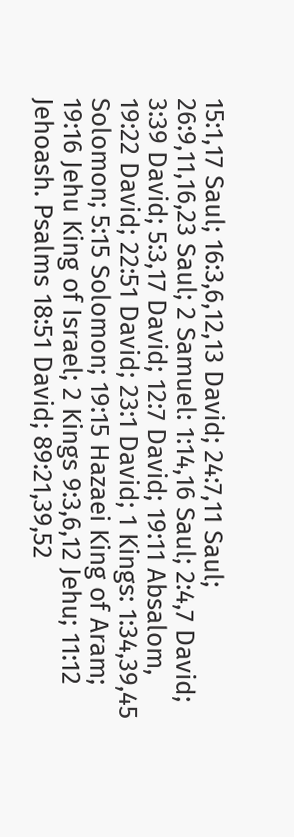15:1,17 Saul; 16:3,6,12,13 David; 24:7,11 Saul; 26:9,11,16,23 Saul; 2 Samuel: 1:14,16 Saul; 2:4,7 David; 3:39 David; 5:3,17 David; 12:7 David; 19:11 Absalom, 19:22 David; 22:51 David; 23:1 David; 1 Kings: 1:34,39,45 Solomon; 5:15 Solomon; 19:15 Hazaei King of Aram; 19:16 Jehu King of Israel; 2 Kings 9:3,6,12 Jehu; 11:12 Jehoash. Psalms 18:51 David; 89:21,39,52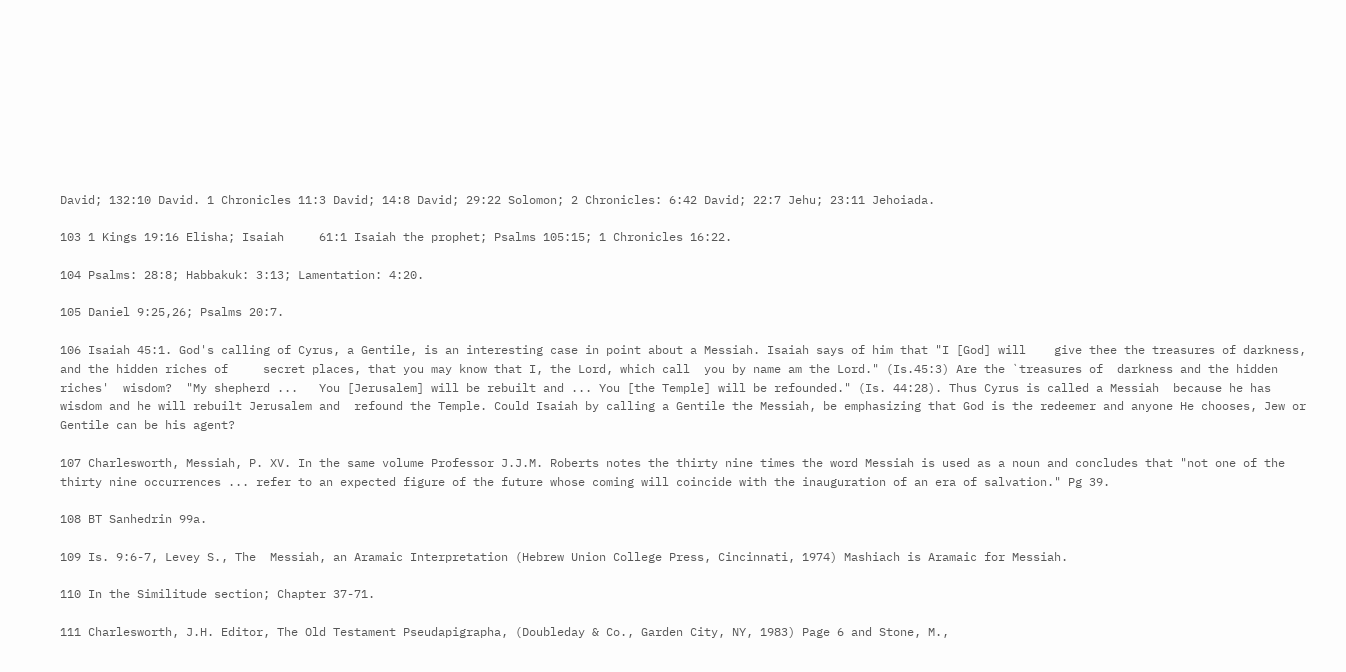David; 132:10 David. 1 Chronicles 11:3 David; 14:8 David; 29:22 Solomon; 2 Chronicles: 6:42 David; 22:7 Jehu; 23:11 Jehoiada.

103 1 Kings 19:16 Elisha; Isaiah     61:1 Isaiah the prophet; Psalms 105:15; 1 Chronicles 16:22.

104 Psalms: 28:8; Habbakuk: 3:13; Lamentation: 4:20.

105 Daniel 9:25,26; Psalms 20:7.

106 Isaiah 45:1. God's calling of Cyrus, a Gentile, is an interesting case in point about a Messiah. Isaiah says of him that "I [God] will    give thee the treasures of darkness, and the hidden riches of     secret places, that you may know that I, the Lord, which call  you by name am the Lord." (Is.45:3) Are the `treasures of  darkness and the hidden riches'  wisdom?  "My shepherd ...   You [Jerusalem] will be rebuilt and ... You [the Temple] will be refounded." (Is. 44:28). Thus Cyrus is called a Messiah  because he has wisdom and he will rebuilt Jerusalem and  refound the Temple. Could Isaiah by calling a Gentile the Messiah, be emphasizing that God is the redeemer and anyone He chooses, Jew or Gentile can be his agent?

107 Charlesworth, Messiah, P. XV. In the same volume Professor J.J.M. Roberts notes the thirty nine times the word Messiah is used as a noun and concludes that "not one of the thirty nine occurrences ... refer to an expected figure of the future whose coming will coincide with the inauguration of an era of salvation." Pg 39.

108 BT Sanhedrin 99a.

109 Is. 9:6-7, Levey S., The  Messiah, an Aramaic Interpretation (Hebrew Union College Press, Cincinnati, 1974) Mashiach is Aramaic for Messiah.

110 In the Similitude section; Chapter 37-71.

111 Charlesworth, J.H. Editor, The Old Testament Pseudapigrapha, (Doubleday & Co., Garden City, NY, 1983) Page 6 and Stone, M.,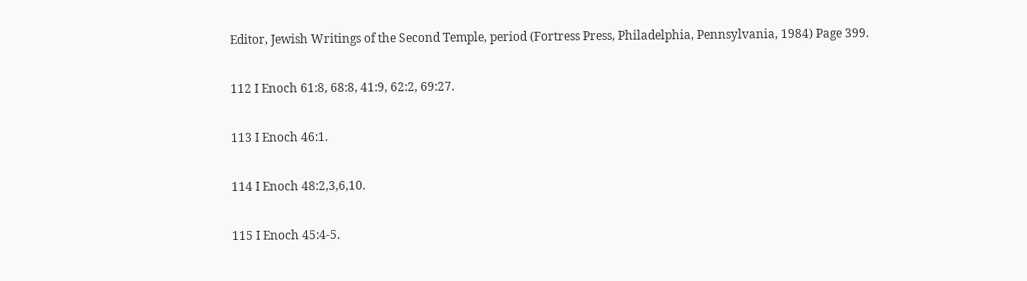Editor, Jewish Writings of the Second Temple, period (Fortress Press, Philadelphia, Pennsylvania, 1984) Page 399.

112 I Enoch 61:8, 68:8, 41:9, 62:2, 69:27.

113 I Enoch 46:1.

114 I Enoch 48:2,3,6,10.

115 I Enoch 45:4-5.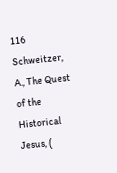116 Schweitzer, A., The Quest of the Historical Jesus, (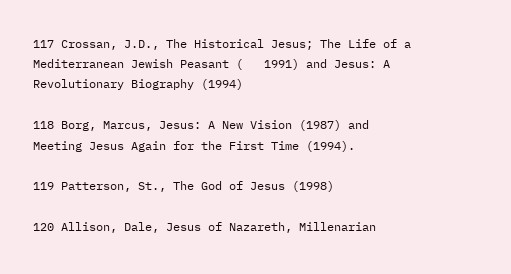117 Crossan, J.D., The Historical Jesus; The Life of a Mediterranean Jewish Peasant (   1991) and Jesus: A Revolutionary Biography (1994)

118 Borg, Marcus, Jesus: A New Vision (1987) and Meeting Jesus Again for the First Time (1994).

119 Patterson, St., The God of Jesus (1998)

120 Allison, Dale, Jesus of Nazareth, Millenarian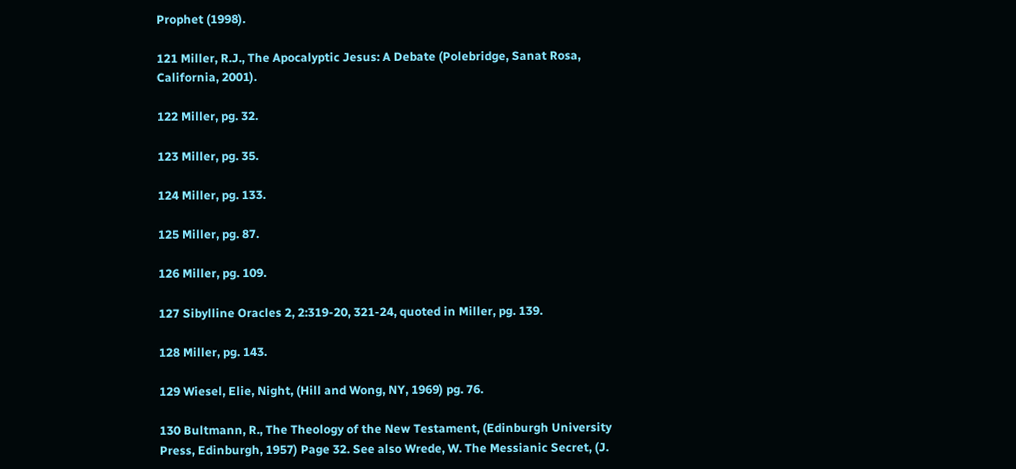Prophet (1998).

121 Miller, R.J., The Apocalyptic Jesus: A Debate (Polebridge, Sanat Rosa, California, 2001).

122 Miller, pg. 32.

123 Miller, pg. 35.

124 Miller, pg. 133.

125 Miller, pg. 87.

126 Miller, pg. 109.

127 Sibylline Oracles 2, 2:319-20, 321-24, quoted in Miller, pg. 139.

128 Miller, pg. 143.

129 Wiesel, Elie, Night, (Hill and Wong, NY, 1969) pg. 76.

130 Bultmann, R., The Theology of the New Testament, (Edinburgh University Press, Edinburgh, 1957) Page 32. See also Wrede, W. The Messianic Secret, (J.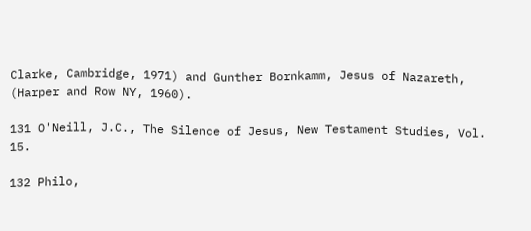Clarke, Cambridge, 1971) and Gunther Bornkamm, Jesus of Nazareth, (Harper and Row NY, 1960).

131 O'Neill, J.C., The Silence of Jesus, New Testament Studies, Vol. 15.

132 Philo,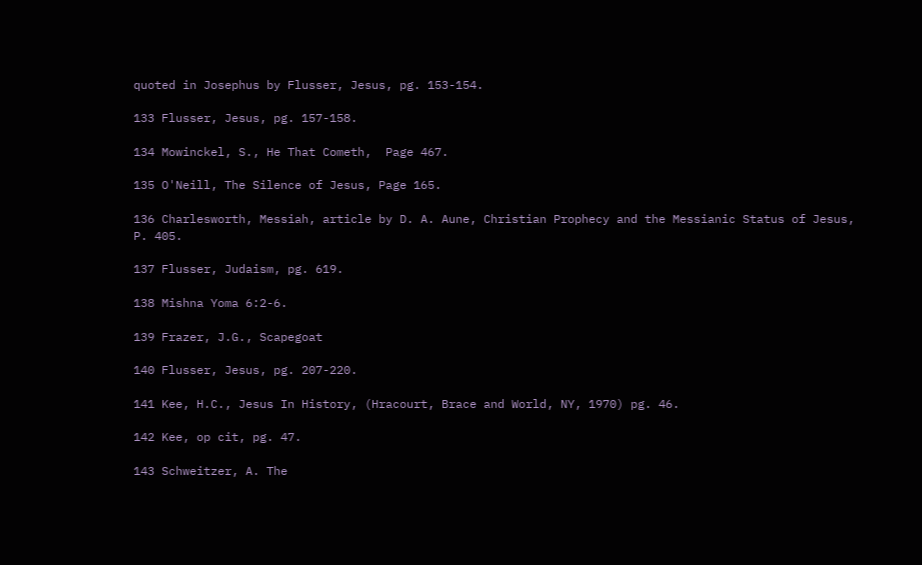quoted in Josephus by Flusser, Jesus, pg. 153-154.

133 Flusser, Jesus, pg. 157-158.

134 Mowinckel, S., He That Cometh,  Page 467.

135 O'Neill, The Silence of Jesus, Page 165.

136 Charlesworth, Messiah, article by D. A. Aune, Christian Prophecy and the Messianic Status of Jesus, P. 405.

137 Flusser, Judaism, pg. 619.

138 Mishna Yoma 6:2-6.

139 Frazer, J.G., Scapegoat

140 Flusser, Jesus, pg. 207-220.

141 Kee, H.C., Jesus In History, (Hracourt, Brace and World, NY, 1970) pg. 46.

142 Kee, op cit, pg. 47.

143 Schweitzer, A. The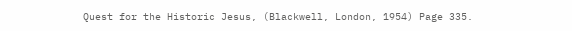Quest for the Historic Jesus, (Blackwell, London, 1954) Page 335.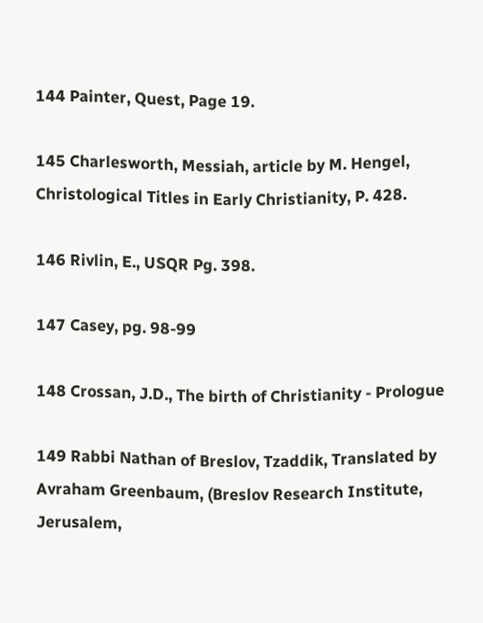144 Painter, Quest, Page 19.

145 Charlesworth, Messiah, article by M. Hengel, Christological Titles in Early Christianity, P. 428.

146 Rivlin, E., USQR Pg. 398.

147 Casey, pg. 98-99

148 Crossan, J.D., The birth of Christianity - Prologue

149 Rabbi Nathan of Breslov, Tzaddik, Translated by Avraham Greenbaum, (Breslov Research Institute, Jerusalem,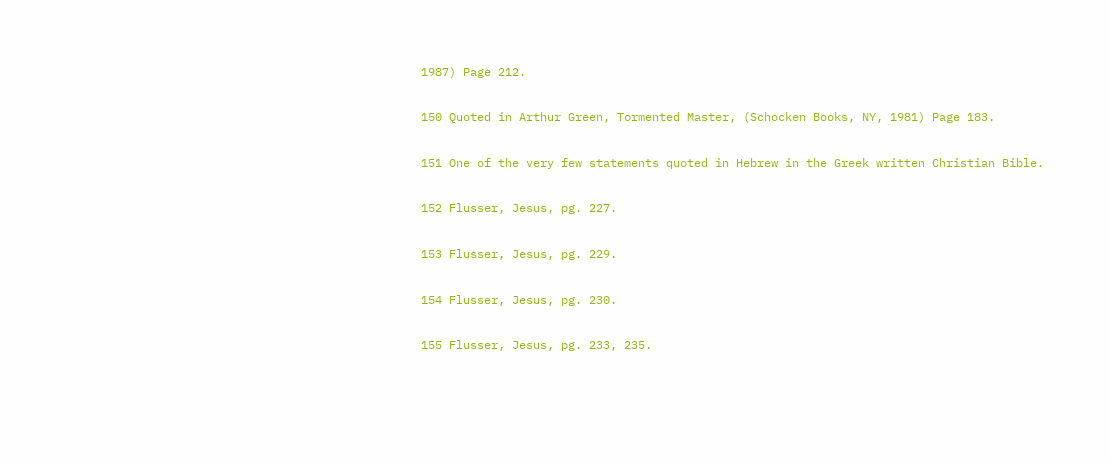1987) Page 212.

150 Quoted in Arthur Green, Tormented Master, (Schocken Books, NY, 1981) Page 183.

151 One of the very few statements quoted in Hebrew in the Greek written Christian Bible.

152 Flusser, Jesus, pg. 227.

153 Flusser, Jesus, pg. 229.

154 Flusser, Jesus, pg. 230.

155 Flusser, Jesus, pg. 233, 235.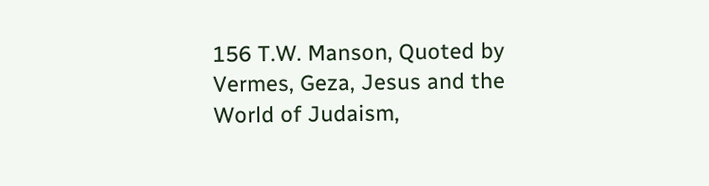156 T.W. Manson, Quoted by Vermes, Geza, Jesus and the World of Judaism,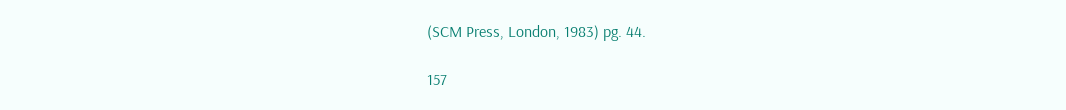(SCM Press, London, 1983) pg. 44.

157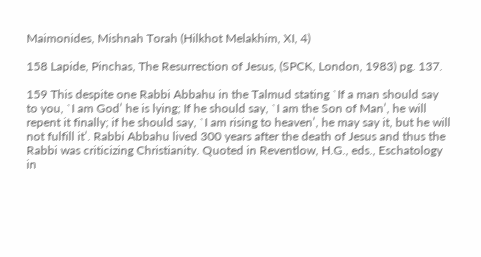Maimonides, Mishnah Torah (Hilkhot Melakhim, XI, 4)

158 Lapide, Pinchas, The Resurrection of Jesus, (SPCK, London, 1983) pg. 137.

159 This despite one Rabbi Abbahu in the Talmud stating `If a man should say to you, `I am God’ he is lying; If he should say, `I am the Son of Man’, he will repent it finally; if he should say, `I am rising to heaven’, he may say it, but he will not fulfill it’. Rabbi Abbahu lived 300 years after the death of Jesus and thus the Rabbi was criticizing Christianity. Quoted in Reventlow, H.G., eds., Eschatology in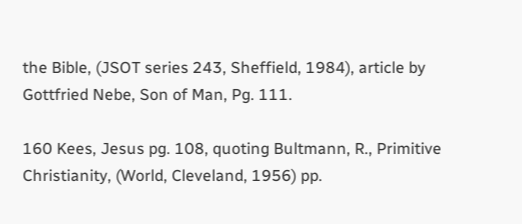the Bible, (JSOT series 243, Sheffield, 1984), article by Gottfried Nebe, Son of Man, Pg. 111.

160 Kees, Jesus pg. 108, quoting Bultmann, R., Primitive Christianity, (World, Cleveland, 1956) pp.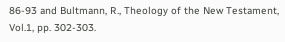86-93 and Bultmann, R., Theology of the New Testament, Vol.1, pp. 302-303.